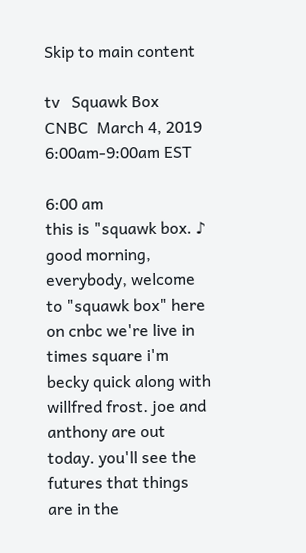Skip to main content

tv   Squawk Box  CNBC  March 4, 2019 6:00am-9:00am EST

6:00 am
this is "squawk box. ♪ good morning, everybody, welcome to "squawk box" here on cnbc we're live in times square i'm becky quick along with willfred frost. joe and anthony are out today. you'll see the futures that things are in the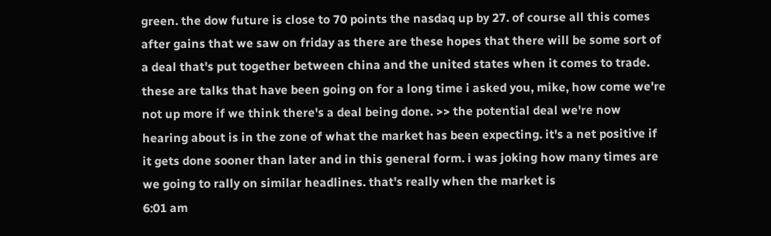green. the dow future is close to 70 points the nasdaq up by 27. of course all this comes after gains that we saw on friday as there are these hopes that there will be some sort of a deal that's put together between china and the united states when it comes to trade. these are talks that have been going on for a long time i asked you, mike, how come we're not up more if we think there's a deal being done. >> the potential deal we're now hearing about is in the zone of what the market has been expecting. it's a net positive if it gets done sooner than later and in this general form. i was joking how many times are we going to rally on similar headlines. that's really when the market is
6:01 am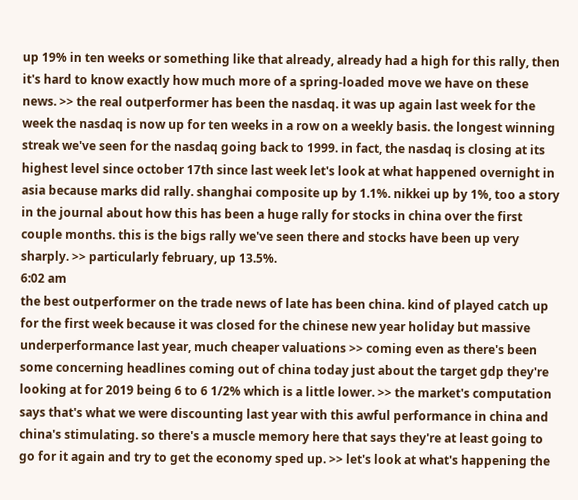up 19% in ten weeks or something like that already, already had a high for this rally, then it's hard to know exactly how much more of a spring-loaded move we have on these news. >> the real outperformer has been the nasdaq. it was up again last week for the week the nasdaq is now up for ten weeks in a row on a weekly basis. the longest winning streak we've seen for the nasdaq going back to 1999. in fact, the nasdaq is closing at its highest level since october 17th since last week let's look at what happened overnight in asia because marks did rally. shanghai composite up by 1.1%. nikkei up by 1%, too a story in the journal about how this has been a huge rally for stocks in china over the first couple months. this is the bigs rally we've seen there and stocks have been up very sharply. >> particularly february, up 13.5%.
6:02 am
the best outperformer on the trade news of late has been china. kind of played catch up for the first week because it was closed for the chinese new year holiday but massive underperformance last year, much cheaper valuations >> coming even as there's been some concerning headlines coming out of china today just about the target gdp they're looking at for 2019 being 6 to 6 1/2% which is a little lower. >> the market's computation says that's what we were discounting last year with this awful performance in china and china's stimulating. so there's a muscle memory here that says they're at least going to go for it again and try to get the economy sped up. >> let's look at what's happening the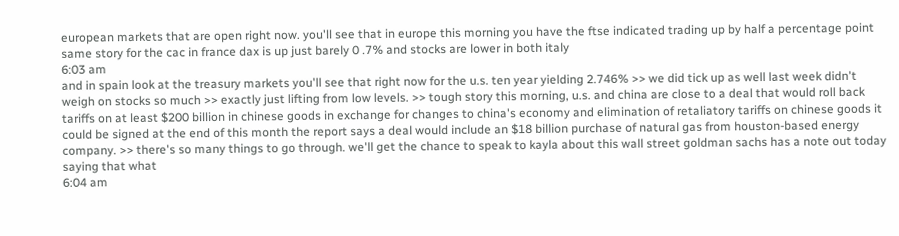european markets that are open right now. you'll see that in europe this morning you have the ftse indicated trading up by half a percentage point same story for the cac in france dax is up just barely 0 .7% and stocks are lower in both italy
6:03 am
and in spain look at the treasury markets you'll see that right now for the u.s. ten year yielding 2.746% >> we did tick up as well last week didn't weigh on stocks so much >> exactly just lifting from low levels. >> tough story this morning, u.s. and china are close to a deal that would roll back tariffs on at least $200 billion in chinese goods in exchange for changes to china's economy and elimination of retaliatory tariffs on chinese goods it could be signed at the end of this month the report says a deal would include an $18 billion purchase of natural gas from houston-based energy company. >> there's so many things to go through. we'll get the chance to speak to kayla about this wall street goldman sachs has a note out today saying that what
6:04 am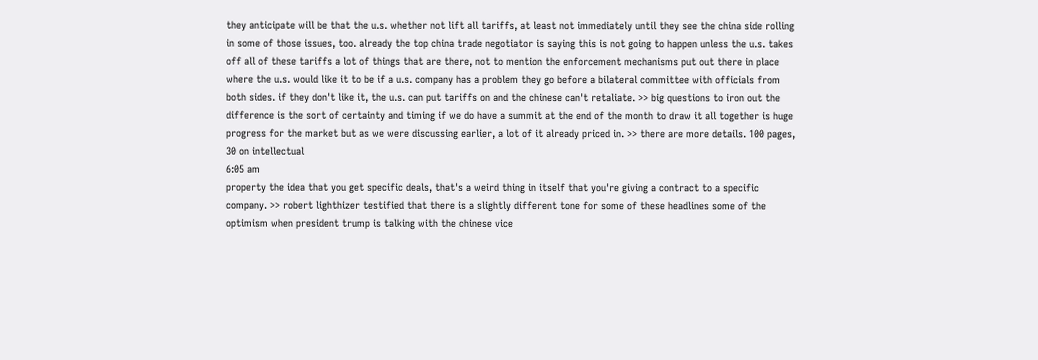they anticipate will be that the u.s. whether not lift all tariffs, at least not immediately until they see the china side rolling in some of those issues, too. already the top china trade negotiator is saying this is not going to happen unless the u.s. takes off all of these tariffs a lot of things that are there, not to mention the enforcement mechanisms put out there in place where the u.s. would like it to be if a u.s. company has a problem they go before a bilateral committee with officials from both sides. if they don't like it, the u.s. can put tariffs on and the chinese can't retaliate. >> big questions to iron out the difference is the sort of certainty and timing if we do have a summit at the end of the month to draw it all together is huge progress for the market but as we were discussing earlier, a lot of it already priced in. >> there are more details. 100 pages, 30 on intellectual
6:05 am
property the idea that you get specific deals, that's a weird thing in itself that you're giving a contract to a specific company. >> robert lighthizer testified that there is a slightly different tone for some of these headlines some of the optimism when president trump is talking with the chinese vice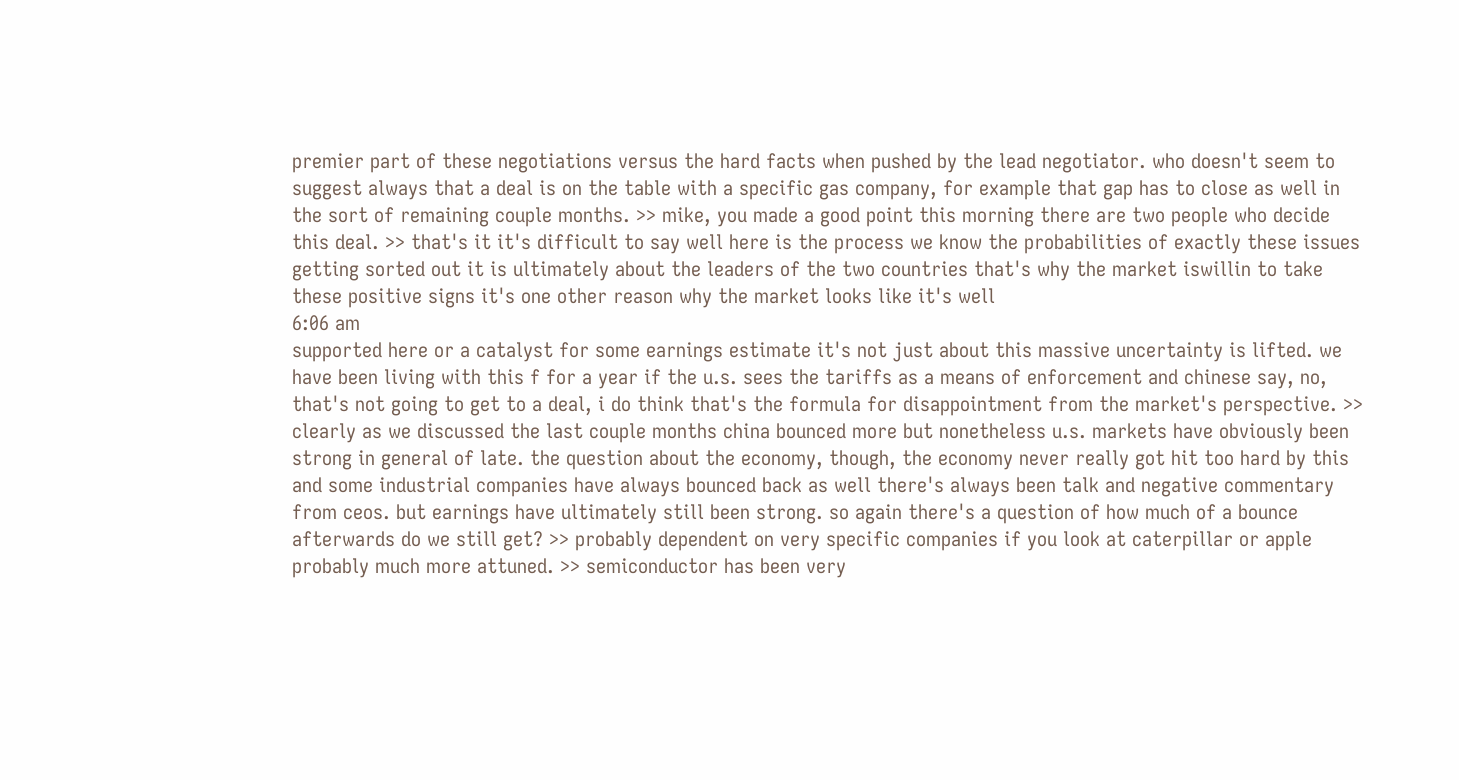premier part of these negotiations versus the hard facts when pushed by the lead negotiator. who doesn't seem to suggest always that a deal is on the table with a specific gas company, for example that gap has to close as well in the sort of remaining couple months. >> mike, you made a good point this morning there are two people who decide this deal. >> that's it it's difficult to say well here is the process we know the probabilities of exactly these issues getting sorted out it is ultimately about the leaders of the two countries that's why the market iswillin to take these positive signs it's one other reason why the market looks like it's well
6:06 am
supported here or a catalyst for some earnings estimate it's not just about this massive uncertainty is lifted. we have been living with this f for a year if the u.s. sees the tariffs as a means of enforcement and chinese say, no, that's not going to get to a deal, i do think that's the formula for disappointment from the market's perspective. >> clearly as we discussed the last couple months china bounced more but nonetheless u.s. markets have obviously been strong in general of late. the question about the economy, though, the economy never really got hit too hard by this and some industrial companies have always bounced back as well there's always been talk and negative commentary from ceos. but earnings have ultimately still been strong. so again there's a question of how much of a bounce afterwards do we still get? >> probably dependent on very specific companies if you look at caterpillar or apple probably much more attuned. >> semiconductor has been very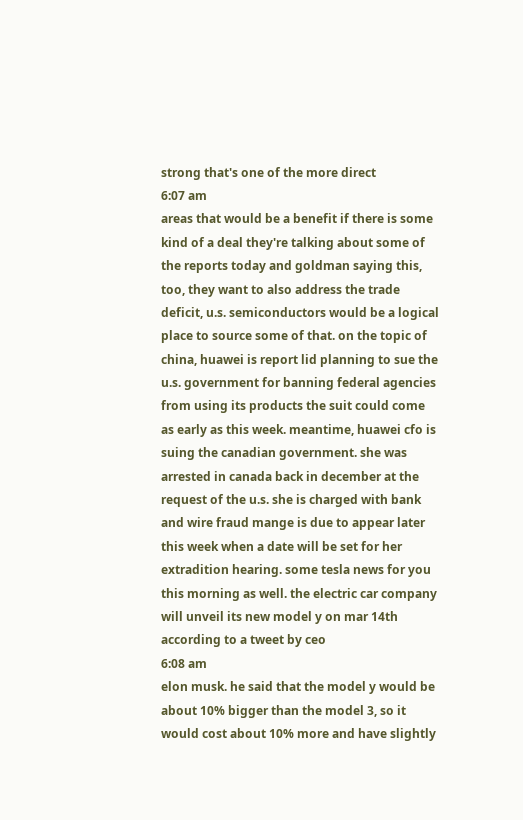strong that's one of the more direct
6:07 am
areas that would be a benefit if there is some kind of a deal they're talking about some of the reports today and goldman saying this, too, they want to also address the trade deficit, u.s. semiconductors would be a logical place to source some of that. on the topic of china, huawei is report lid planning to sue the u.s. government for banning federal agencies from using its products the suit could come as early as this week. meantime, huawei cfo is suing the canadian government. she was arrested in canada back in december at the request of the u.s. she is charged with bank and wire fraud mange is due to appear later this week when a date will be set for her extradition hearing. some tesla news for you this morning as well. the electric car company will unveil its new model y on mar 14th according to a tweet by ceo
6:08 am
elon musk. he said that the model y would be about 10% bigger than the model 3, so it would cost about 10% more and have slightly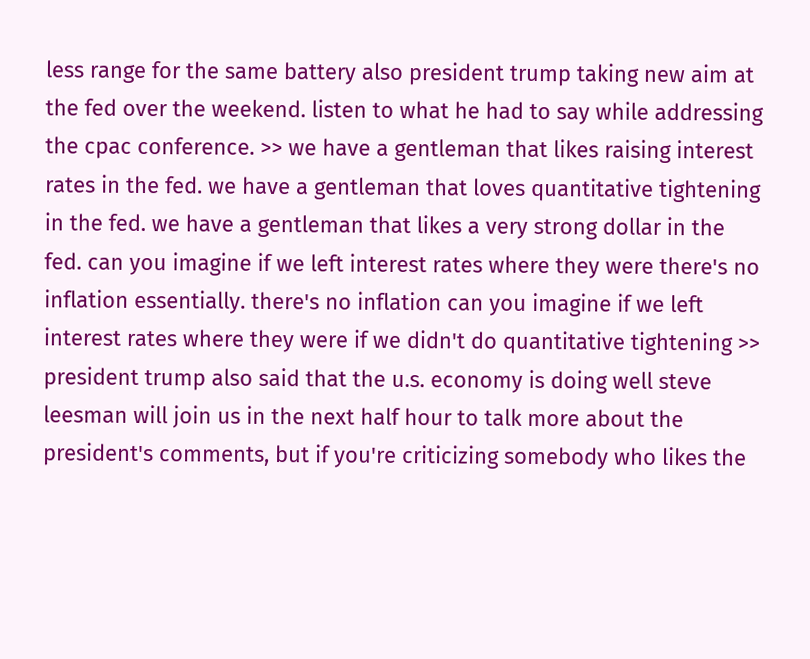less range for the same battery also president trump taking new aim at the fed over the weekend. listen to what he had to say while addressing the cpac conference. >> we have a gentleman that likes raising interest rates in the fed. we have a gentleman that loves quantitative tightening in the fed. we have a gentleman that likes a very strong dollar in the fed. can you imagine if we left interest rates where they were there's no inflation essentially. there's no inflation can you imagine if we left interest rates where they were if we didn't do quantitative tightening >> president trump also said that the u.s. economy is doing well steve leesman will join us in the next half hour to talk more about the president's comments, but if you're criticizing somebody who likes the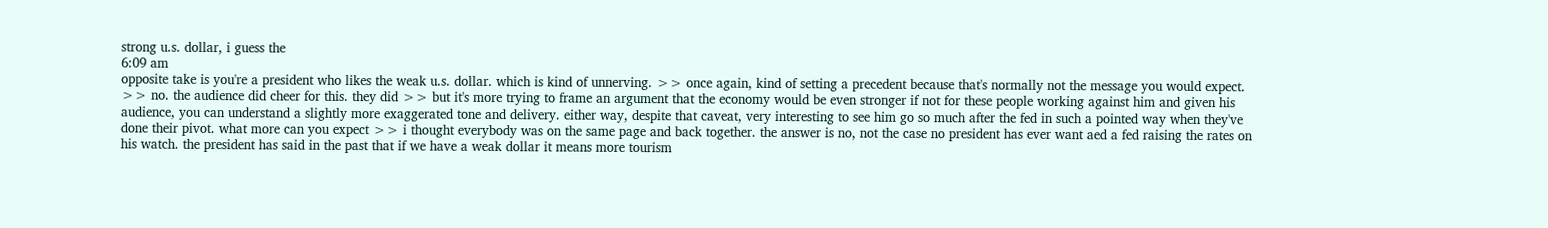strong u.s. dollar, i guess the
6:09 am
opposite take is you're a president who likes the weak u.s. dollar. which is kind of unnerving. >> once again, kind of setting a precedent because that's normally not the message you would expect. >> no. the audience did cheer for this. they did >> but it's more trying to frame an argument that the economy would be even stronger if not for these people working against him and given his audience, you can understand a slightly more exaggerated tone and delivery. either way, despite that caveat, very interesting to see him go so much after the fed in such a pointed way when they've done their pivot. what more can you expect >> i thought everybody was on the same page and back together. the answer is no, not the case no president has ever want aed a fed raising the rates on his watch. the president has said in the past that if we have a weak dollar it means more tourism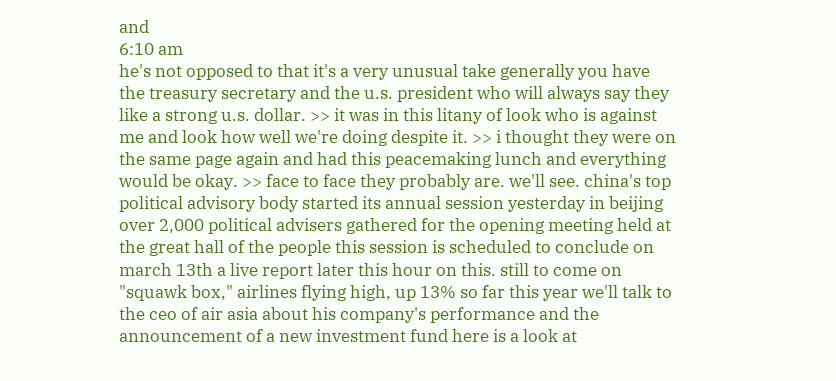and
6:10 am
he's not opposed to that it's a very unusual take generally you have the treasury secretary and the u.s. president who will always say they like a strong u.s. dollar. >> it was in this litany of look who is against me and look how well we're doing despite it. >> i thought they were on the same page again and had this peacemaking lunch and everything would be okay. >> face to face they probably are. we'll see. china's top political advisory body started its annual session yesterday in beijing over 2,000 political advisers gathered for the opening meeting held at the great hall of the people this session is scheduled to conclude on march 13th a live report later this hour on this. still to come on "squawk box," airlines flying high, up 13% so far this year we'll talk to the ceo of air asia about his company's performance and the announcement of a new investment fund here is a look at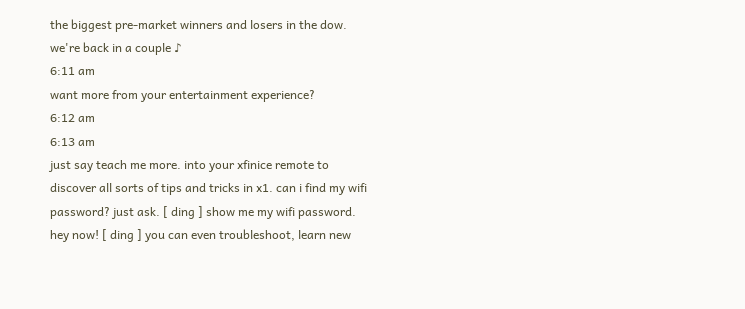the biggest pre-market winners and losers in the dow. we're back in a couple ♪
6:11 am
want more from your entertainment experience?
6:12 am
6:13 am
just say teach me more. into your xfinice remote to discover all sorts of tips and tricks in x1. can i find my wifi password? just ask. [ ding ] show me my wifi password. hey now! [ ding ] you can even troubleshoot, learn new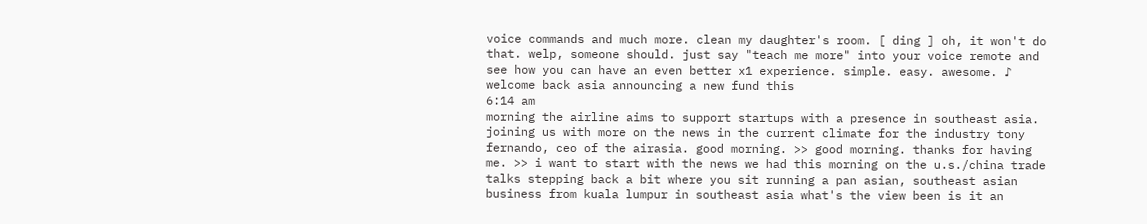voice commands and much more. clean my daughter's room. [ ding ] oh, it won't do that. welp, someone should. just say "teach me more" into your voice remote and see how you can have an even better x1 experience. simple. easy. awesome. ♪ welcome back asia announcing a new fund this
6:14 am
morning the airline aims to support startups with a presence in southeast asia. joining us with more on the news in the current climate for the industry tony fernando, ceo of the airasia. good morning. >> good morning. thanks for having me. >> i want to start with the news we had this morning on the u.s./china trade talks stepping back a bit where you sit running a pan asian, southeast asian business from kuala lumpur in southeast asia what's the view been is it an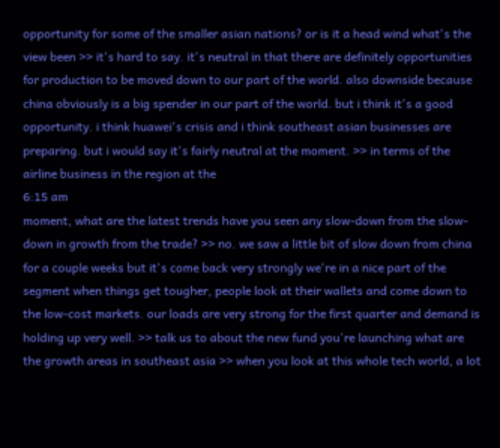opportunity for some of the smaller asian nations? or is it a head wind what's the view been >> it's hard to say. it's neutral in that there are definitely opportunities for production to be moved down to our part of the world. also downside because china obviously is a big spender in our part of the world. but i think it's a good opportunity. i think huawei's crisis and i think southeast asian businesses are preparing. but i would say it's fairly neutral at the moment. >> in terms of the airline business in the region at the
6:15 am
moment, what are the latest trends have you seen any slow-down from the slow-down in growth from the trade? >> no. we saw a little bit of slow down from china for a couple weeks but it's come back very strongly we're in a nice part of the segment when things get tougher, people look at their wallets and come down to the low-cost markets. our loads are very strong for the first quarter and demand is holding up very well. >> talk us to about the new fund you're launching what are the growth areas in southeast asia >> when you look at this whole tech world, a lot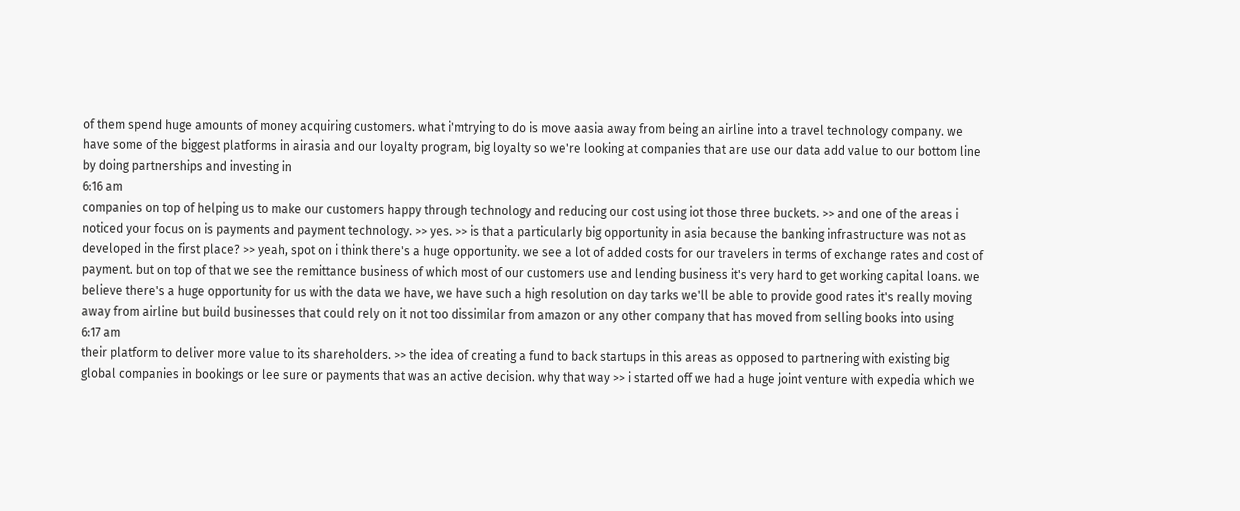of them spend huge amounts of money acquiring customers. what i'mtrying to do is move aasia away from being an airline into a travel technology company. we have some of the biggest platforms in airasia and our loyalty program, big loyalty so we're looking at companies that are use our data add value to our bottom line by doing partnerships and investing in
6:16 am
companies on top of helping us to make our customers happy through technology and reducing our cost using iot those three buckets. >> and one of the areas i noticed your focus on is payments and payment technology. >> yes. >> is that a particularly big opportunity in asia because the banking infrastructure was not as developed in the first place? >> yeah, spot on i think there's a huge opportunity. we see a lot of added costs for our travelers in terms of exchange rates and cost of payment. but on top of that we see the remittance business of which most of our customers use and lending business it's very hard to get working capital loans. we believe there's a huge opportunity for us with the data we have, we have such a high resolution on day tarks we'll be able to provide good rates it's really moving away from airline but build businesses that could rely on it not too dissimilar from amazon or any other company that has moved from selling books into using
6:17 am
their platform to deliver more value to its shareholders. >> the idea of creating a fund to back startups in this areas as opposed to partnering with existing big global companies in bookings or lee sure or payments that was an active decision. why that way >> i started off we had a huge joint venture with expedia which we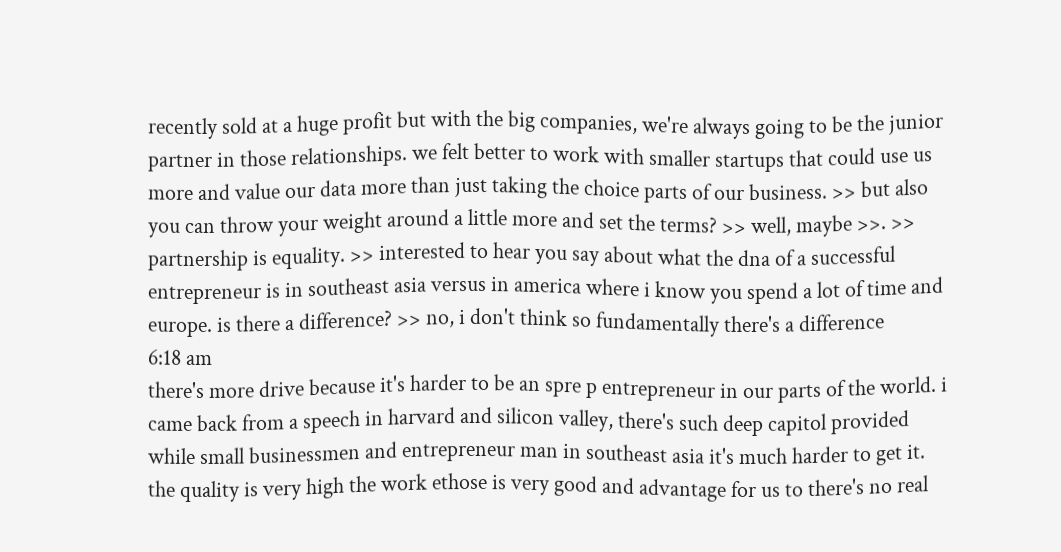recently sold at a huge profit but with the big companies, we're always going to be the junior partner in those relationships. we felt better to work with smaller startups that could use us more and value our data more than just taking the choice parts of our business. >> but also you can throw your weight around a little more and set the terms? >> well, maybe >>. >> partnership is equality. >> interested to hear you say about what the dna of a successful entrepreneur is in southeast asia versus in america where i know you spend a lot of time and europe. is there a difference? >> no, i don't think so fundamentally there's a difference
6:18 am
there's more drive because it's harder to be an spre p entrepreneur in our parts of the world. i came back from a speech in harvard and silicon valley, there's such deep capitol provided while small businessmen and entrepreneur man in southeast asia it's much harder to get it. the quality is very high the work ethose is very good and advantage for us to there's no real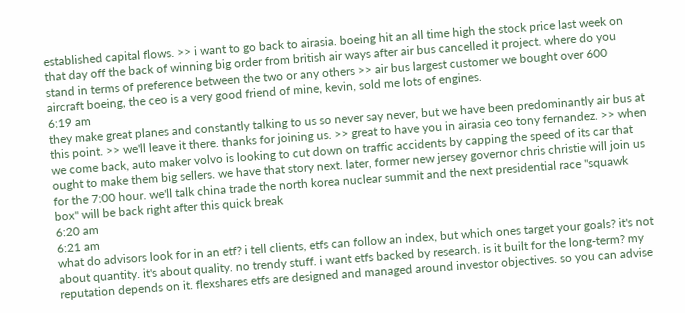established capital flows. >> i want to go back to airasia. boeing hit an all time high the stock price last week on that day off the back of winning big order from british air ways after air bus cancelled it project. where do you stand in terms of preference between the two or any others >> air bus largest customer we bought over 600 aircraft boeing, the ceo is a very good friend of mine, kevin, sold me lots of engines.
6:19 am
they make great planes and constantly talking to us so never say never, but we have been predominantly air bus at this point. >> we'll leave it there. thanks for joining us. >> great to have you in airasia ceo tony fernandez. >> when we come back, auto maker volvo is looking to cut down on traffic accidents by capping the speed of its car that ought to make them big sellers. we have that story next. later, former new jersey governor chris christie will join us for the 7:00 hour. we'll talk china trade the north korea nuclear summit and the next presidential race "squawk box" will be back right after this quick break
6:20 am
6:21 am
what do advisors look for in an etf? i tell clients, etfs can follow an index, but which ones target your goals? it's not about quantity. it's about quality. no trendy stuff. i want etfs backed by research. is it built for the long-term? my reputation depends on it. flexshares etfs are designed and managed around investor objectives. so you can advise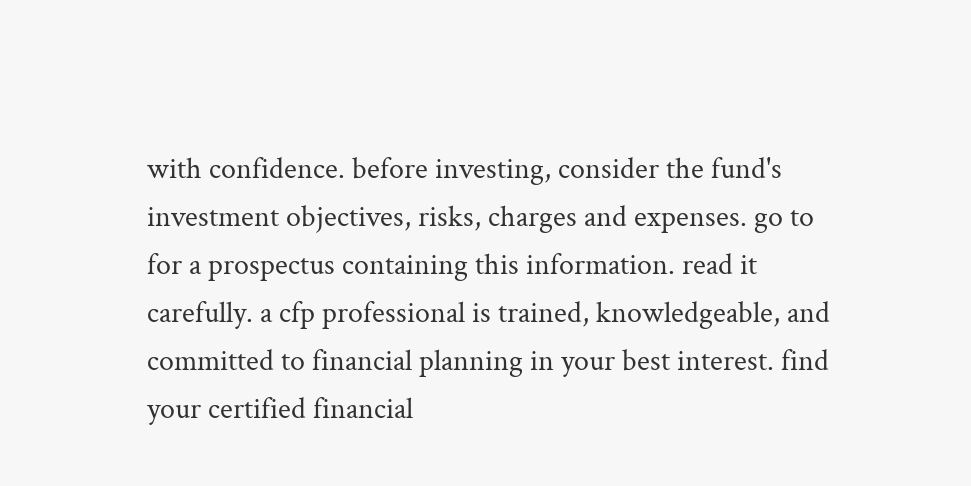with confidence. before investing, consider the fund's investment objectives, risks, charges and expenses. go to for a prospectus containing this information. read it carefully. a cfp professional is trained, knowledgeable, and committed to financial planning in your best interest. find your certified financial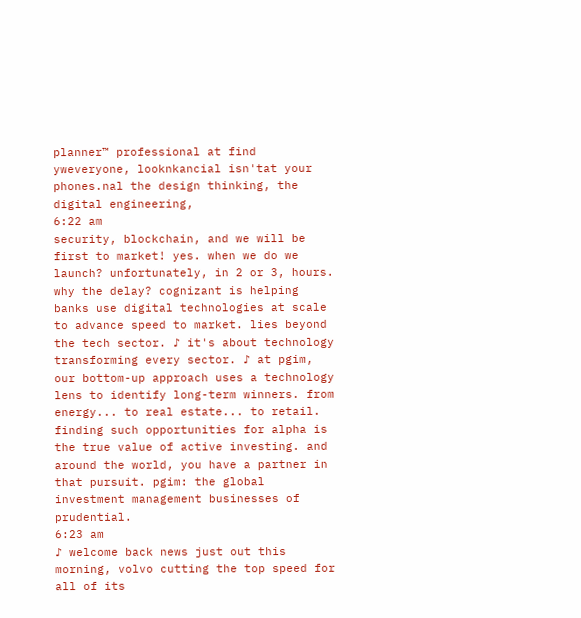planner™ professional at find yweveryone, looknkancial isn'tat your phones.nal the design thinking, the digital engineering,
6:22 am
security, blockchain, and we will be first to market! yes. when we do we launch? unfortunately, in 2 or 3, hours. why the delay? cognizant is helping banks use digital technologies at scale to advance speed to market. lies beyond the tech sector. ♪ it's about technology transforming every sector. ♪ at pgim, our bottom-up approach uses a technology lens to identify long-term winners. from energy... to real estate... to retail. finding such opportunities for alpha is the true value of active investing. and around the world, you have a partner in that pursuit. pgim: the global investment management businesses of prudential.
6:23 am
♪ welcome back news just out this morning, volvo cutting the top speed for all of its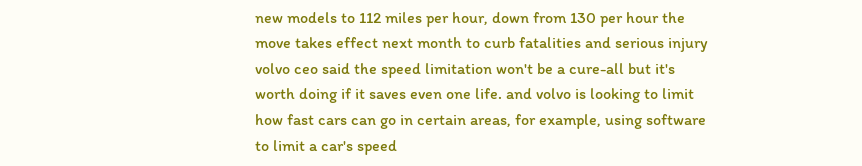new models to 112 miles per hour, down from 130 per hour the move takes effect next month to curb fatalities and serious injury volvo ceo said the speed limitation won't be a cure-all but it's worth doing if it saves even one life. and volvo is looking to limit how fast cars can go in certain areas, for example, using software to limit a car's speed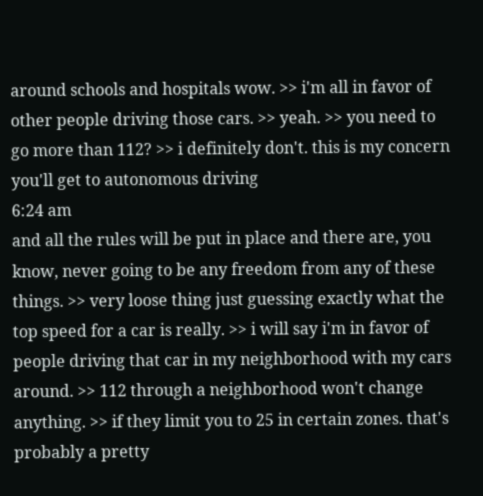around schools and hospitals wow. >> i'm all in favor of other people driving those cars. >> yeah. >> you need to go more than 112? >> i definitely don't. this is my concern you'll get to autonomous driving
6:24 am
and all the rules will be put in place and there are, you know, never going to be any freedom from any of these things. >> very loose thing just guessing exactly what the top speed for a car is really. >> i will say i'm in favor of people driving that car in my neighborhood with my cars around. >> 112 through a neighborhood won't change anything. >> if they limit you to 25 in certain zones. that's probably a pretty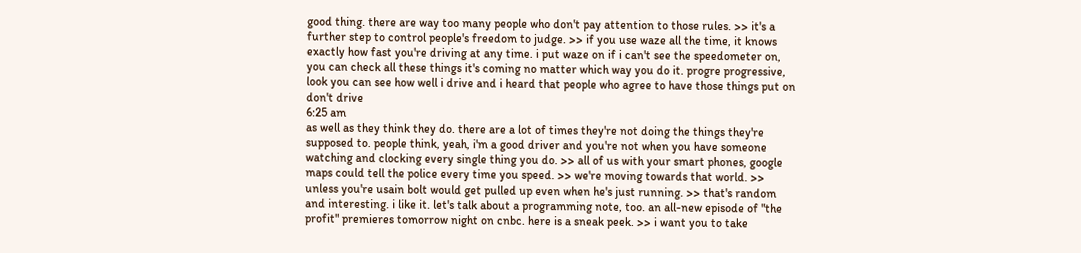good thing. there are way too many people who don't pay attention to those rules. >> it's a further step to control people's freedom to judge. >> if you use waze all the time, it knows exactly how fast you're driving at any time. i put waze on if i can't see the speedometer on, you can check all these things it's coming no matter which way you do it. progre progressive, look you can see how well i drive and i heard that people who agree to have those things put on don't drive
6:25 am
as well as they think they do. there are a lot of times they're not doing the things they're supposed to. people think, yeah, i'm a good driver and you're not when you have someone watching and clocking every single thing you do. >> all of us with your smart phones, google maps could tell the police every time you speed. >> we're moving towards that world. >> unless you're usain bolt would get pulled up even when he's just running. >> that's random and interesting. i like it. let's talk about a programming note, too. an all-new episode of "the profit" premieres tomorrow night on cnbc. here is a sneak peek. >> i want you to take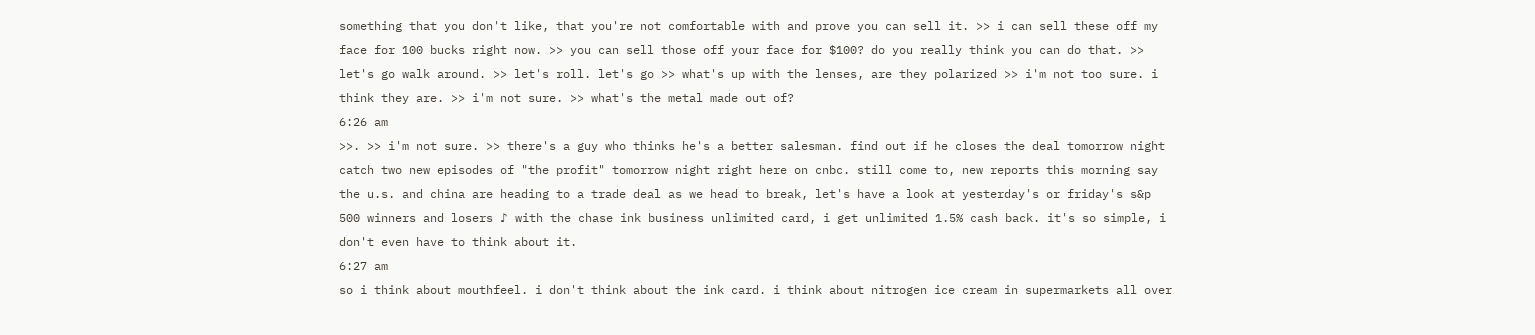something that you don't like, that you're not comfortable with and prove you can sell it. >> i can sell these off my face for 100 bucks right now. >> you can sell those off your face for $100? do you really think you can do that. >> let's go walk around. >> let's roll. let's go >> what's up with the lenses, are they polarized >> i'm not too sure. i think they are. >> i'm not sure. >> what's the metal made out of?
6:26 am
>>. >> i'm not sure. >> there's a guy who thinks he's a better salesman. find out if he closes the deal tomorrow night catch two new episodes of "the profit" tomorrow night right here on cnbc. still come to, new reports this morning say the u.s. and china are heading to a trade deal as we head to break, let's have a look at yesterday's or friday's s&p 500 winners and losers ♪ with the chase ink business unlimited card, i get unlimited 1.5% cash back. it's so simple, i don't even have to think about it.
6:27 am
so i think about mouthfeel. i don't think about the ink card. i think about nitrogen ice cream in supermarkets all over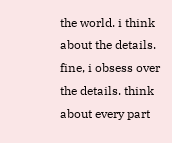the world. i think about the details. fine, i obsess over the details. think about every part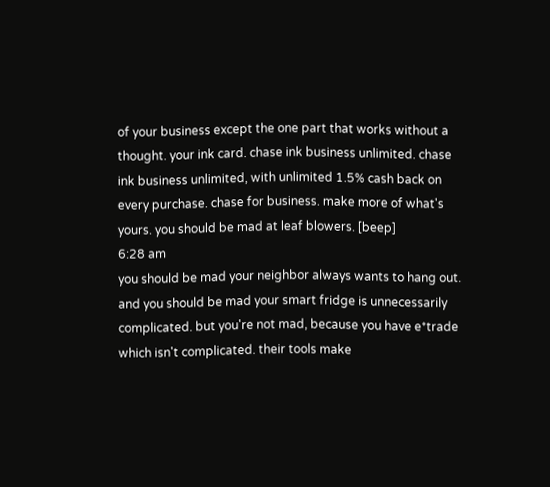of your business except the one part that works without a thought. your ink card. chase ink business unlimited. chase ink business unlimited, with unlimited 1.5% cash back on every purchase. chase for business. make more of what's yours. you should be mad at leaf blowers. [beep]
6:28 am
you should be mad your neighbor always wants to hang out. and you should be mad your smart fridge is unnecessarily complicated. but you're not mad, because you have e*trade which isn't complicated. their tools make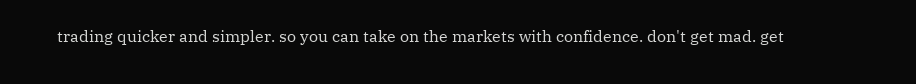trading quicker and simpler. so you can take on the markets with confidence. don't get mad. get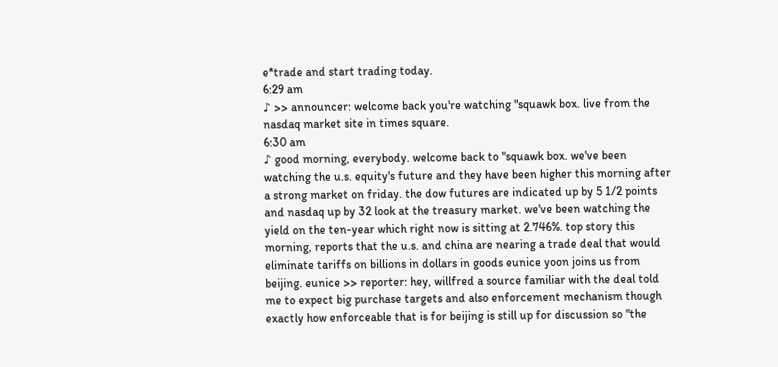e*trade and start trading today.
6:29 am
♪ >> announcer: welcome back you're watching "squawk box. live from the nasdaq market site in times square.
6:30 am
♪ good morning, everybody. welcome back to "squawk box. we've been watching the u.s. equity's future and they have been higher this morning after a strong market on friday. the dow futures are indicated up by 5 1/2 points and nasdaq up by 32 look at the treasury market. we've been watching the yield on the ten-year which right now is sitting at 2.746%. top story this morning, reports that the u.s. and china are nearing a trade deal that would eliminate tariffs on billions in dollars in goods eunice yoon joins us from beijing. eunice >> reporter: hey, willfred a source familiar with the deal told me to expect big purchase targets and also enforcement mechanism though exactly how enforceable that is for beijing is still up for discussion so "the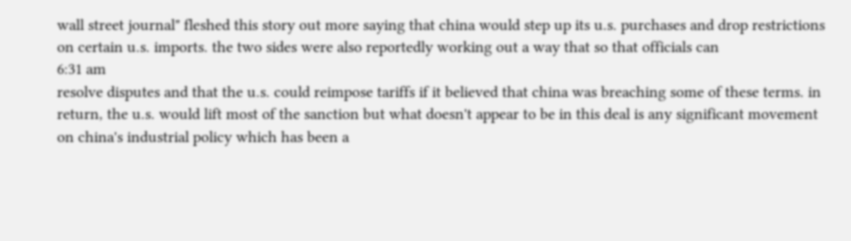wall street journal" fleshed this story out more saying that china would step up its u.s. purchases and drop restrictions on certain u.s. imports. the two sides were also reportedly working out a way that so that officials can
6:31 am
resolve disputes and that the u.s. could reimpose tariffs if it believed that china was breaching some of these terms. in return, the u.s. would lift most of the sanction but what doesn't appear to be in this deal is any significant movement on china's industrial policy which has been a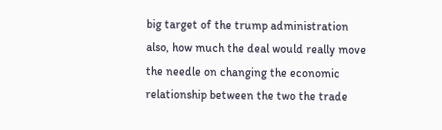big target of the trump administration also, how much the deal would really move the needle on changing the economic relationship between the two the trade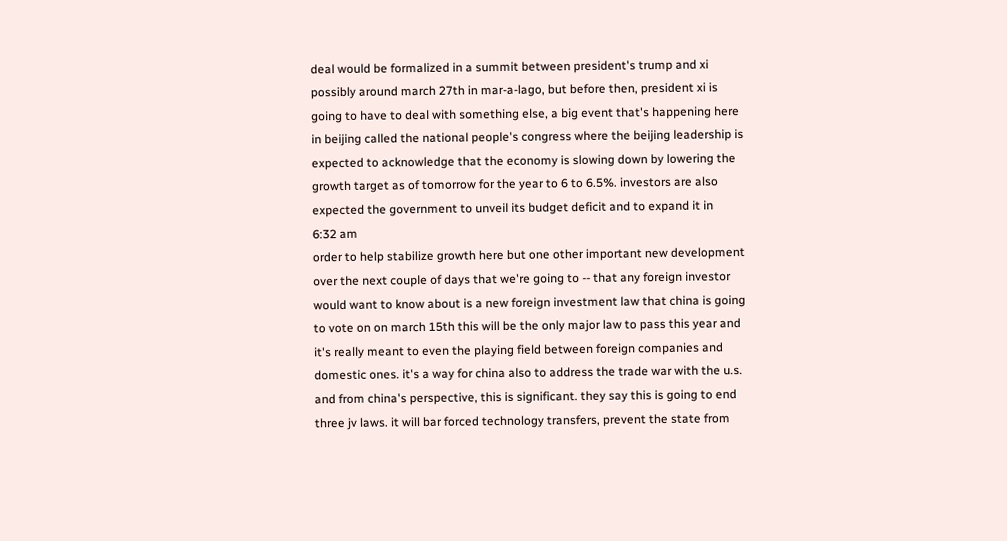deal would be formalized in a summit between president's trump and xi possibly around march 27th in mar-a-lago, but before then, president xi is going to have to deal with something else, a big event that's happening here in beijing called the national people's congress where the beijing leadership is expected to acknowledge that the economy is slowing down by lowering the growth target as of tomorrow for the year to 6 to 6.5%. investors are also expected the government to unveil its budget deficit and to expand it in
6:32 am
order to help stabilize growth here but one other important new development over the next couple of days that we're going to -- that any foreign investor would want to know about is a new foreign investment law that china is going to vote on on march 15th this will be the only major law to pass this year and it's really meant to even the playing field between foreign companies and domestic ones. it's a way for china also to address the trade war with the u.s. and from china's perspective, this is significant. they say this is going to end three jv laws. it will bar forced technology transfers, prevent the state from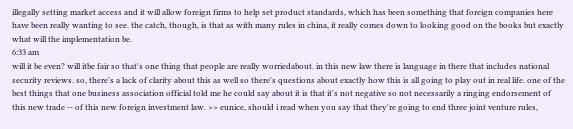illegally setting market access and it will allow foreign firms to help set product standards, which has been something that foreign companies here have been really wanting to see. the catch, though, is that as with many rules in china, it really comes down to looking good on the books but exactly what will the implementation be.
6:33 am
will it be even? will itbe fair so that's one thing that people are really worriedabout. in this new law there is language in there that includes national security reviews. so, there's a lack of clarity about this as well so there's questions about exactly how this is all going to play out in real life. one of the best things that one business association official told me he could say about it is that it's not negative so not necessarily a ringing endorsement of this new trade -- of this new foreign investment law. >> eunice, should i read when you say that they're going to end three joint venture rules,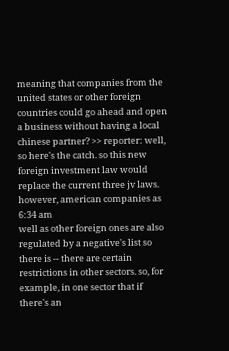meaning that companies from the united states or other foreign countries could go ahead and open a business without having a local chinese partner? >> reporter: well, so here's the catch. so this new foreign investment law would replace the current three jv laws. however, american companies as
6:34 am
well as other foreign ones are also regulated by a negative's list so there is -- there are certain restrictions in other sectors. so, for example, in one sector that if there's an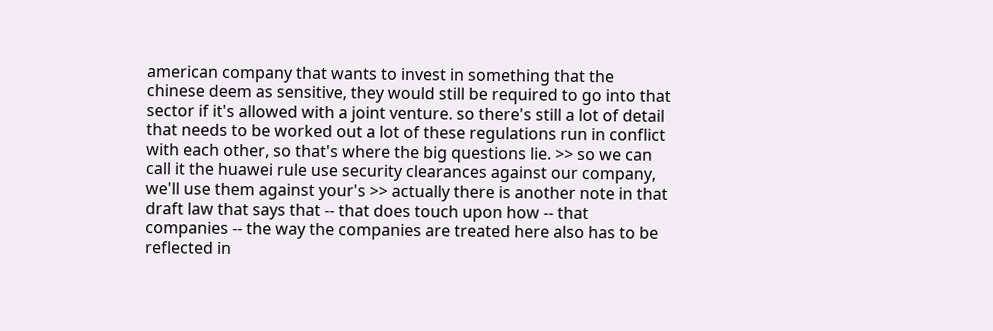american company that wants to invest in something that the chinese deem as sensitive, they would still be required to go into that sector if it's allowed with a joint venture. so there's still a lot of detail that needs to be worked out a lot of these regulations run in conflict with each other, so that's where the big questions lie. >> so we can call it the huawei rule use security clearances against our company, we'll use them against your's >> actually there is another note in that draft law that says that -- that does touch upon how -- that companies -- the way the companies are treated here also has to be reflected in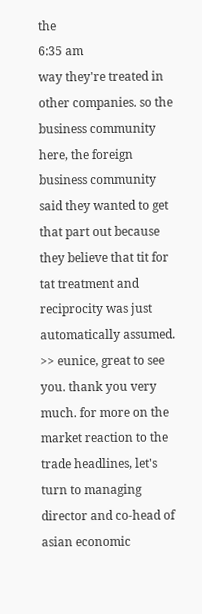the
6:35 am
way they're treated in other companies. so the business community here, the foreign business community said they wanted to get that part out because they believe that tit for tat treatment and reciprocity was just automatically assumed. >> eunice, great to see you. thank you very much. for more on the market reaction to the trade headlines, let's turn to managing director and co-head of asian economic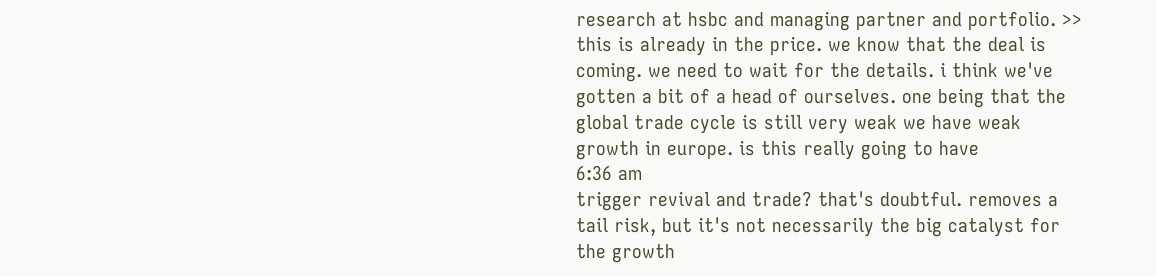research at hsbc and managing partner and portfolio. >> this is already in the price. we know that the deal is coming. we need to wait for the details. i think we've gotten a bit of a head of ourselves. one being that the global trade cycle is still very weak we have weak growth in europe. is this really going to have
6:36 am
trigger revival and trade? that's doubtful. removes a tail risk, but it's not necessarily the big catalyst for the growth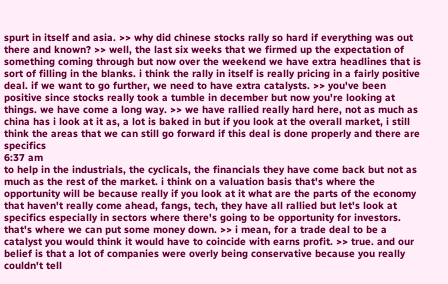spurt in itself and asia. >> why did chinese stocks rally so hard if everything was out there and known? >> well, the last six weeks that we firmed up the expectation of something coming through but now over the weekend we have extra headlines that is sort of filling in the blanks. i think the rally in itself is really pricing in a fairly positive deal. if we want to go further, we need to have extra catalysts. >> you've been positive since stocks really took a tumble in december but now you're looking at things. we have come a long way. >> we have rallied really hard here, not as much as china has i look at it as, a lot is baked in but if you look at the overall market, i still think the areas that we can still go forward if this deal is done properly and there are specifics
6:37 am
to help in the industrials, the cyclicals, the financials they have come back but not as much as the rest of the market. i think on a valuation basis that's where the opportunity will be because really if you look at it what are the parts of the economy that haven't really come ahead, fangs, tech, they have all rallied but let's look at specifics especially in sectors where there's going to be opportunity for investors. that's where we can put some money down. >> i mean, for a trade deal to be a catalyst you would think it would have to coincide with earns profit. >> true. and our belief is that a lot of companies were overly being conservative because you really couldn't tell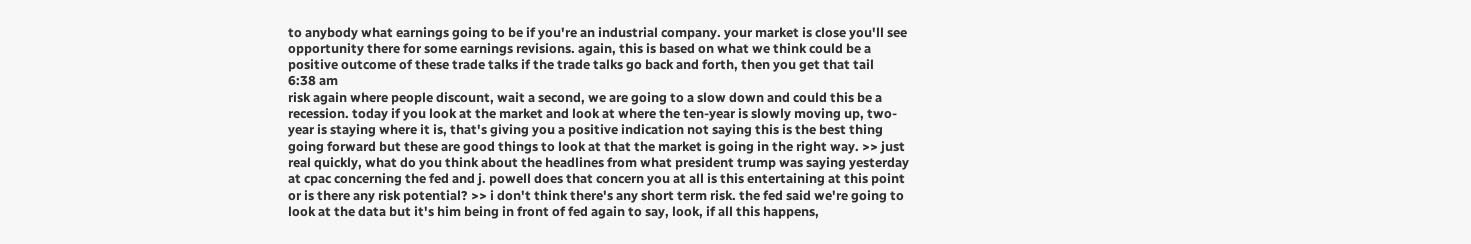to anybody what earnings going to be if you're an industrial company. your market is close you'll see opportunity there for some earnings revisions. again, this is based on what we think could be a positive outcome of these trade talks if the trade talks go back and forth, then you get that tail
6:38 am
risk again where people discount, wait a second, we are going to a slow down and could this be a recession. today if you look at the market and look at where the ten-year is slowly moving up, two-year is staying where it is, that's giving you a positive indication not saying this is the best thing going forward but these are good things to look at that the market is going in the right way. >> just real quickly, what do you think about the headlines from what president trump was saying yesterday at cpac concerning the fed and j. powell does that concern you at all is this entertaining at this point or is there any risk potential? >> i don't think there's any short term risk. the fed said we're going to look at the data but it's him being in front of fed again to say, look, if all this happens,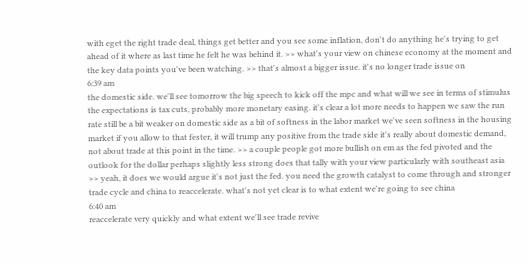with eget the right trade deal, things get better and you see some inflation, don't do anything he's trying to get ahead of it where as last time he felt he was behind it. >> what's your view on chinese economy at the moment and the key data points you've been watching. >> that's almost a bigger issue. it's no longer trade issue on
6:39 am
the domestic side. we'll see tomorrow the big speech to kick off the mpc and what will we see in terms of stimulus the expectations is tax cuts, probably more monetary easing. it's clear a lot more needs to happen we saw the run rate still be a bit weaker on domestic side as a bit of softness in the labor market we've seen softness in the housing market if you allow to that fester, it will trump any positive from the trade side it's really about domestic demand, not about trade at this point in the time. >> a couple people got more bullish on em as the fed pivoted and the outlook for the dollar perhaps slightly less strong does that tally with your view particularly with southeast asia >> yeah, it does we would argue it's not just the fed. you need the growth catalyst to come through and stronger trade cycle and china to reaccelerate. what's not yet clear is to what extent we're going to see china
6:40 am
reaccelerate very quickly and what extent we'll see trade revive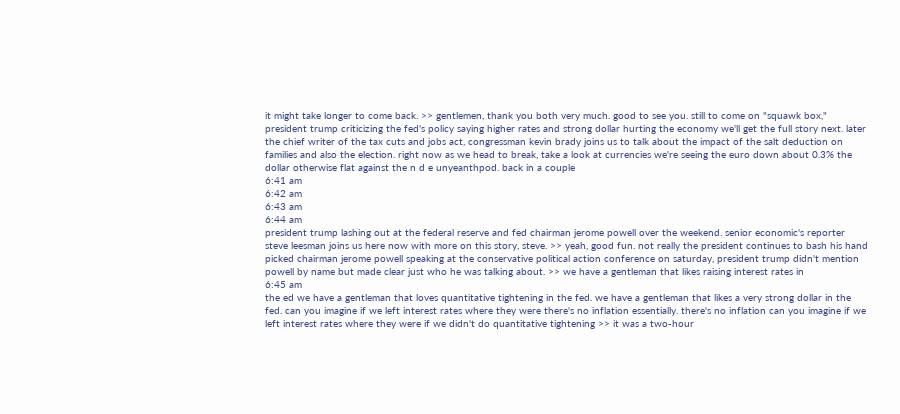it might take longer to come back. >> gentlemen, thank you both very much. good to see you. still to come on "squawk box," president trump criticizing the fed's policy saying higher rates and strong dollar hurting the economy we'll get the full story next. later the chief writer of the tax cuts and jobs act, congressman kevin brady joins us to talk about the impact of the salt deduction on families and also the election. right now as we head to break, take a look at currencies we're seeing the euro down about 0.3% the dollar otherwise flat against the n d e unyeanthpod. back in a couple
6:41 am
6:42 am
6:43 am
6:44 am
president trump lashing out at the federal reserve and fed chairman jerome powell over the weekend. senior economic's reporter steve leesman joins us here now with more on this story, steve. >> yeah, good fun. not really the president continues to bash his hand picked chairman jerome powell speaking at the conservative political action conference on saturday, president trump didn't mention powell by name but made clear just who he was talking about. >> we have a gentleman that likes raising interest rates in
6:45 am
the ed we have a gentleman that loves quantitative tightening in the fed. we have a gentleman that likes a very strong dollar in the fed. can you imagine if we left interest rates where they were there's no inflation essentially. there's no inflation can you imagine if we left interest rates where they were if we didn't do quantitative tightening >> it was a two-hour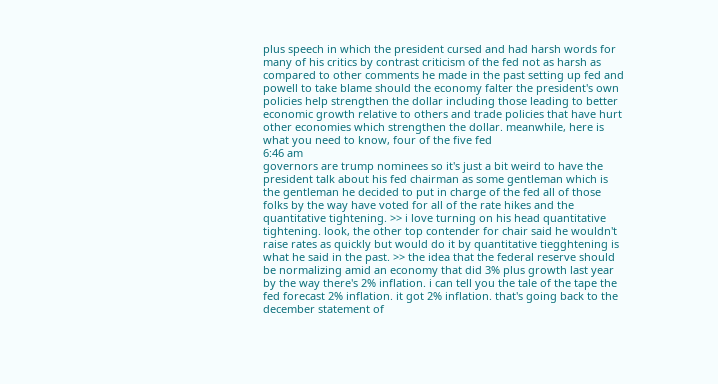plus speech in which the president cursed and had harsh words for many of his critics by contrast criticism of the fed not as harsh as compared to other comments he made in the past setting up fed and powell to take blame should the economy falter the president's own policies help strengthen the dollar including those leading to better economic growth relative to others and trade policies that have hurt other economies which strengthen the dollar. meanwhile, here is what you need to know, four of the five fed
6:46 am
governors are trump nominees so it's just a bit weird to have the president talk about his fed chairman as some gentleman which is the gentleman he decided to put in charge of the fed all of those folks by the way have voted for all of the rate hikes and the quantitative tightening. >> i love turning on his head quantitative tightening. look, the other top contender for chair said he wouldn't raise rates as quickly but would do it by quantitative tiegghtening is what he said in the past. >> the idea that the federal reserve should be normalizing amid an economy that did 3% plus growth last year by the way there's 2% inflation. i can tell you the tale of the tape the fed forecast 2% inflation. it got 2% inflation. that's going back to the december statement of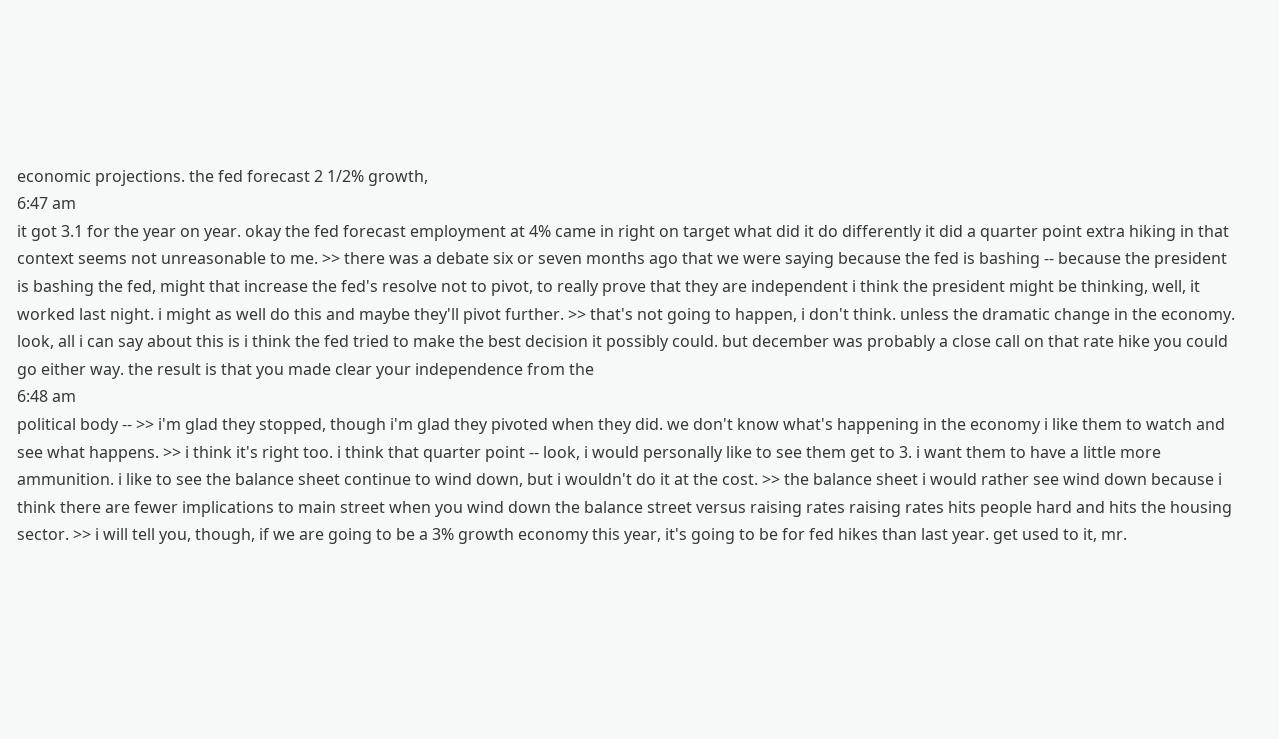economic projections. the fed forecast 2 1/2% growth,
6:47 am
it got 3.1 for the year on year. okay the fed forecast employment at 4% came in right on target what did it do differently it did a quarter point extra hiking in that context seems not unreasonable to me. >> there was a debate six or seven months ago that we were saying because the fed is bashing -- because the president is bashing the fed, might that increase the fed's resolve not to pivot, to really prove that they are independent i think the president might be thinking, well, it worked last night. i might as well do this and maybe they'll pivot further. >> that's not going to happen, i don't think. unless the dramatic change in the economy. look, all i can say about this is i think the fed tried to make the best decision it possibly could. but december was probably a close call on that rate hike you could go either way. the result is that you made clear your independence from the
6:48 am
political body -- >> i'm glad they stopped, though i'm glad they pivoted when they did. we don't know what's happening in the economy i like them to watch and see what happens. >> i think it's right too. i think that quarter point -- look, i would personally like to see them get to 3. i want them to have a little more ammunition. i like to see the balance sheet continue to wind down, but i wouldn't do it at the cost. >> the balance sheet i would rather see wind down because i think there are fewer implications to main street when you wind down the balance street versus raising rates raising rates hits people hard and hits the housing sector. >> i will tell you, though, if we are going to be a 3% growth economy this year, it's going to be for fed hikes than last year. get used to it, mr.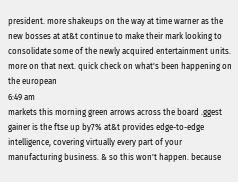president. more shakeups on the way at time warner as the new bosses at at&t continue to make their mark looking to consolidate some of the newly acquired entertainment units. more on that next. quick check on what's been happening on the european
6:49 am
markets this morning green arrows across the board .ggest gainer is the ftse up by7% at&t provides edge-to-edge intelligence, covering virtually every part of your manufacturing business. & so this won't happen. because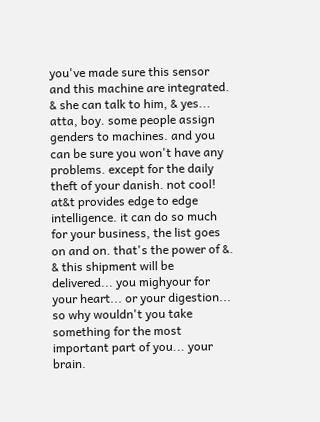you've made sure this sensor and this machine are integrated. & she can talk to him, & yes... atta, boy. some people assign genders to machines. and you can be sure you won't have any problems. except for the daily theft of your danish. not cool! at&t provides edge to edge intelligence. it can do so much for your business, the list goes on and on. that's the power of &. & this shipment will be delivered... you mighyour for your heart... or your digestion... so why wouldn't you take something for the most important part of you... your brain.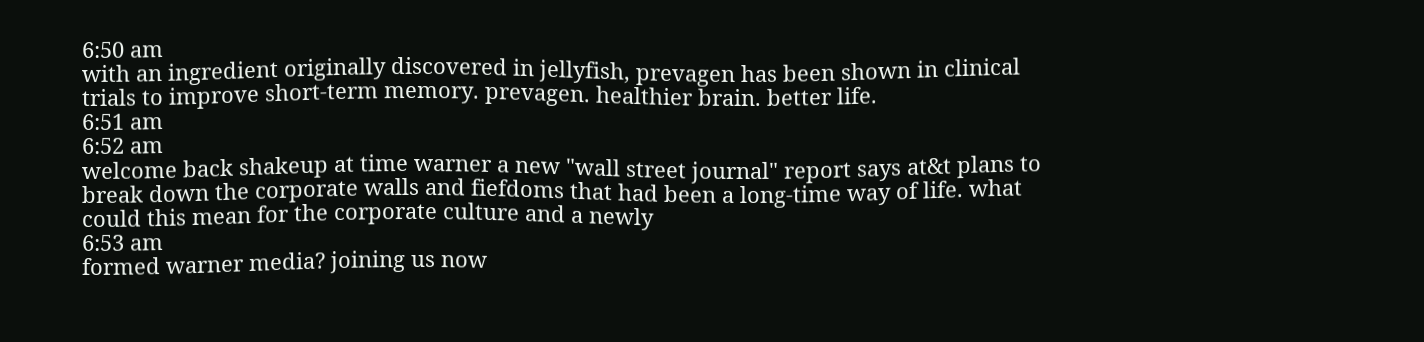6:50 am
with an ingredient originally discovered in jellyfish, prevagen has been shown in clinical trials to improve short-term memory. prevagen. healthier brain. better life.
6:51 am
6:52 am
welcome back shakeup at time warner a new "wall street journal" report says at&t plans to break down the corporate walls and fiefdoms that had been a long-time way of life. what could this mean for the corporate culture and a newly
6:53 am
formed warner media? joining us now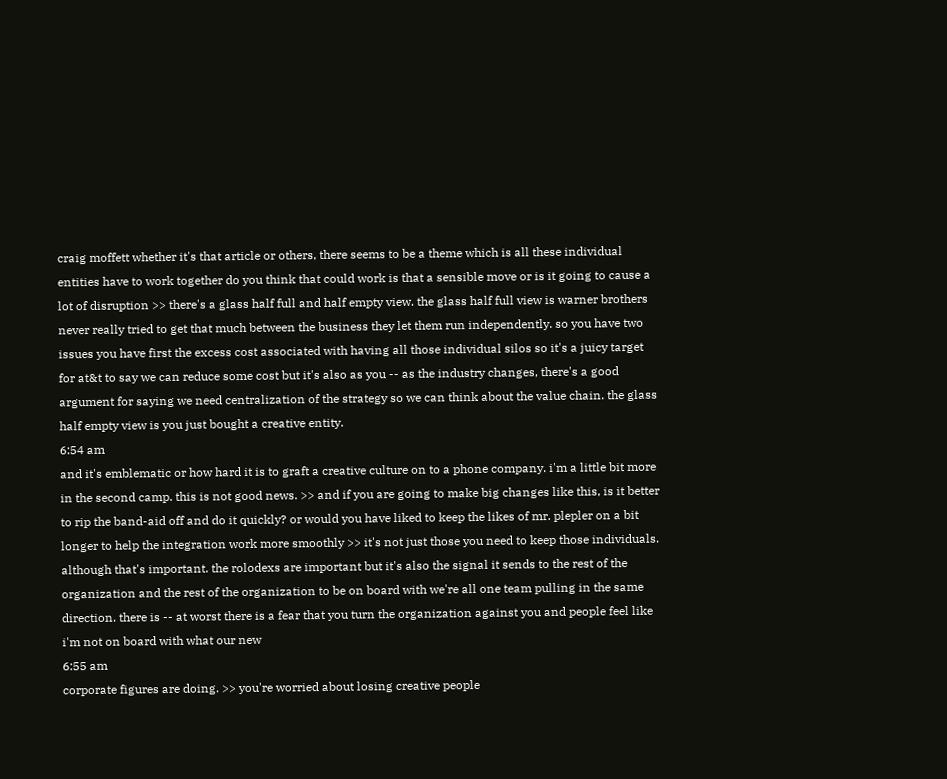craig moffett whether it's that article or others, there seems to be a theme which is all these individual entities have to work together do you think that could work is that a sensible move or is it going to cause a lot of disruption >> there's a glass half full and half empty view. the glass half full view is warner brothers never really tried to get that much between the business they let them run independently. so you have two issues you have first the excess cost associated with having all those individual silos so it's a juicy target for at&t to say we can reduce some cost but it's also as you -- as the industry changes, there's a good argument for saying we need centralization of the strategy so we can think about the value chain. the glass half empty view is you just bought a creative entity.
6:54 am
and it's emblematic or how hard it is to graft a creative culture on to a phone company. i'm a little bit more in the second camp. this is not good news. >> and if you are going to make big changes like this, is it better to rip the band-aid off and do it quickly? or would you have liked to keep the likes of mr. plepler on a bit longer to help the integration work more smoothly >> it's not just those you need to keep those individuals. although that's important. the rolodexs are important but it's also the signal it sends to the rest of the organization and the rest of the organization to be on board with we're all one team pulling in the same direction. there is -- at worst there is a fear that you turn the organization against you and people feel like i'm not on board with what our new
6:55 am
corporate figures are doing. >> you're worried about losing creative people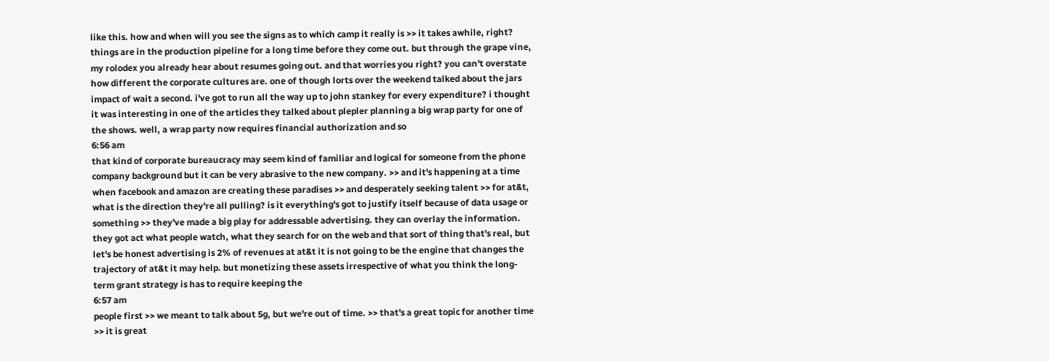like this. how and when will you see the signs as to which camp it really is >> it takes awhile, right? things are in the production pipeline for a long time before they come out. but through the grape vine, my rolodex you already hear about resumes going out. and that worries you right? you can't overstate how different the corporate cultures are. one of though lorts over the weekend talked about the jars impact of wait a second. i've got to run all the way up to john stankey for every expenditure? i thought it was interesting in one of the articles they talked about plepler planning a big wrap party for one of the shows. well, a wrap party now requires financial authorization and so
6:56 am
that kind of corporate bureaucracy may seem kind of familiar and logical for someone from the phone company background but it can be very abrasive to the new company. >> and it's happening at a time when facebook and amazon are creating these paradises >> and desperately seeking talent >> for at&t, what is the direction they're all pulling? is it everything's got to justify itself because of data usage or something >> they've made a big play for addressable advertising. they can overlay the information. they got act what people watch, what they search for on the web and that sort of thing that's real, but let's be honest advertising is 2% of revenues at at&t it is not going to be the engine that changes the trajectory of at&t it may help. but monetizing these assets irrespective of what you think the long-term grant strategy is has to require keeping the
6:57 am
people first >> we meant to talk about 5g, but we're out of time. >> that's a great topic for another time >> it is great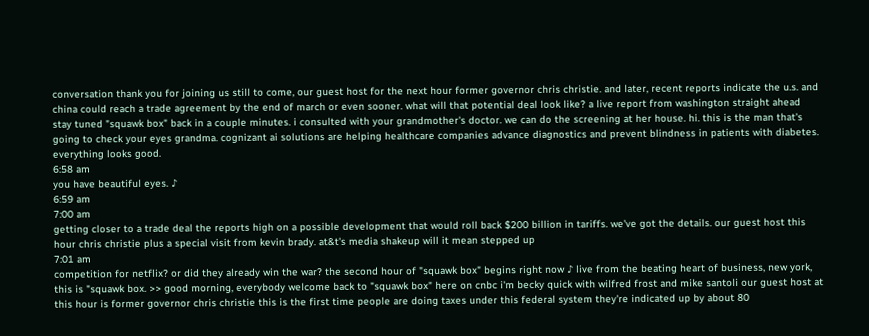conversation thank you for joining us still to come, our guest host for the next hour former governor chris christie. and later, recent reports indicate the u.s. and china could reach a trade agreement by the end of march or even sooner. what will that potential deal look like? a live report from washington straight ahead stay tuned "squawk box" back in a couple minutes. i consulted with your grandmother's doctor. we can do the screening at her house. hi. this is the man that's going to check your eyes grandma. cognizant ai solutions are helping healthcare companies advance diagnostics and prevent blindness in patients with diabetes. everything looks good.
6:58 am
you have beautiful eyes. ♪
6:59 am
7:00 am
getting closer to a trade deal the reports high on a possible development that would roll back $200 billion in tariffs. we've got the details. our guest host this hour chris christie plus a special visit from kevin brady. at&t's media shakeup will it mean stepped up
7:01 am
competition for netflix? or did they already win the war? the second hour of "squawk box" begins right now ♪ live from the beating heart of business, new york, this is "squawk box. >> good morning, everybody welcome back to "squawk box" here on cnbc i'm becky quick with wilfred frost and mike santoli our guest host at this hour is former governor chris christie this is the first time people are doing taxes under this federal system they're indicated up by about 80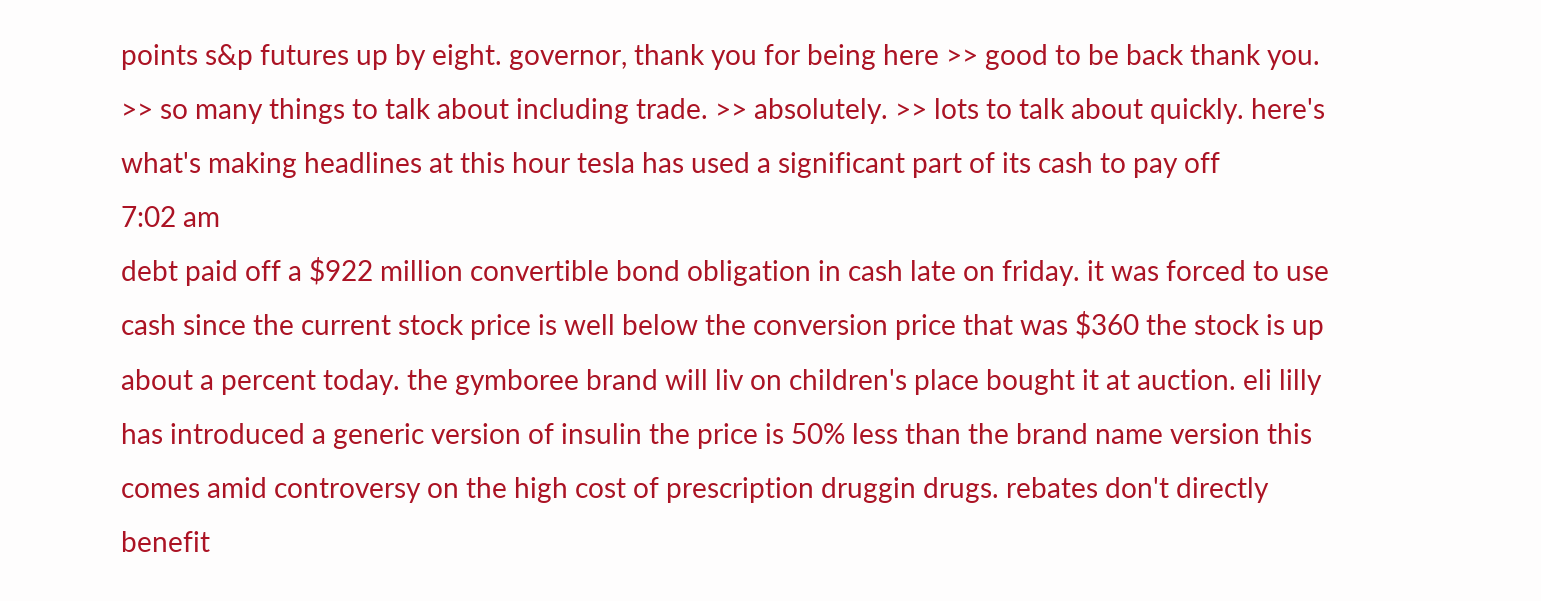points s&p futures up by eight. governor, thank you for being here >> good to be back thank you. >> so many things to talk about including trade. >> absolutely. >> lots to talk about quickly. here's what's making headlines at this hour tesla has used a significant part of its cash to pay off
7:02 am
debt paid off a $922 million convertible bond obligation in cash late on friday. it was forced to use cash since the current stock price is well below the conversion price that was $360 the stock is up about a percent today. the gymboree brand will liv on children's place bought it at auction. eli lilly has introduced a generic version of insulin the price is 50% less than the brand name version this comes amid controversy on the high cost of prescription druggin drugs. rebates don't directly benefit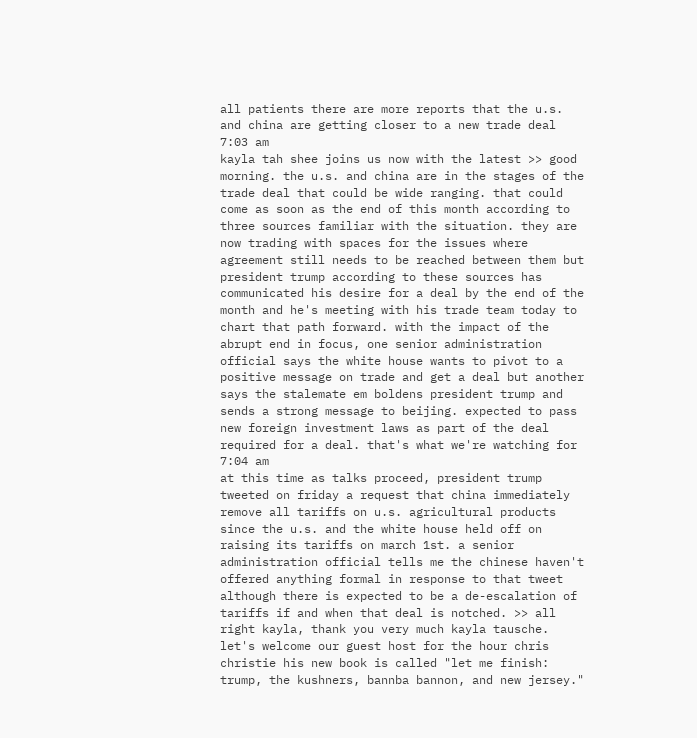all patients there are more reports that the u.s. and china are getting closer to a new trade deal
7:03 am
kayla tah shee joins us now with the latest >> good morning. the u.s. and china are in the stages of the trade deal that could be wide ranging. that could come as soon as the end of this month according to three sources familiar with the situation. they are now trading with spaces for the issues where agreement still needs to be reached between them but president trump according to these sources has communicated his desire for a deal by the end of the month and he's meeting with his trade team today to chart that path forward. with the impact of the abrupt end in focus, one senior administration official says the white house wants to pivot to a positive message on trade and get a deal but another says the stalemate em boldens president trump and sends a strong message to beijing. expected to pass new foreign investment laws as part of the deal required for a deal. that's what we're watching for
7:04 am
at this time as talks proceed, president trump tweeted on friday a request that china immediately remove all tariffs on u.s. agricultural products since the u.s. and the white house held off on raising its tariffs on march 1st. a senior administration official tells me the chinese haven't offered anything formal in response to that tweet although there is expected to be a de-escalation of tariffs if and when that deal is notched. >> all right kayla, thank you very much kayla tausche. let's welcome our guest host for the hour chris christie his new book is called "let me finish: trump, the kushners, bannba bannon, and new jersey."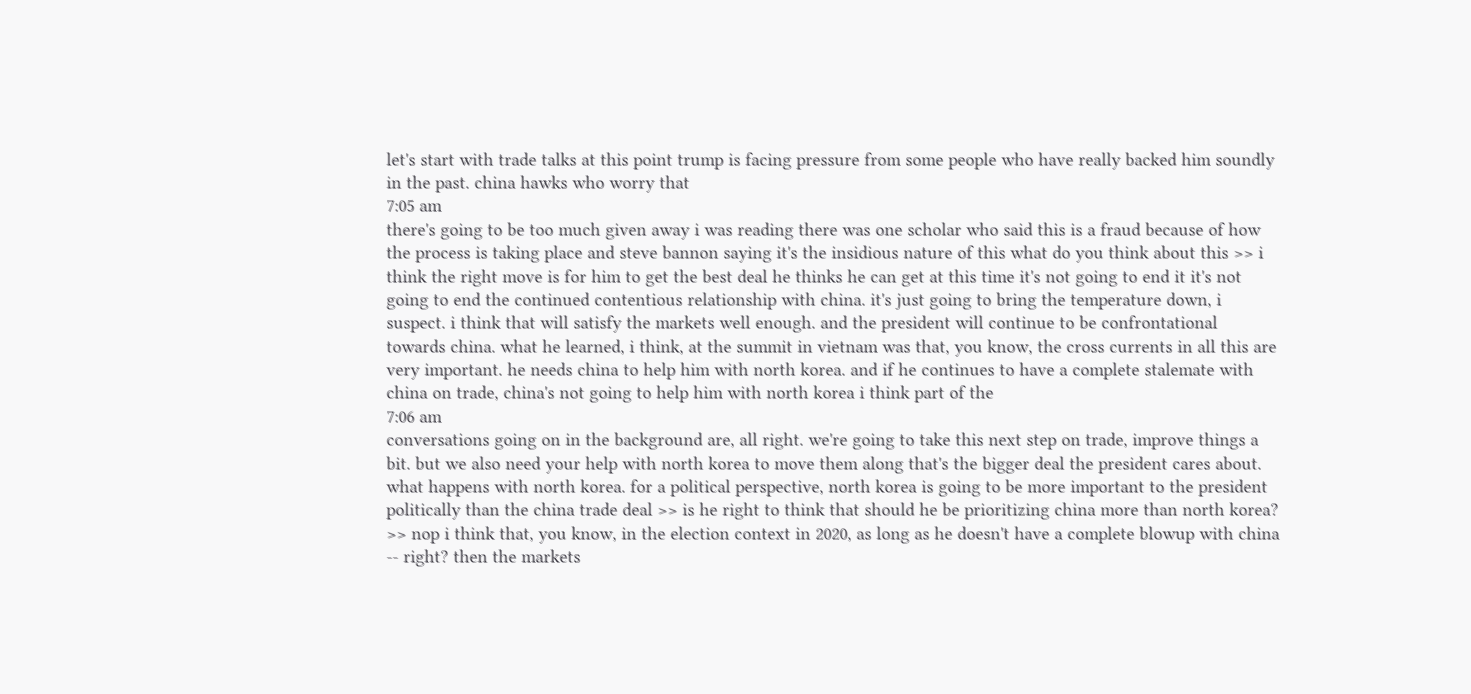let's start with trade talks at this point trump is facing pressure from some people who have really backed him soundly in the past. china hawks who worry that
7:05 am
there's going to be too much given away i was reading there was one scholar who said this is a fraud because of how the process is taking place and steve bannon saying it's the insidious nature of this what do you think about this >> i think the right move is for him to get the best deal he thinks he can get at this time it's not going to end it it's not going to end the continued contentious relationship with china. it's just going to bring the temperature down, i suspect. i think that will satisfy the markets well enough. and the president will continue to be confrontational towards china. what he learned, i think, at the summit in vietnam was that, you know, the cross currents in all this are very important. he needs china to help him with north korea. and if he continues to have a complete stalemate with china on trade, china's not going to help him with north korea i think part of the
7:06 am
conversations going on in the background are, all right. we're going to take this next step on trade, improve things a bit. but we also need your help with north korea to move them along that's the bigger deal the president cares about. what happens with north korea. for a political perspective, north korea is going to be more important to the president politically than the china trade deal >> is he right to think that should he be prioritizing china more than north korea? >> nop i think that, you know, in the election context in 2020, as long as he doesn't have a complete blowup with china -- right? then the markets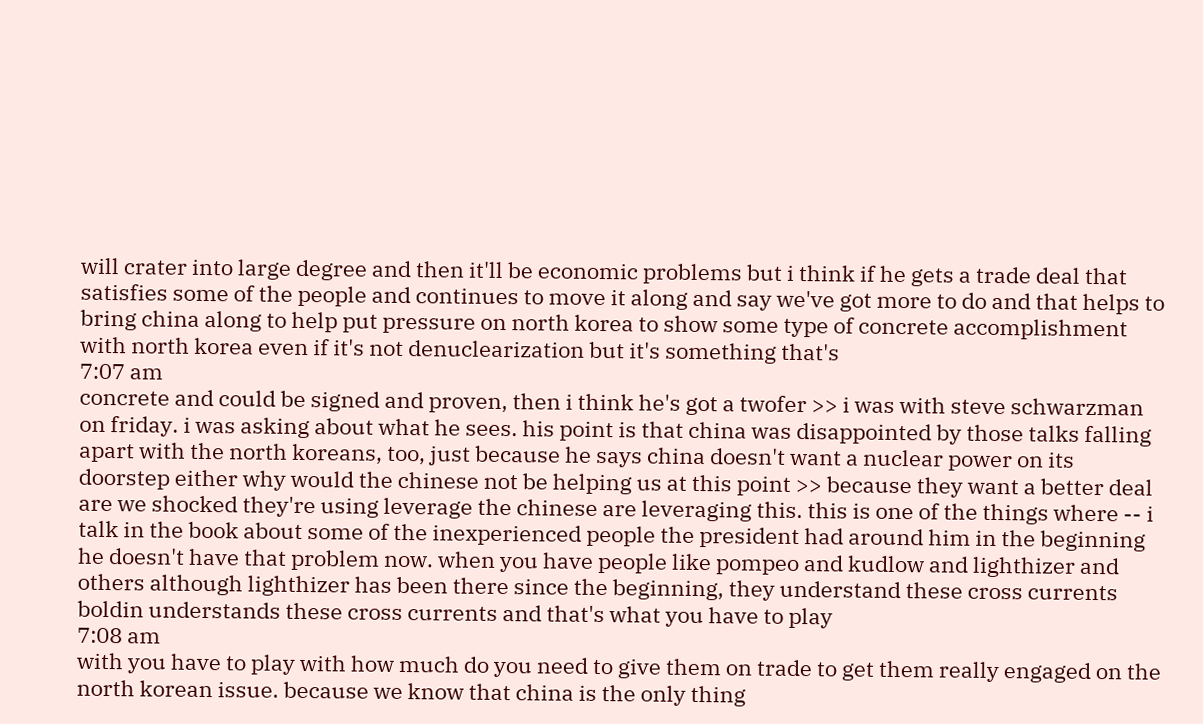will crater into large degree and then it'll be economic problems but i think if he gets a trade deal that satisfies some of the people and continues to move it along and say we've got more to do and that helps to bring china along to help put pressure on north korea to show some type of concrete accomplishment with north korea even if it's not denuclearization but it's something that's
7:07 am
concrete and could be signed and proven, then i think he's got a twofer >> i was with steve schwarzman on friday. i was asking about what he sees. his point is that china was disappointed by those talks falling apart with the north koreans, too, just because he says china doesn't want a nuclear power on its doorstep either why would the chinese not be helping us at this point >> because they want a better deal are we shocked they're using leverage the chinese are leveraging this. this is one of the things where -- i talk in the book about some of the inexperienced people the president had around him in the beginning he doesn't have that problem now. when you have people like pompeo and kudlow and lighthizer and others although lighthizer has been there since the beginning, they understand these cross currents boldin understands these cross currents and that's what you have to play
7:08 am
with you have to play with how much do you need to give them on trade to get them really engaged on the north korean issue. because we know that china is the only thing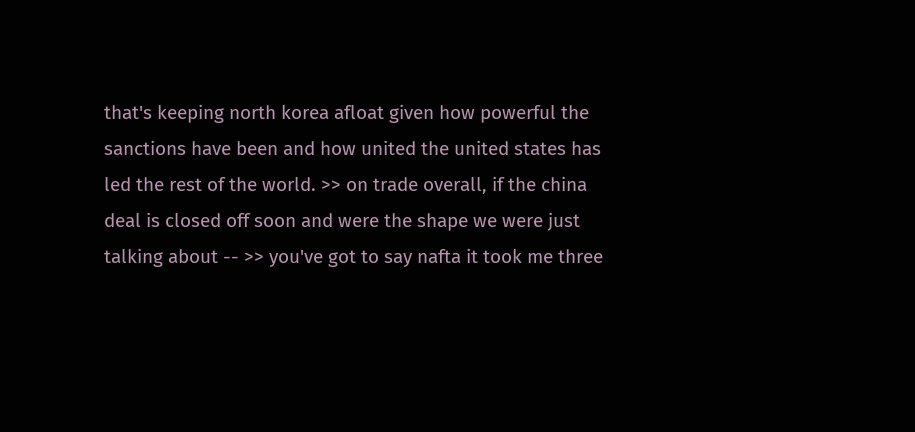that's keeping north korea afloat given how powerful the sanctions have been and how united the united states has led the rest of the world. >> on trade overall, if the china deal is closed off soon and were the shape we were just talking about -- >> you've got to say nafta it took me three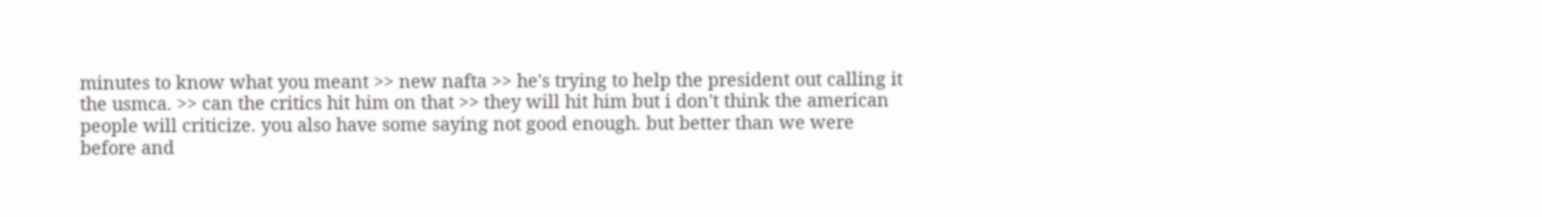minutes to know what you meant >> new nafta >> he's trying to help the president out calling it the usmca. >> can the critics hit him on that >> they will hit him but i don't think the american people will criticize. you also have some saying not good enough. but better than we were before and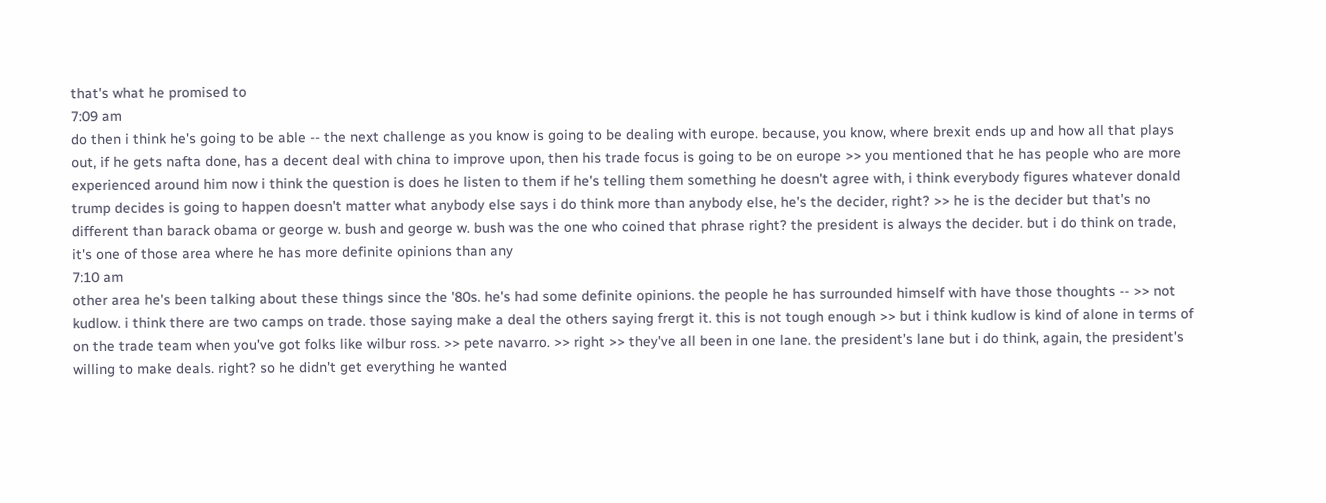that's what he promised to
7:09 am
do then i think he's going to be able -- the next challenge as you know is going to be dealing with europe. because, you know, where brexit ends up and how all that plays out, if he gets nafta done, has a decent deal with china to improve upon, then his trade focus is going to be on europe >> you mentioned that he has people who are more experienced around him now i think the question is does he listen to them if he's telling them something he doesn't agree with, i think everybody figures whatever donald trump decides is going to happen doesn't matter what anybody else says i do think more than anybody else, he's the decider, right? >> he is the decider but that's no different than barack obama or george w. bush and george w. bush was the one who coined that phrase right? the president is always the decider. but i do think on trade, it's one of those area where he has more definite opinions than any
7:10 am
other area he's been talking about these things since the '80s. he's had some definite opinions. the people he has surrounded himself with have those thoughts -- >> not kudlow. i think there are two camps on trade. those saying make a deal the others saying frergt it. this is not tough enough >> but i think kudlow is kind of alone in terms of on the trade team when you've got folks like wilbur ross. >> pete navarro. >> right >> they've all been in one lane. the president's lane but i do think, again, the president's willing to make deals. right? so he didn't get everything he wanted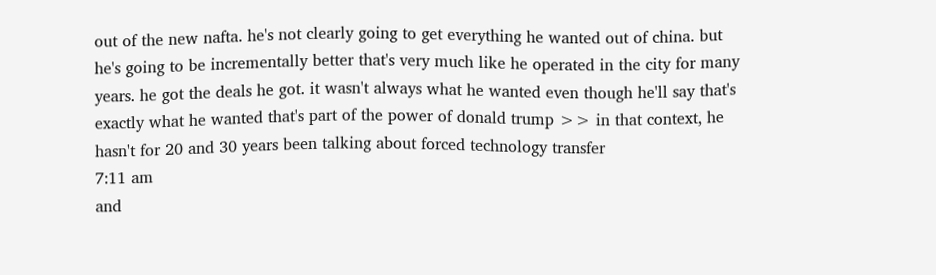out of the new nafta. he's not clearly going to get everything he wanted out of china. but he's going to be incrementally better that's very much like he operated in the city for many years. he got the deals he got. it wasn't always what he wanted even though he'll say that's exactly what he wanted that's part of the power of donald trump >> in that context, he hasn't for 20 and 30 years been talking about forced technology transfer
7:11 am
and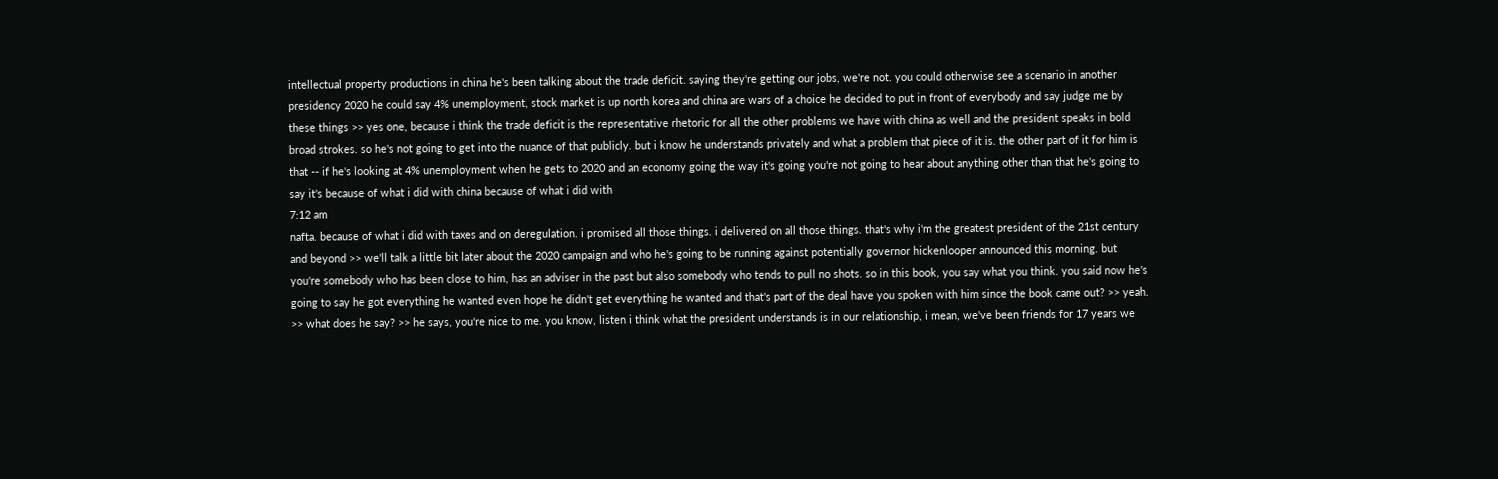intellectual property productions in china he's been talking about the trade deficit. saying they're getting our jobs, we're not. you could otherwise see a scenario in another presidency 2020 he could say 4% unemployment, stock market is up north korea and china are wars of a choice he decided to put in front of everybody and say judge me by these things >> yes one, because i think the trade deficit is the representative rhetoric for all the other problems we have with china as well and the president speaks in bold broad strokes. so he's not going to get into the nuance of that publicly. but i know he understands privately and what a problem that piece of it is. the other part of it for him is that -- if he's looking at 4% unemployment when he gets to 2020 and an economy going the way it's going you're not going to hear about anything other than that he's going to say it's because of what i did with china because of what i did with
7:12 am
nafta. because of what i did with taxes and on deregulation. i promised all those things. i delivered on all those things. that's why i'm the greatest president of the 21st century and beyond >> we'll talk a little bit later about the 2020 campaign and who he's going to be running against potentially governor hickenlooper announced this morning. but you're somebody who has been close to him, has an adviser in the past but also somebody who tends to pull no shots. so in this book, you say what you think. you said now he's going to say he got everything he wanted even hope he didn't get everything he wanted and that's part of the deal have you spoken with him since the book came out? >> yeah. >> what does he say? >> he says, you're nice to me. you know, listen i think what the president understands is in our relationship, i mean, we've been friends for 17 years we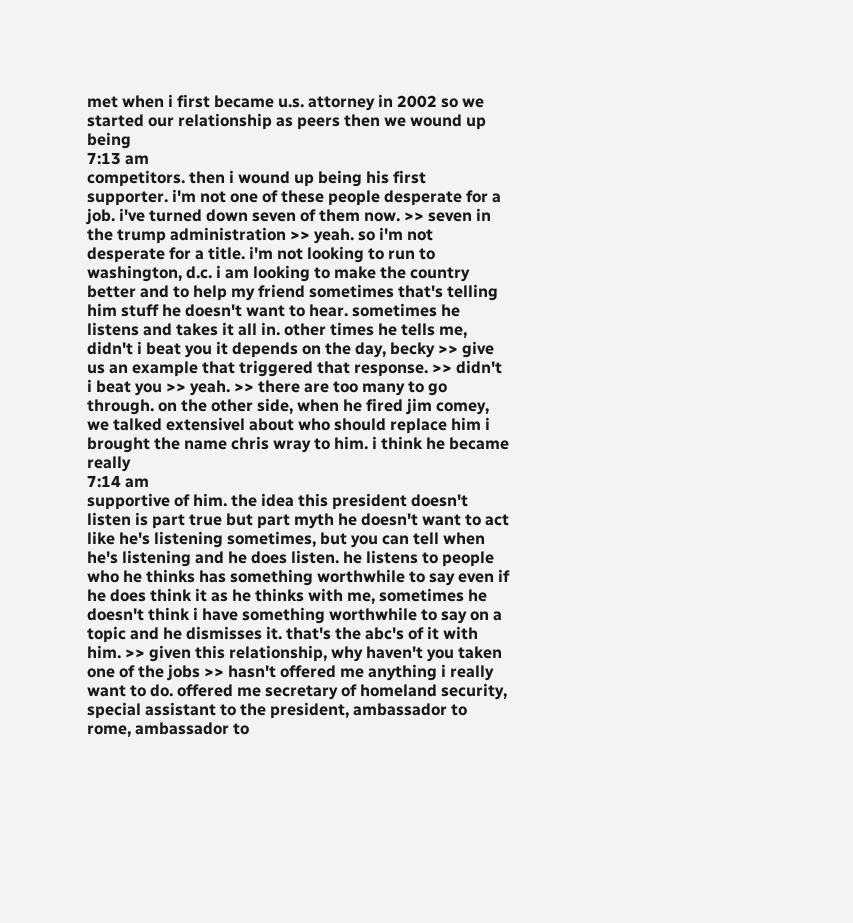met when i first became u.s. attorney in 2002 so we started our relationship as peers then we wound up being
7:13 am
competitors. then i wound up being his first supporter. i'm not one of these people desperate for a job. i've turned down seven of them now. >> seven in the trump administration >> yeah. so i'm not desperate for a title. i'm not looking to run to washington, d.c. i am looking to make the country better and to help my friend sometimes that's telling him stuff he doesn't want to hear. sometimes he listens and takes it all in. other times he tells me, didn't i beat you it depends on the day, becky >> give us an example that triggered that response. >> didn't i beat you >> yeah. >> there are too many to go through. on the other side, when he fired jim comey, we talked extensivel about who should replace him i brought the name chris wray to him. i think he became really
7:14 am
supportive of him. the idea this president doesn't listen is part true but part myth he doesn't want to act like he's listening sometimes, but you can tell when he's listening and he does listen. he listens to people who he thinks has something worthwhile to say even if he does think it as he thinks with me, sometimes he doesn't think i have something worthwhile to say on a topic and he dismisses it. that's the abc's of it with him. >> given this relationship, why haven't you taken one of the jobs >> hasn't offered me anything i really want to do. offered me secretary of homeland security, special assistant to the president, ambassador to rome, ambassador to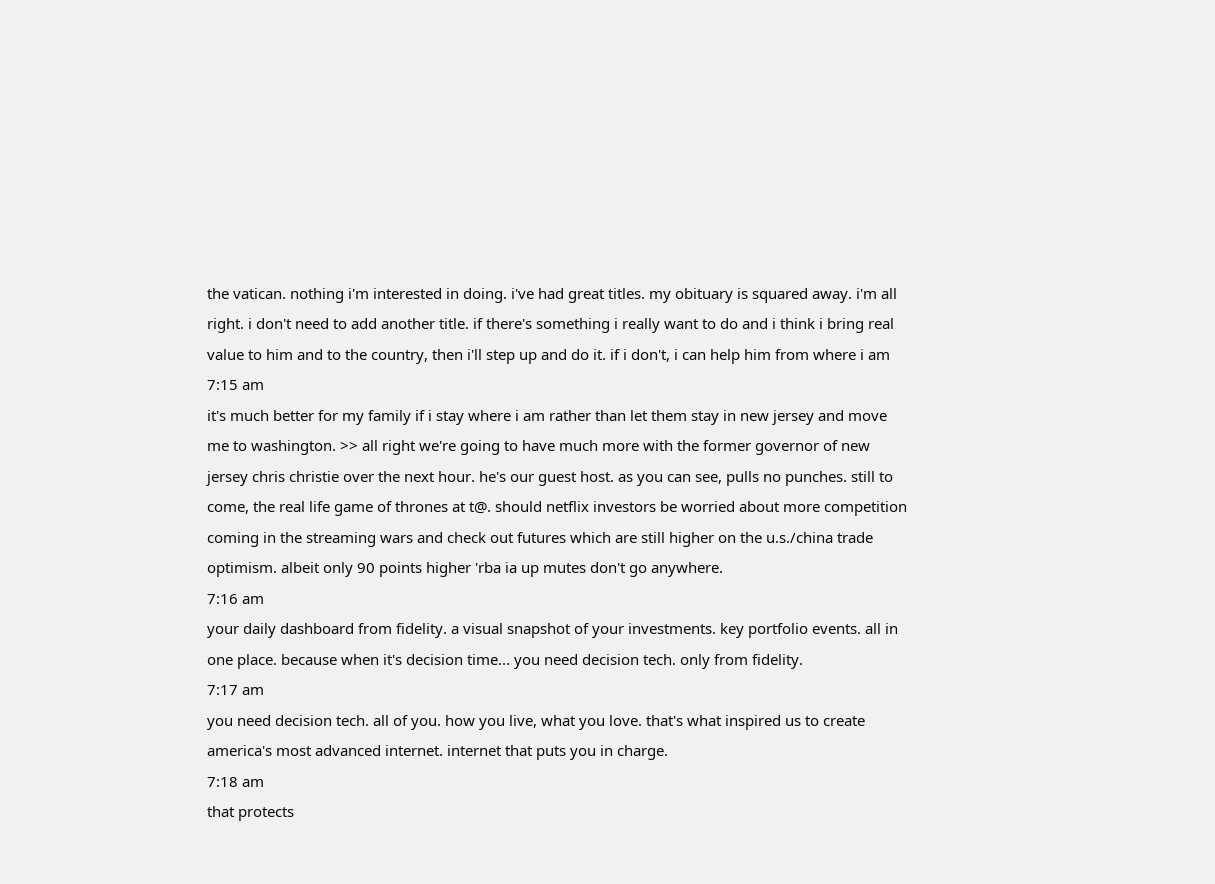the vatican. nothing i'm interested in doing. i've had great titles. my obituary is squared away. i'm all right. i don't need to add another title. if there's something i really want to do and i think i bring real value to him and to the country, then i'll step up and do it. if i don't, i can help him from where i am
7:15 am
it's much better for my family if i stay where i am rather than let them stay in new jersey and move me to washington. >> all right we're going to have much more with the former governor of new jersey chris christie over the next hour. he's our guest host. as you can see, pulls no punches. still to come, the real life game of thrones at t@. should netflix investors be worried about more competition coming in the streaming wars and check out futures which are still higher on the u.s./china trade optimism. albeit only 90 points higher 'rba ia up mutes don't go anywhere.
7:16 am
your daily dashboard from fidelity. a visual snapshot of your investments. key portfolio events. all in one place. because when it's decision time... you need decision tech. only from fidelity.
7:17 am
you need decision tech. all of you. how you live, what you love. that's what inspired us to create america's most advanced internet. internet that puts you in charge.
7:18 am
that protects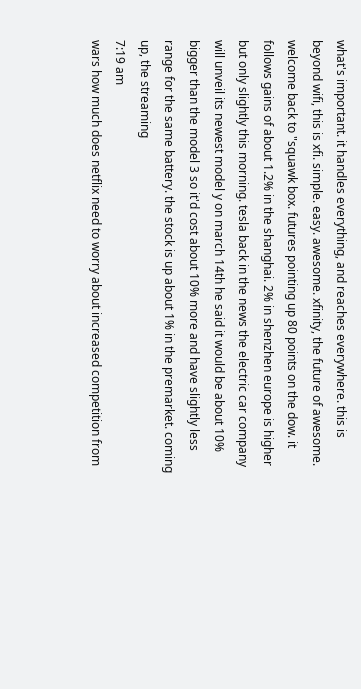what's important. it handles everything, and reaches everywhere. this is beyond wifi, this is xfi. simple. easy. awesome. xfinity, the future of awesome. welcome back to "squawk box. futures pointing up 80 points on the dow. it follows gains of about 1.2% in the shanghai. 2% in shenzhen europe is higher but only slightly this morning. tesla back in the news the electric car company will unveil its newest model y on march 14th he said it would be about 10% bigger than the model 3 so it'd cost about 10% more and have slightly less range for the same battery. the stock is up about 1% in the premarket. coming up, the streaming
7:19 am
wars how much does netflix need to worry about increased competition from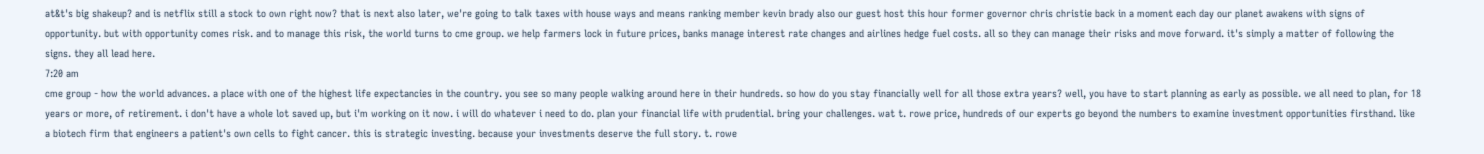at&t's big shakeup? and is netflix still a stock to own right now? that is next also later, we're going to talk taxes with house ways and means ranking member kevin brady also our guest host this hour former governor chris christie back in a moment each day our planet awakens with signs of opportunity. but with opportunity comes risk. and to manage this risk, the world turns to cme group. we help farmers lock in future prices, banks manage interest rate changes and airlines hedge fuel costs. all so they can manage their risks and move forward. it's simply a matter of following the signs. they all lead here.
7:20 am
cme group - how the world advances. a place with one of the highest life expectancies in the country. you see so many people walking around here in their hundreds. so how do you stay financially well for all those extra years? well, you have to start planning as early as possible. we all need to plan, for 18 years or more, of retirement. i don't have a whole lot saved up, but i'm working on it now. i will do whatever i need to do. plan your financial life with prudential. bring your challenges. wat t. rowe price, hundreds of our experts go beyond the numbers to examine investment opportunities firsthand. like a biotech firm that engineers a patient's own cells to fight cancer. this is strategic investing. because your investments deserve the full story. t. rowe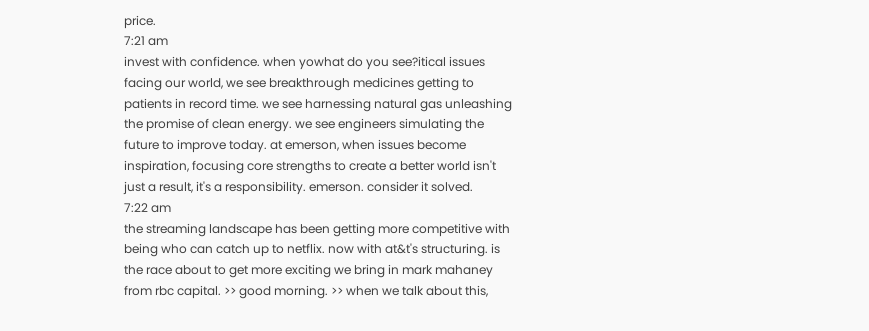price.
7:21 am
invest with confidence. when yowhat do you see?itical issues facing our world, we see breakthrough medicines getting to patients in record time. we see harnessing natural gas unleashing the promise of clean energy. we see engineers simulating the future to improve today. at emerson, when issues become inspiration, focusing core strengths to create a better world isn't just a result, it's a responsibility. emerson. consider it solved.
7:22 am
the streaming landscape has been getting more competitive with being who can catch up to netflix. now with at&t's structuring. is the race about to get more exciting we bring in mark mahaney from rbc capital. >> good morning. >> when we talk about this,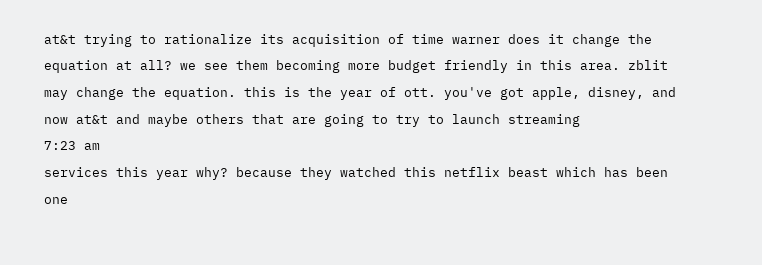at&t trying to rationalize its acquisition of time warner does it change the equation at all? we see them becoming more budget friendly in this area. zblit may change the equation. this is the year of ott. you've got apple, disney, and now at&t and maybe others that are going to try to launch streaming
7:23 am
services this year why? because they watched this netflix beast which has been one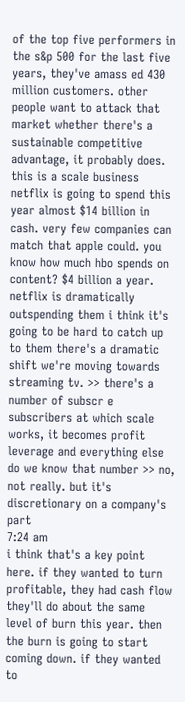of the top five performers in the s&p 500 for the last five years, they've amass ed 430 million customers. other people want to attack that market whether there's a sustainable competitive advantage, it probably does. this is a scale business netflix is going to spend this year almost $14 billion in cash. very few companies can match that apple could. you know how much hbo spends on content? $4 billion a year. netflix is dramatically outspending them i think it's going to be hard to catch up to them there's a dramatic shift we're moving towards streaming tv. >> there's a number of subscr e subscribers at which scale works, it becomes profit leverage and everything else do we know that number >> no, not really. but it's discretionary on a company's part
7:24 am
i think that's a key point here. if they wanted to turn profitable, they had cash flow they'll do about the same level of burn this year. then the burn is going to start coming down. if they wanted to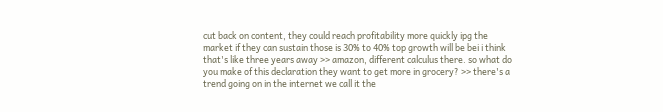cut back on content, they could reach profitability more quickly ipg the market if they can sustain those is 30% to 40% top growth will be bei i think that's like three years away >> amazon, different calculus there. so what do you make of this declaration they want to get more in grocery? >> there's a trend going on in the internet we call it the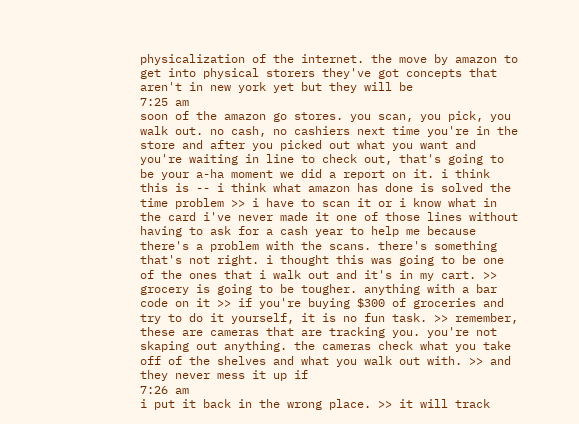physicalization of the internet. the move by amazon to get into physical storers they've got concepts that aren't in new york yet but they will be
7:25 am
soon of the amazon go stores. you scan, you pick, you walk out. no cash, no cashiers next time you're in the store and after you picked out what you want and you're waiting in line to check out, that's going to be your a-ha moment we did a report on it. i think this is -- i think what amazon has done is solved the time problem >> i have to scan it or i know what in the card i've never made it one of those lines without having to ask for a cash year to help me because there's a problem with the scans. there's something that's not right. i thought this was going to be one of the ones that i walk out and it's in my cart. >> grocery is going to be tougher. anything with a bar code on it >> if you're buying $300 of groceries and try to do it yourself, it is no fun task. >> remember, these are cameras that are tracking you. you're not skaping out anything. the cameras check what you take off of the shelves and what you walk out with. >> and they never mess it up if
7:26 am
i put it back in the wrong place. >> it will track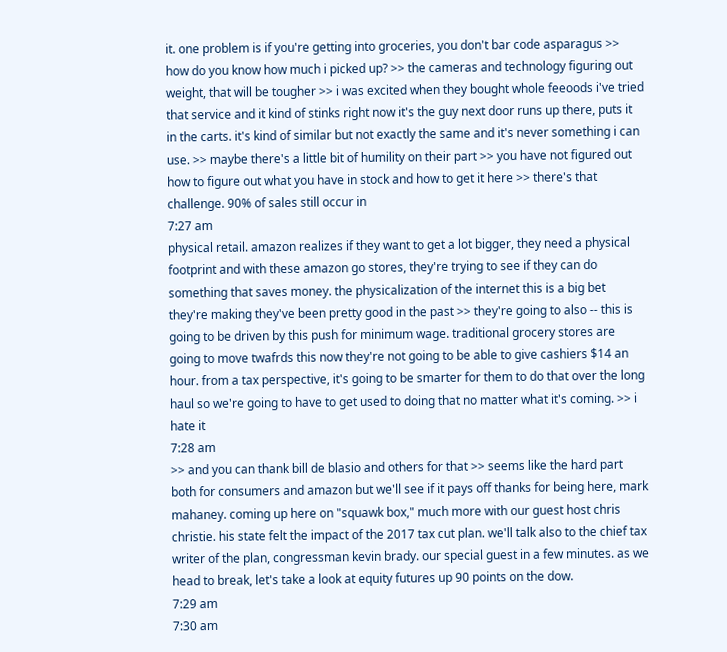it. one problem is if you're getting into groceries, you don't bar code asparagus >> how do you know how much i picked up? >> the cameras and technology figuring out weight, that will be tougher >> i was excited when they bought whole feeoods i've tried that service and it kind of stinks right now it's the guy next door runs up there, puts it in the carts. it's kind of similar but not exactly the same and it's never something i can use. >> maybe there's a little bit of humility on their part >> you have not figured out how to figure out what you have in stock and how to get it here >> there's that challenge. 90% of sales still occur in
7:27 am
physical retail. amazon realizes if they want to get a lot bigger, they need a physical footprint and with these amazon go stores, they're trying to see if they can do something that saves money. the physicalization of the internet this is a big bet they're making they've been pretty good in the past >> they're going to also -- this is going to be driven by this push for minimum wage. traditional grocery stores are going to move twafrds this now they're not going to be able to give cashiers $14 an hour. from a tax perspective, it's going to be smarter for them to do that over the long haul so we're going to have to get used to doing that no matter what it's coming. >> i hate it
7:28 am
>> and you can thank bill de blasio and others for that >> seems like the hard part both for consumers and amazon but we'll see if it pays off thanks for being here, mark mahaney. coming up here on "squawk box," much more with our guest host chris christie. his state felt the impact of the 2017 tax cut plan. we'll talk also to the chief tax writer of the plan, congressman kevin brady. our special guest in a few minutes. as we head to break, let's take a look at equity futures up 90 points on the dow.
7:29 am
7:30 am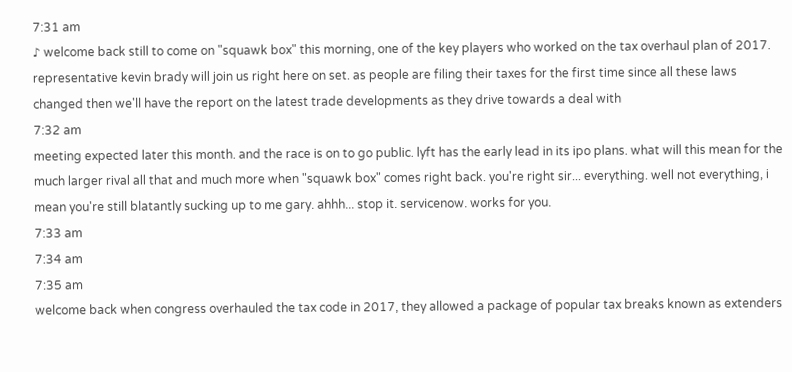7:31 am
♪ welcome back still to come on "squawk box" this morning, one of the key players who worked on the tax overhaul plan of 2017. representative kevin brady will join us right here on set. as people are filing their taxes for the first time since all these laws changed then we'll have the report on the latest trade developments as they drive towards a deal with
7:32 am
meeting expected later this month. and the race is on to go public. lyft has the early lead in its ipo plans. what will this mean for the much larger rival all that and much more when "squawk box" comes right back. you're right sir... everything. well not everything, i mean you're still blatantly sucking up to me gary. ahhh... stop it. servicenow. works for you.
7:33 am
7:34 am
7:35 am
welcome back when congress overhauled the tax code in 2017, they allowed a package of popular tax breaks known as extenders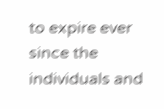to expire ever since the individuals and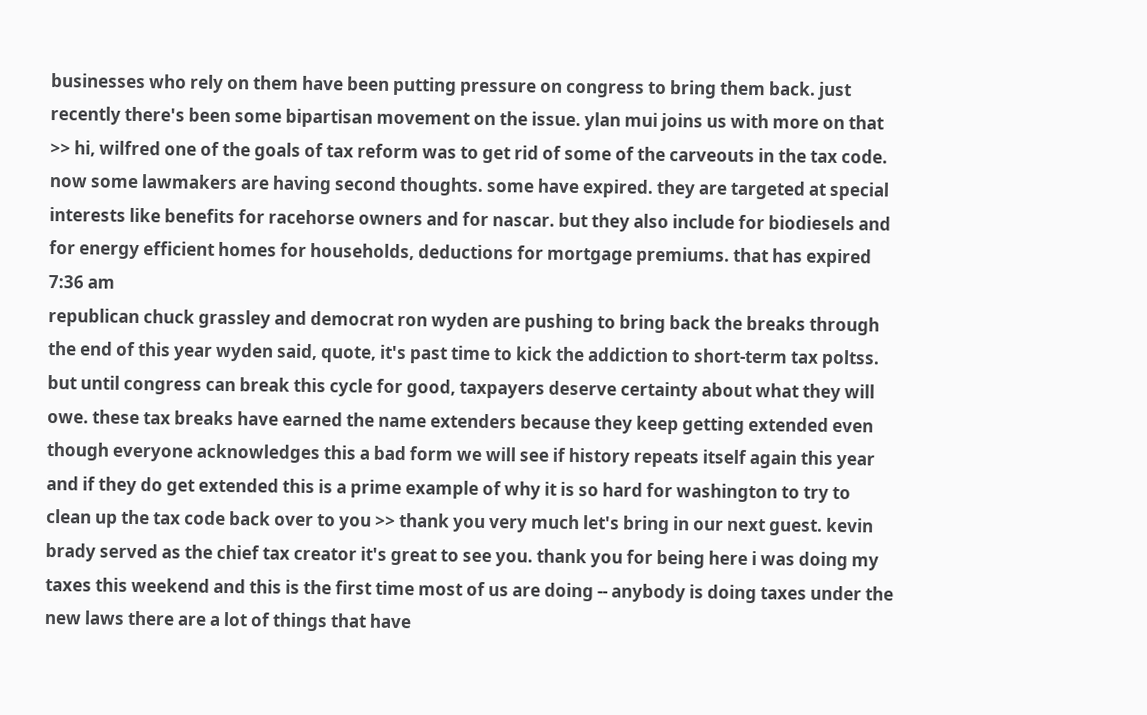businesses who rely on them have been putting pressure on congress to bring them back. just recently there's been some bipartisan movement on the issue. ylan mui joins us with more on that >> hi, wilfred one of the goals of tax reform was to get rid of some of the carveouts in the tax code. now some lawmakers are having second thoughts. some have expired. they are targeted at special interests like benefits for racehorse owners and for nascar. but they also include for biodiesels and for energy efficient homes for households, deductions for mortgage premiums. that has expired
7:36 am
republican chuck grassley and democrat ron wyden are pushing to bring back the breaks through the end of this year wyden said, quote, it's past time to kick the addiction to short-term tax poltss. but until congress can break this cycle for good, taxpayers deserve certainty about what they will owe. these tax breaks have earned the name extenders because they keep getting extended even though everyone acknowledges this a bad form we will see if history repeats itself again this year and if they do get extended this is a prime example of why it is so hard for washington to try to clean up the tax code back over to you >> thank you very much let's bring in our next guest. kevin brady served as the chief tax creator it's great to see you. thank you for being here i was doing my taxes this weekend and this is the first time most of us are doing -- anybody is doing taxes under the new laws there are a lot of things that have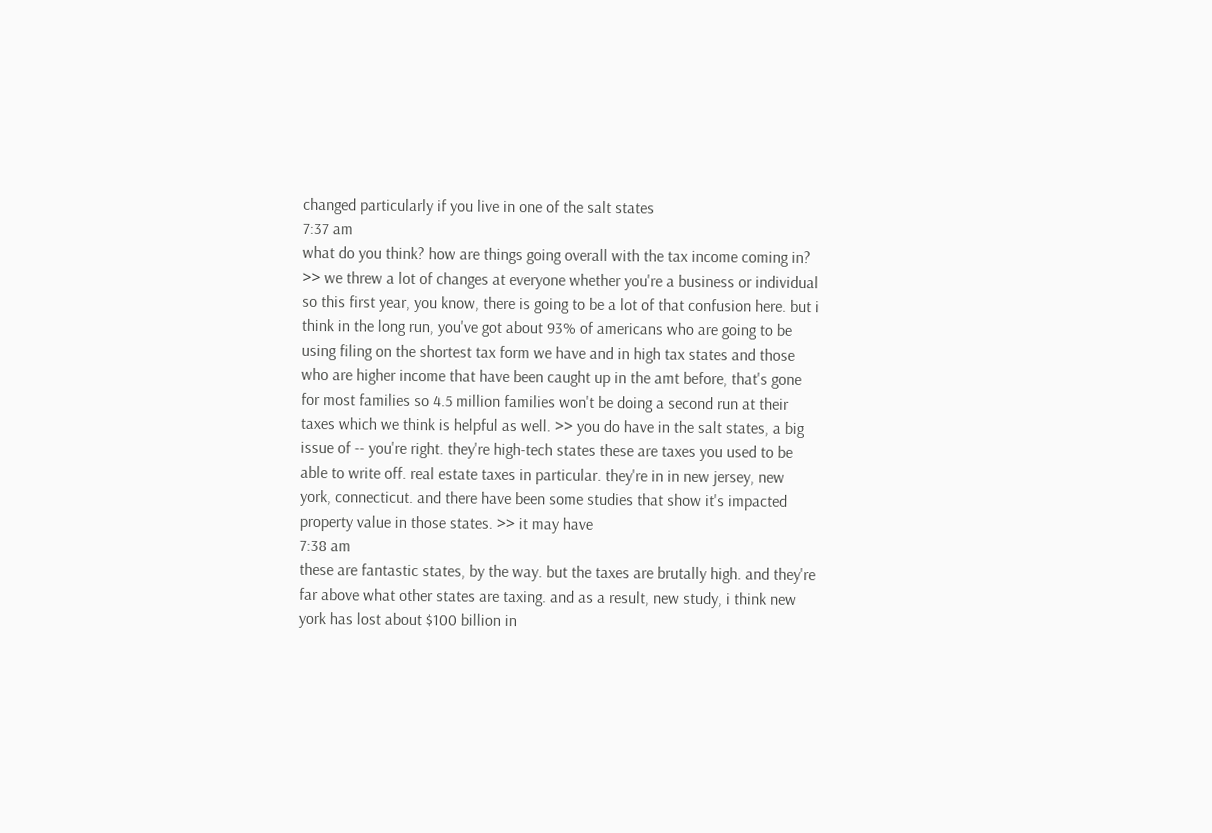changed particularly if you live in one of the salt states
7:37 am
what do you think? how are things going overall with the tax income coming in? >> we threw a lot of changes at everyone whether you're a business or individual so this first year, you know, there is going to be a lot of that confusion here. but i think in the long run, you've got about 93% of americans who are going to be using filing on the shortest tax form we have and in high tax states and those who are higher income that have been caught up in the amt before, that's gone for most families so 4.5 million families won't be doing a second run at their taxes which we think is helpful as well. >> you do have in the salt states, a big issue of -- you're right. they're high-tech states these are taxes you used to be able to write off. real estate taxes in particular. they're in in new jersey, new york, connecticut. and there have been some studies that show it's impacted property value in those states. >> it may have
7:38 am
these are fantastic states, by the way. but the taxes are brutally high. and they're far above what other states are taxing. and as a result, new study, i think new york has lost about $100 billion in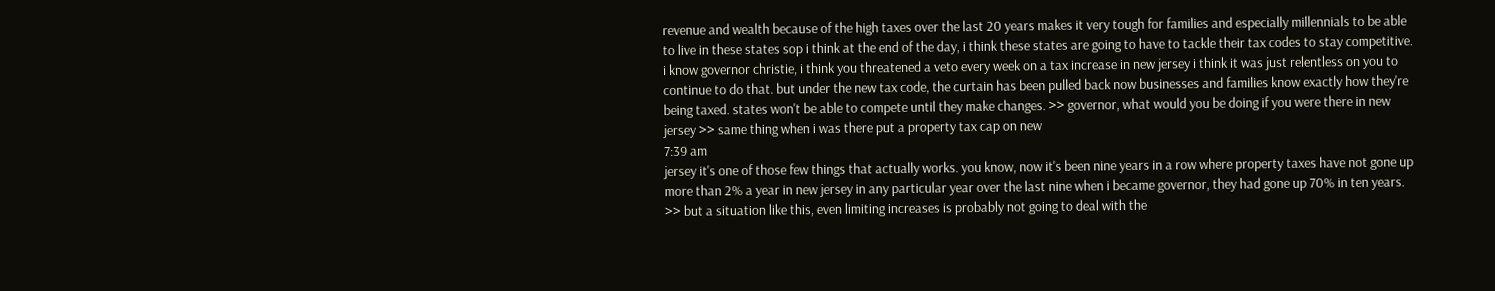revenue and wealth because of the high taxes over the last 20 years makes it very tough for families and especially millennials to be able to live in these states sop i think at the end of the day, i think these states are going to have to tackle their tax codes to stay competitive. i know governor christie, i think you threatened a veto every week on a tax increase in new jersey i think it was just relentless on you to continue to do that. but under the new tax code, the curtain has been pulled back now businesses and families know exactly how they're being taxed. states won't be able to compete until they make changes. >> governor, what would you be doing if you were there in new jersey >> same thing when i was there put a property tax cap on new
7:39 am
jersey it's one of those few things that actually works. you know, now it's been nine years in a row where property taxes have not gone up more than 2% a year in new jersey in any particular year over the last nine when i became governor, they had gone up 70% in ten years. >> but a situation like this, even limiting increases is probably not going to deal with the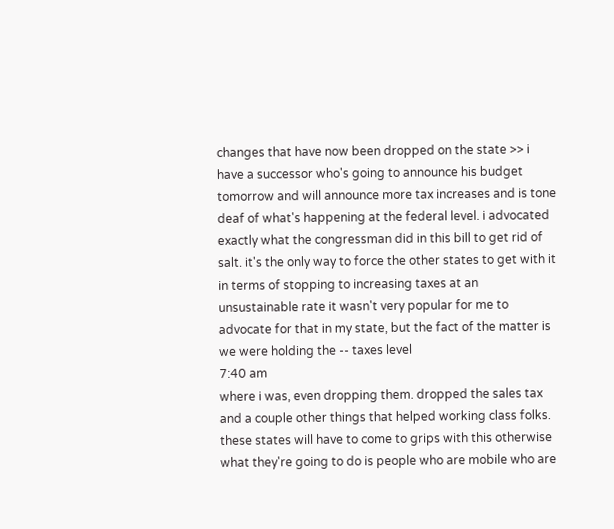changes that have now been dropped on the state >> i have a successor who's going to announce his budget tomorrow and will announce more tax increases and is tone deaf of what's happening at the federal level. i advocated exactly what the congressman did in this bill to get rid of salt. it's the only way to force the other states to get with it in terms of stopping to increasing taxes at an unsustainable rate it wasn't very popular for me to advocate for that in my state, but the fact of the matter is we were holding the -- taxes level
7:40 am
where i was, even dropping them. dropped the sales tax and a couple other things that helped working class folks. these states will have to come to grips with this otherwise what they're going to do is people who are mobile who are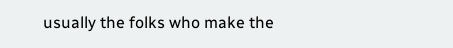usually the folks who make the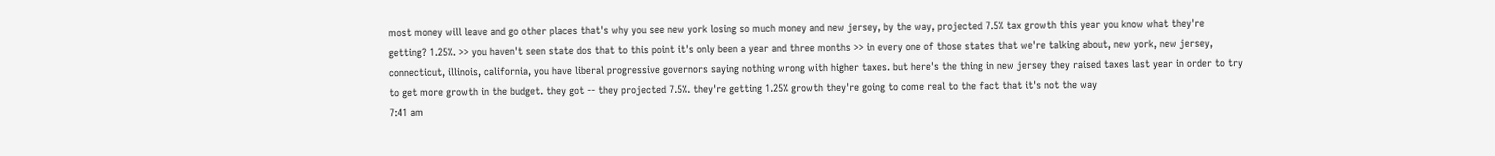most money will leave and go other places that's why you see new york losing so much money and new jersey, by the way, projected 7.5% tax growth this year you know what they're getting? 1.25%. >> you haven't seen state dos that to this point it's only been a year and three months >> in every one of those states that we're talking about, new york, new jersey, connecticut, illinois, california, you have liberal progressive governors saying nothing wrong with higher taxes. but here's the thing in new jersey they raised taxes last year in order to try to get more growth in the budget. they got -- they projected 7.5%. they're getting 1.25% growth they're going to come real to the fact that it's not the way
7:41 am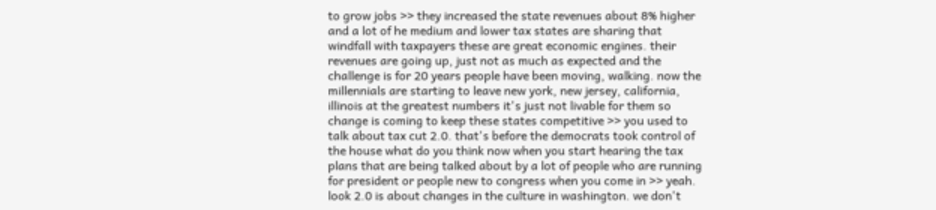to grow jobs >> they increased the state revenues about 8% higher and a lot of he medium and lower tax states are sharing that windfall with taxpayers these are great economic engines. their revenues are going up, just not as much as expected and the challenge is for 20 years people have been moving, walking. now the millennials are starting to leave new york, new jersey, california, illinois at the greatest numbers it's just not livable for them so change is coming to keep these states competitive >> you used to talk about tax cut 2.0. that's before the democrats took control of the house what do you think now when you start hearing the tax plans that are being talked about by a lot of people who are running for president or people new to congress when you come in >> yeah. look 2.0 is about changes in the culture in washington. we don't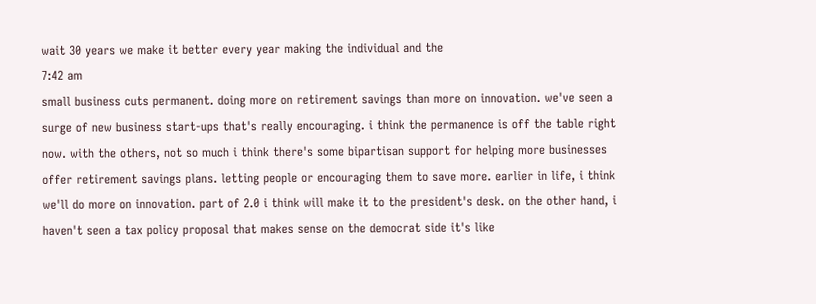wait 30 years we make it better every year making the individual and the
7:42 am
small business cuts permanent. doing more on retirement savings than more on innovation. we've seen a surge of new business start-ups that's really encouraging. i think the permanence is off the table right now. with the others, not so much i think there's some bipartisan support for helping more businesses offer retirement savings plans. letting people or encouraging them to save more. earlier in life, i think we'll do more on innovation. part of 2.0 i think will make it to the president's desk. on the other hand, i haven't seen a tax policy proposal that makes sense on the democrat side it's like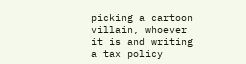picking a cartoon villain, whoever it is and writing a tax policy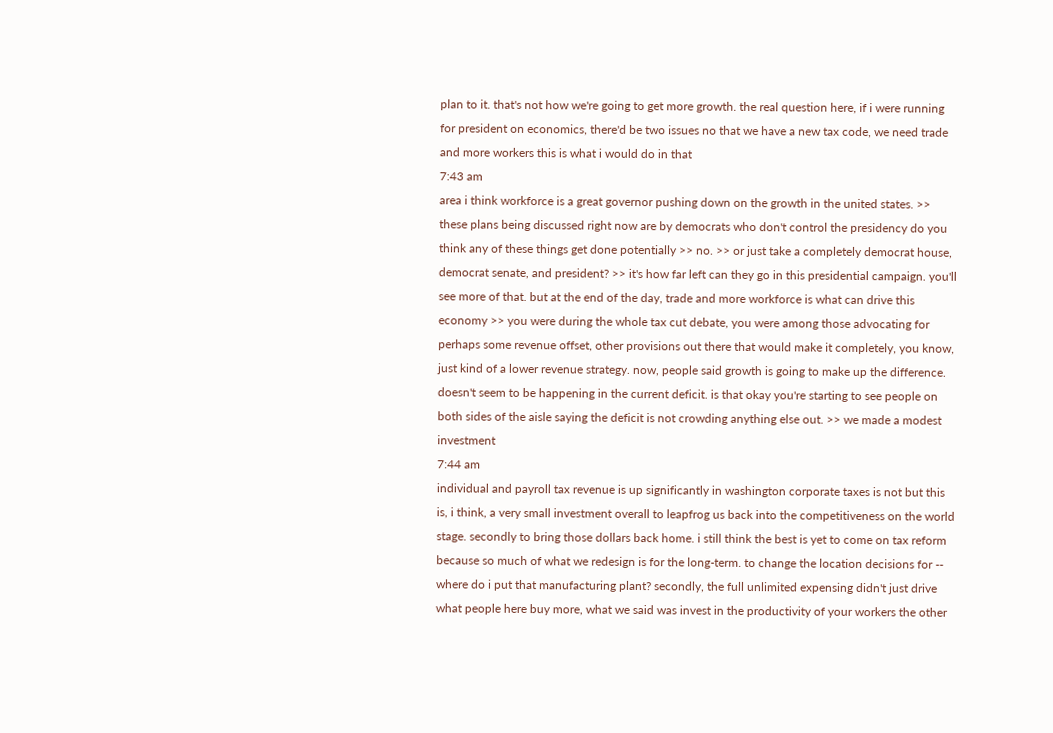plan to it. that's not how we're going to get more growth. the real question here, if i were running for president on economics, there'd be two issues no that we have a new tax code, we need trade and more workers this is what i would do in that
7:43 am
area i think workforce is a great governor pushing down on the growth in the united states. >> these plans being discussed right now are by democrats who don't control the presidency do you think any of these things get done potentially >> no. >> or just take a completely democrat house, democrat senate, and president? >> it's how far left can they go in this presidential campaign. you'll see more of that. but at the end of the day, trade and more workforce is what can drive this economy >> you were during the whole tax cut debate, you were among those advocating for perhaps some revenue offset, other provisions out there that would make it completely, you know, just kind of a lower revenue strategy. now, people said growth is going to make up the difference. doesn't seem to be happening in the current deficit. is that okay you're starting to see people on both sides of the aisle saying the deficit is not crowding anything else out. >> we made a modest investment
7:44 am
individual and payroll tax revenue is up significantly in washington corporate taxes is not but this is, i think, a very small investment overall to leapfrog us back into the competitiveness on the world stage. secondly to bring those dollars back home. i still think the best is yet to come on tax reform because so much of what we redesign is for the long-term. to change the location decisions for -- where do i put that manufacturing plant? secondly, the full unlimited expensing didn't just drive what people here buy more, what we said was invest in the productivity of your workers the other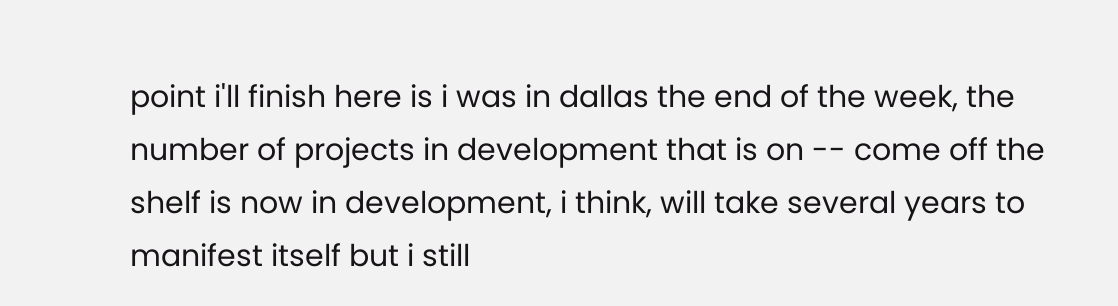point i'll finish here is i was in dallas the end of the week, the number of projects in development that is on -- come off the shelf is now in development, i think, will take several years to manifest itself but i still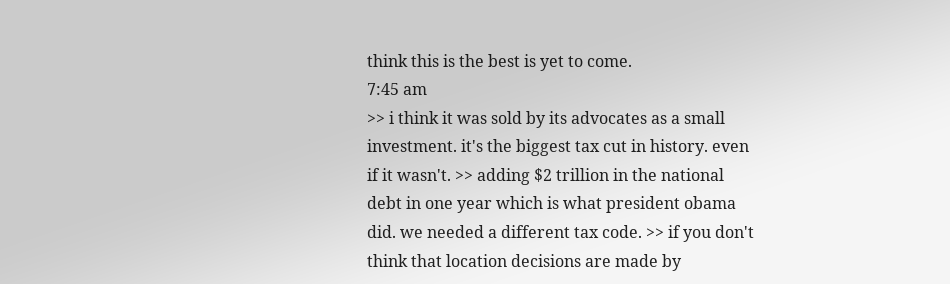think this is the best is yet to come.
7:45 am
>> i think it was sold by its advocates as a small investment. it's the biggest tax cut in history. even if it wasn't. >> adding $2 trillion in the national debt in one year which is what president obama did. we needed a different tax code. >> if you don't think that location decisions are made by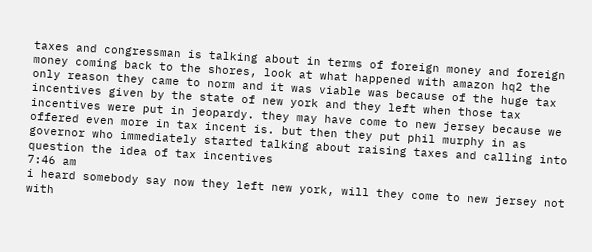taxes and congressman is talking about in terms of foreign money and foreign money coming back to the shores, look at what happened with amazon hq2 the only reason they came to norm and it was viable was because of the huge tax incentives given by the state of new york and they left when those tax incentives were put in jeopardy. they may have come to new jersey because we offered even more in tax incent is. but then they put phil murphy in as governor who immediately started talking about raising taxes and calling into question the idea of tax incentives
7:46 am
i heard somebody say now they left new york, will they come to new jersey not with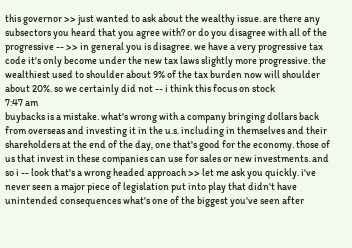this governor >> just wanted to ask about the wealthy issue. are there any subsectors you heard that you agree with? or do you disagree with all of the progressive -- >> in general you is disagree. we have a very progressive tax code it's only become under the new tax laws slightly more progressive. the wealthiest used to shoulder about 9% of the tax burden now will shoulder about 20%. so we certainly did not -- i think this focus on stock
7:47 am
buybacks is a mistake. what's wrong with a company bringing dollars back from overseas and investing it in the u.s. including in themselves and their shareholders at the end of the day, one that's good for the economy. those of us that invest in these companies can use for sales or new investments. and so i -- look that's a wrong headed approach >> let me ask you quickly. i've never seen a major piece of legislation put into play that didn't have unintended consequences what's one of the biggest you've seen after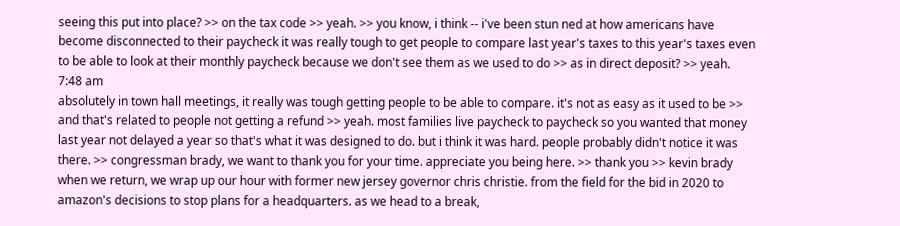seeing this put into place? >> on the tax code >> yeah. >> you know, i think -- i've been stun ned at how americans have become disconnected to their paycheck it was really tough to get people to compare last year's taxes to this year's taxes even to be able to look at their monthly paycheck because we don't see them as we used to do >> as in direct deposit? >> yeah.
7:48 am
absolutely in town hall meetings, it really was tough getting people to be able to compare. it's not as easy as it used to be >> and that's related to people not getting a refund >> yeah. most families live paycheck to paycheck so you wanted that money last year not delayed a year so that's what it was designed to do. but i think it was hard. people probably didn't notice it was there. >> congressman brady, we want to thank you for your time. appreciate you being here. >> thank you >> kevin brady when we return, we wrap up our hour with former new jersey governor chris christie. from the field for the bid in 2020 to amazon's decisions to stop plans for a headquarters. as we head to a break,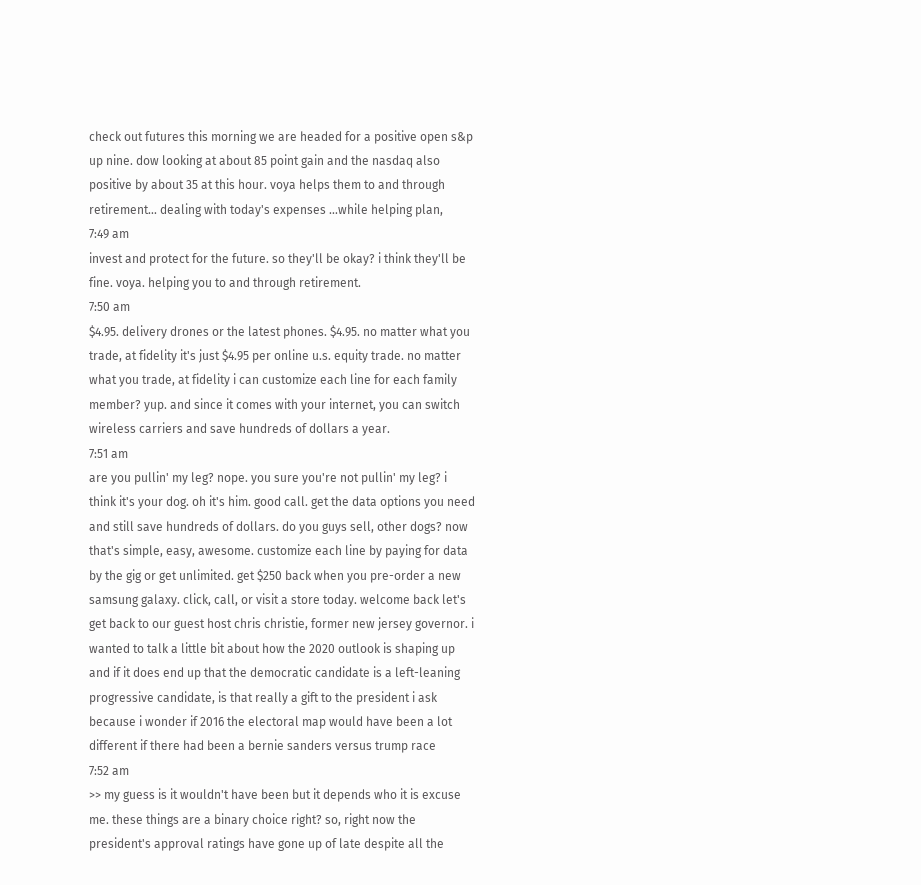check out futures this morning we are headed for a positive open s&p up nine. dow looking at about 85 point gain and the nasdaq also positive by about 35 at this hour. voya helps them to and through retirement... dealing with today's expenses ...while helping plan,
7:49 am
invest and protect for the future. so they'll be okay? i think they'll be fine. voya. helping you to and through retirement.
7:50 am
$4.95. delivery drones or the latest phones. $4.95. no matter what you trade, at fidelity it's just $4.95 per online u.s. equity trade. no matter what you trade, at fidelity i can customize each line for each family member? yup. and since it comes with your internet, you can switch wireless carriers and save hundreds of dollars a year.
7:51 am
are you pullin' my leg? nope. you sure you're not pullin' my leg? i think it's your dog. oh it's him. good call. get the data options you need and still save hundreds of dollars. do you guys sell, other dogs? now that's simple, easy, awesome. customize each line by paying for data by the gig or get unlimited. get $250 back when you pre-order a new samsung galaxy. click, call, or visit a store today. welcome back let's get back to our guest host chris christie, former new jersey governor. i wanted to talk a little bit about how the 2020 outlook is shaping up and if it does end up that the democratic candidate is a left-leaning progressive candidate, is that really a gift to the president i ask because i wonder if 2016 the electoral map would have been a lot different if there had been a bernie sanders versus trump race
7:52 am
>> my guess is it wouldn't have been but it depends who it is excuse me. these things are a binary choice right? so, right now the president's approval ratings have gone up of late despite all the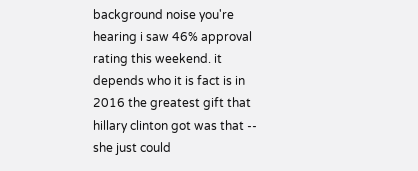background noise you're hearing i saw 46% approval rating this weekend. it depends who it is fact is in 2016 the greatest gift that hillary clinton got was that -- she just could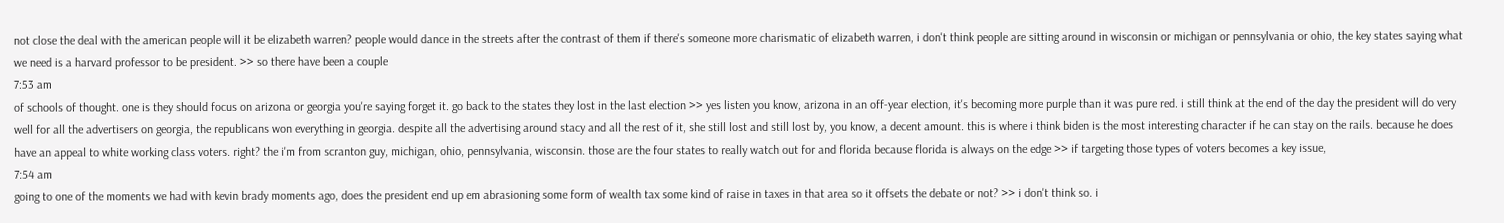not close the deal with the american people will it be elizabeth warren? people would dance in the streets after the contrast of them if there's someone more charismatic of elizabeth warren, i don't think people are sitting around in wisconsin or michigan or pennsylvania or ohio, the key states saying what we need is a harvard professor to be president. >> so there have been a couple
7:53 am
of schools of thought. one is they should focus on arizona or georgia you're saying forget it. go back to the states they lost in the last election >> yes listen you know, arizona in an off-year election, it's becoming more purple than it was pure red. i still think at the end of the day the president will do very well for all the advertisers on georgia, the republicans won everything in georgia. despite all the advertising around stacy and all the rest of it, she still lost and still lost by, you know, a decent amount. this is where i think biden is the most interesting character if he can stay on the rails. because he does have an appeal to white working class voters. right? the i'm from scranton guy, michigan, ohio, pennsylvania, wisconsin. those are the four states to really watch out for and florida because florida is always on the edge >> if targeting those types of voters becomes a key issue,
7:54 am
going to one of the moments we had with kevin brady moments ago, does the president end up em abrasioning some form of wealth tax some kind of raise in taxes in that area so it offsets the debate or not? >> i don't think so. i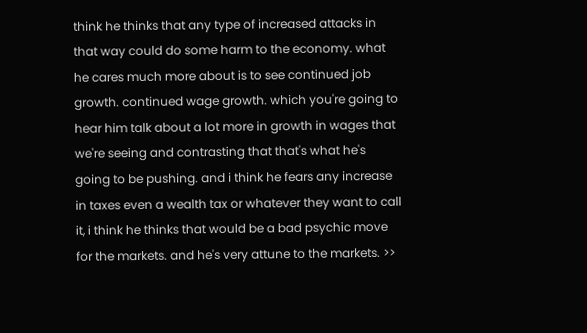think he thinks that any type of increased attacks in that way could do some harm to the economy. what he cares much more about is to see continued job growth. continued wage growth. which you're going to hear him talk about a lot more in growth in wages that we're seeing and contrasting that that's what he's going to be pushing. and i think he fears any increase in taxes even a wealth tax or whatever they want to call it, i think he thinks that would be a bad psychic move for the markets. and he's very attune to the markets. >>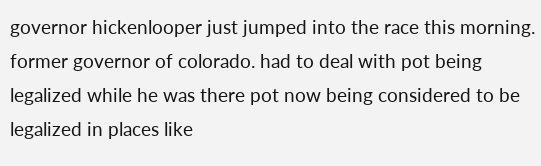governor hickenlooper just jumped into the race this morning. former governor of colorado. had to deal with pot being legalized while he was there pot now being considered to be legalized in places like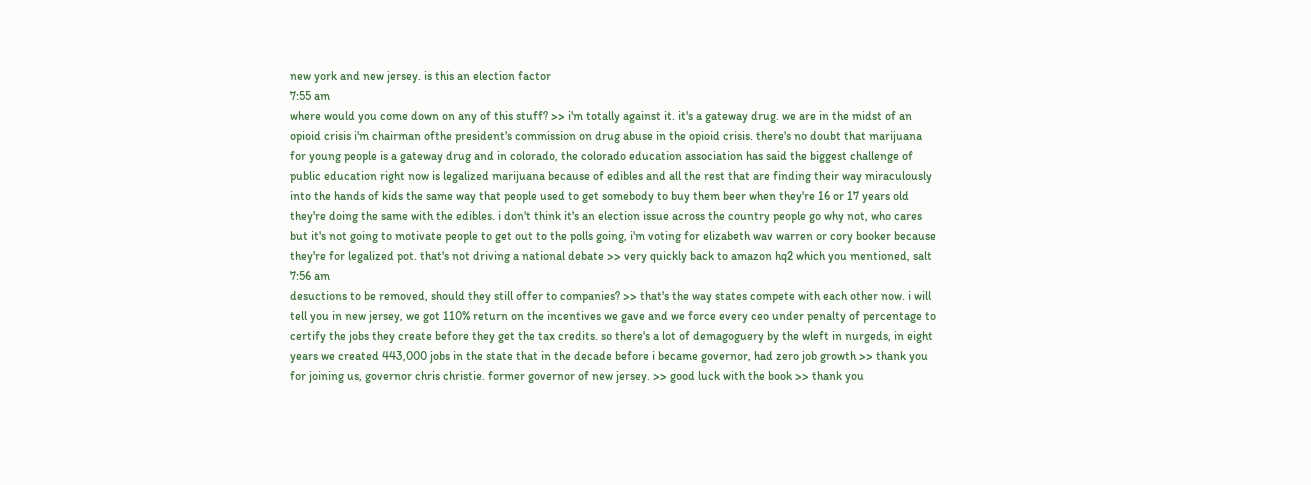new york and new jersey. is this an election factor
7:55 am
where would you come down on any of this stuff? >> i'm totally against it. it's a gateway drug. we are in the midst of an opioid crisis i'm chairman ofthe president's commission on drug abuse in the opioid crisis. there's no doubt that marijuana for young people is a gateway drug and in colorado, the colorado education association has said the biggest challenge of public education right now is legalized marijuana because of edibles and all the rest that are finding their way miraculously into the hands of kids the same way that people used to get somebody to buy them beer when they're 16 or 17 years old they're doing the same with the edibles. i don't think it's an election issue across the country people go why not, who cares but it's not going to motivate people to get out to the polls going, i'm voting for elizabeth wav warren or cory booker because they're for legalized pot. that's not driving a national debate >> very quickly back to amazon hq2 which you mentioned, salt
7:56 am
desuctions to be removed, should they still offer to companies? >> that's the way states compete with each other now. i will tell you in new jersey, we got 110% return on the incentives we gave and we force every ceo under penalty of percentage to certify the jobs they create before they get the tax credits. so there's a lot of demagoguery by the wleft in nurgeds, in eight years we created 443,000 jobs in the state that in the decade before i became governor, had zero job growth >> thank you for joining us, governor chris christie. former governor of new jersey. >> good luck with the book >> thank you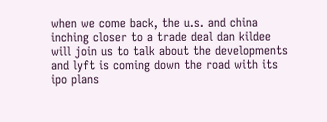when we come back, the u.s. and china inching closer to a trade deal dan kildee will join us to talk about the developments and lyft is coming down the road with its ipo plans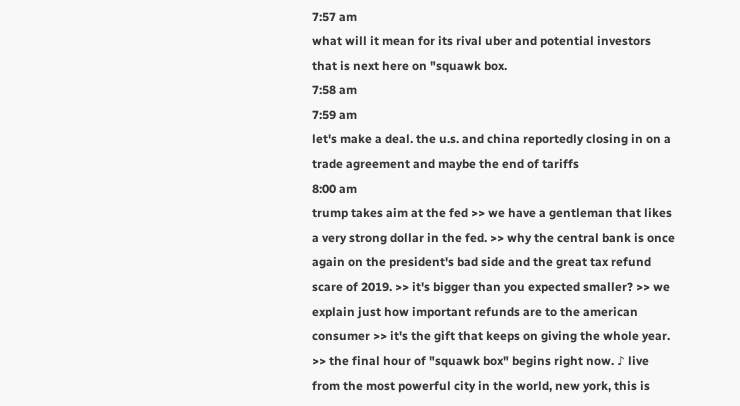7:57 am
what will it mean for its rival uber and potential investors that is next here on "squawk box.
7:58 am
7:59 am
let's make a deal. the u.s. and china reportedly closing in on a trade agreement and maybe the end of tariffs
8:00 am
trump takes aim at the fed >> we have a gentleman that likes a very strong dollar in the fed. >> why the central bank is once again on the president's bad side and the great tax refund scare of 2019. >> it's bigger than you expected smaller? >> we explain just how important refunds are to the american consumer >> it's the gift that keeps on giving the whole year. >> the final hour of "squawk box" begins right now. ♪ live from the most powerful city in the world, new york, this is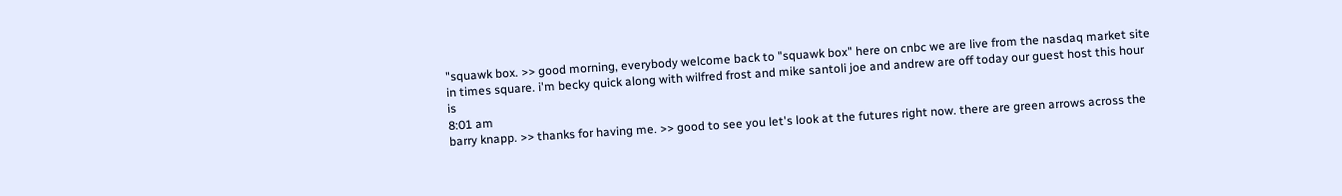"squawk box. >> good morning, everybody welcome back to "squawk box" here on cnbc we are live from the nasdaq market site in times square. i'm becky quick along with wilfred frost and mike santoli joe and andrew are off today our guest host this hour is
8:01 am
barry knapp. >> thanks for having me. >> good to see you let's look at the futures right now. there are green arrows across the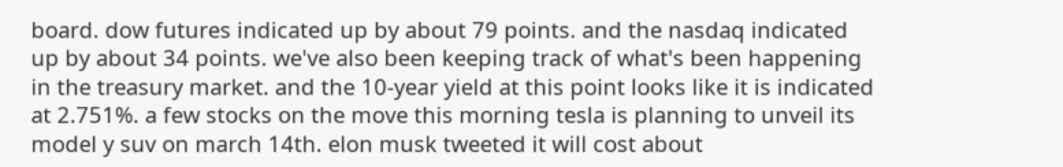board. dow futures indicated up by about 79 points. and the nasdaq indicated up by about 34 points. we've also been keeping track of what's been happening in the treasury market. and the 10-year yield at this point looks like it is indicated at 2.751%. a few stocks on the move this morning tesla is planning to unveil its model y suv on march 14th. elon musk tweeted it will cost about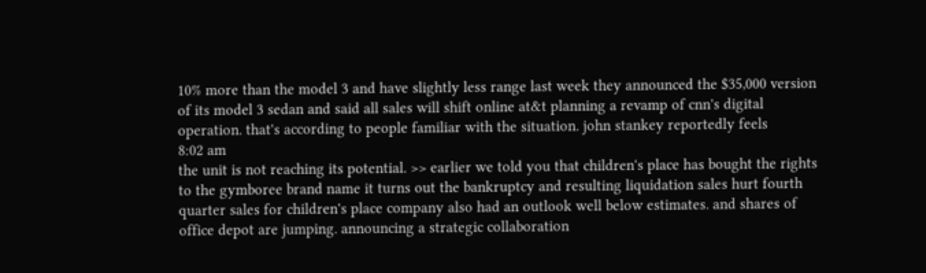10% more than the model 3 and have slightly less range last week they announced the $35,000 version of its model 3 sedan and said all sales will shift online at&t planning a revamp of cnn's digital operation. that's according to people familiar with the situation. john stankey reportedly feels
8:02 am
the unit is not reaching its potential. >> earlier we told you that children's place has bought the rights to the gymboree brand name it turns out the bankruptcy and resulting liquidation sales hurt fourth quarter sales for children's place company also had an outlook well below estimates. and shares of office depot are jumping. announcing a strategic collaboration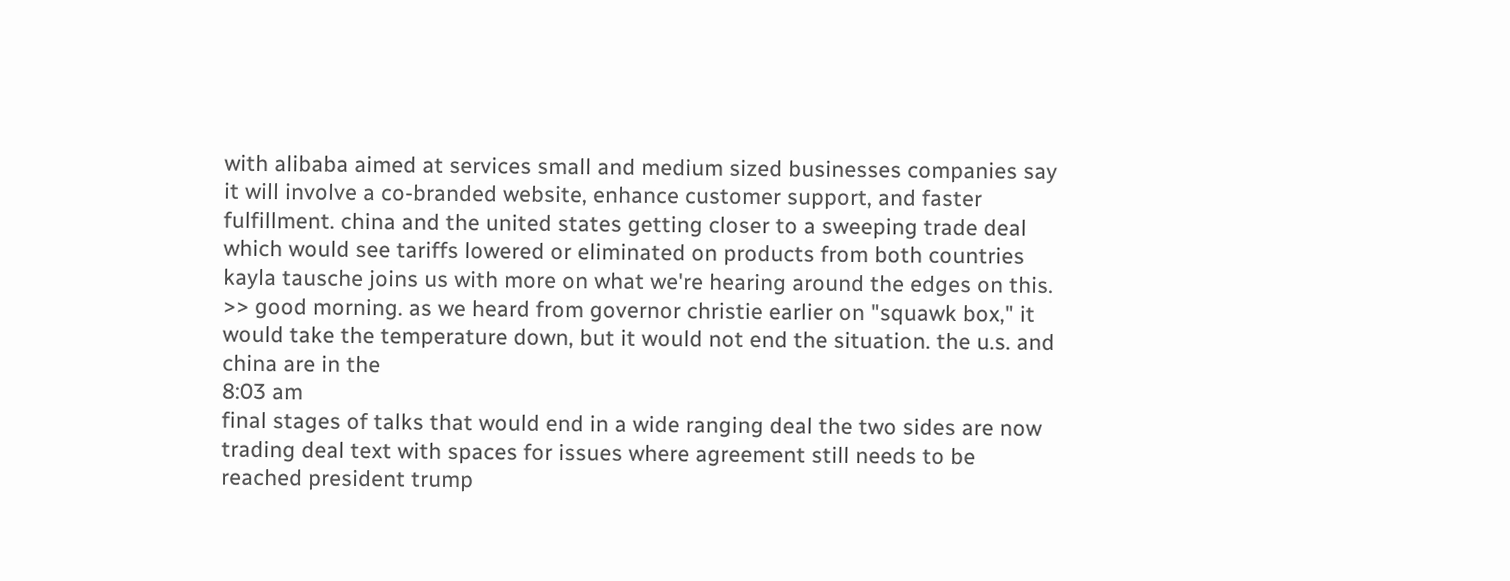with alibaba aimed at services small and medium sized businesses companies say it will involve a co-branded website, enhance customer support, and faster fulfillment. china and the united states getting closer to a sweeping trade deal which would see tariffs lowered or eliminated on products from both countries kayla tausche joins us with more on what we're hearing around the edges on this. >> good morning. as we heard from governor christie earlier on "squawk box," it would take the temperature down, but it would not end the situation. the u.s. and china are in the
8:03 am
final stages of talks that would end in a wide ranging deal the two sides are now trading deal text with spaces for issues where agreement still needs to be reached president trump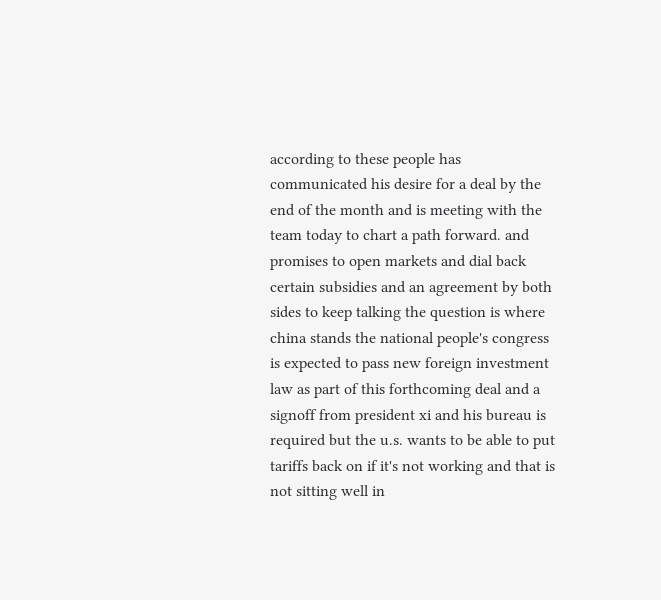according to these people has communicated his desire for a deal by the end of the month and is meeting with the team today to chart a path forward. and promises to open markets and dial back certain subsidies and an agreement by both sides to keep talking the question is where china stands the national people's congress is expected to pass new foreign investment law as part of this forthcoming deal and a signoff from president xi and his bureau is required but the u.s. wants to be able to put tariffs back on if it's not working and that is not sitting well in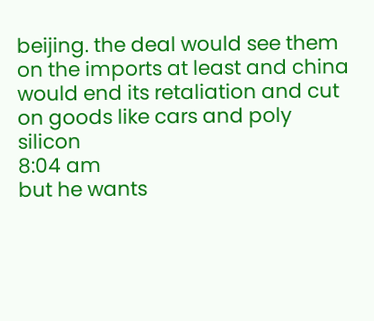beijing. the deal would see them on the imports at least and china would end its retaliation and cut on goods like cars and poly silicon
8:04 am
but he wants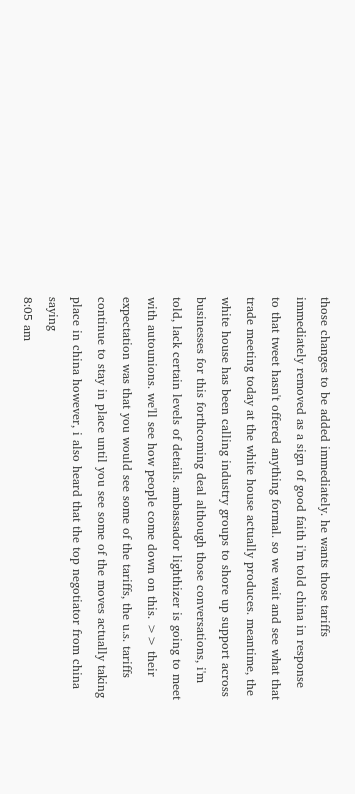those changes to be added immediately. he wants those tariffs immediately removed as a sign of good faith i'm told china in response to that tweet hasn't offered anything formal. so we wait and see what that trade meeting today at the white house actually produces. meantime, the white house has been calling industry groups to shore up support across businesses for this forthcoming deal although those conversations, i'm told, lack certain levels of details. ambassador lighthizer is going to meet with autounions. we'll see how people come down on this. >> their expectation was that you would see some of the tariffs, the u.s. tariffs continue to stay in place until you see some of the moves actually taking place in china however, i also heard that the top negotiator from china saying
8:05 am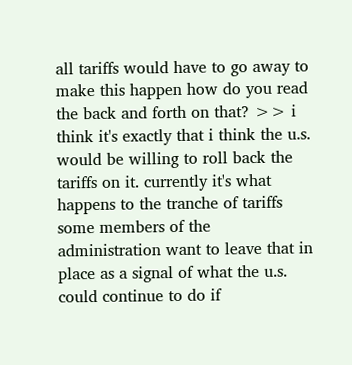all tariffs would have to go away to make this happen how do you read the back and forth on that? >> i think it's exactly that i think the u.s. would be willing to roll back the tariffs on it. currently it's what happens to the tranche of tariffs some members of the administration want to leave that in place as a signal of what the u.s. could continue to do if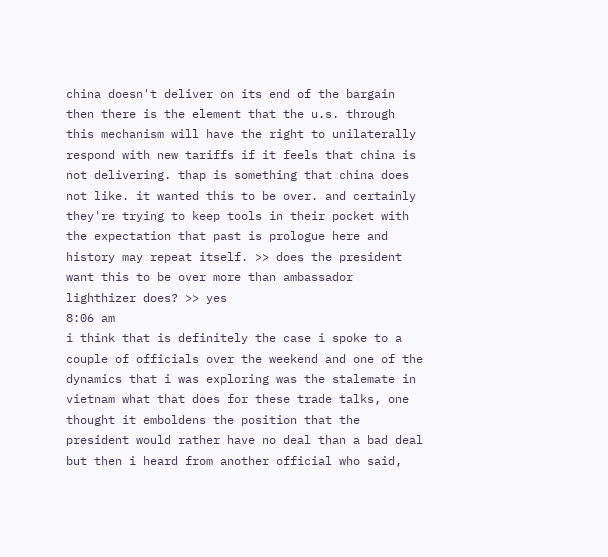china doesn't deliver on its end of the bargain then there is the element that the u.s. through this mechanism will have the right to unilaterally respond with new tariffs if it feels that china is not delivering. thap is something that china does not like. it wanted this to be over. and certainly they're trying to keep tools in their pocket with the expectation that past is prologue here and history may repeat itself. >> does the president want this to be over more than ambassador lighthizer does? >> yes
8:06 am
i think that is definitely the case i spoke to a couple of officials over the weekend and one of the dynamics that i was exploring was the stalemate in vietnam what that does for these trade talks, one thought it emboldens the position that the president would rather have no deal than a bad deal but then i heard from another official who said,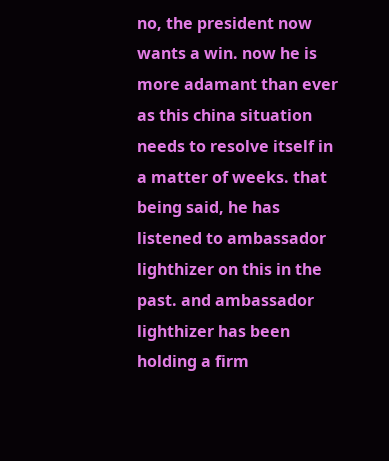no, the president now wants a win. now he is more adamant than ever as this china situation needs to resolve itself in a matter of weeks. that being said, he has listened to ambassador lighthizer on this in the past. and ambassador lighthizer has been holding a firm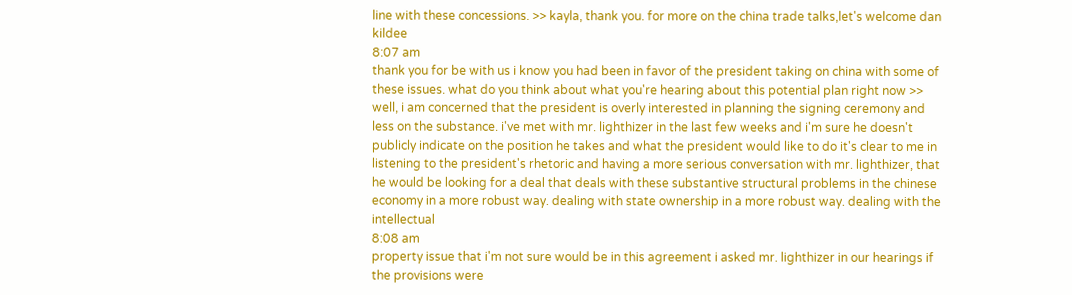line with these concessions. >> kayla, thank you. for more on the china trade talks,let's welcome dan kildee
8:07 am
thank you for be with us i know you had been in favor of the president taking on china with some of these issues. what do you think about what you're hearing about this potential plan right now >> well, i am concerned that the president is overly interested in planning the signing ceremony and less on the substance. i've met with mr. lighthizer in the last few weeks and i'm sure he doesn't publicly indicate on the position he takes and what the president would like to do it's clear to me in listening to the president's rhetoric and having a more serious conversation with mr. lighthizer, that he would be looking for a deal that deals with these substantive structural problems in the chinese economy in a more robust way. dealing with state ownership in a more robust way. dealing with the intellectual
8:08 am
property issue that i'm not sure would be in this agreement i asked mr. lighthizer in our hearings if the provisions were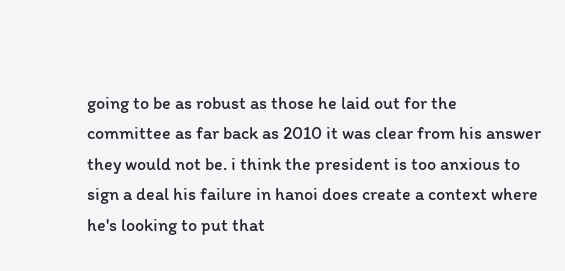going to be as robust as those he laid out for the committee as far back as 2010 it was clear from his answer they would not be. i think the president is too anxious to sign a deal his failure in hanoi does create a context where he's looking to put that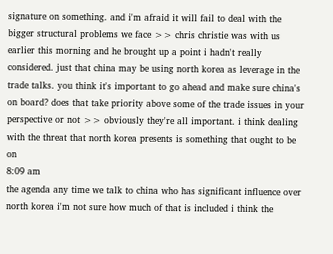signature on something. and i'm afraid it will fail to deal with the bigger structural problems we face >> chris christie was with us earlier this morning and he brought up a point i hadn't really considered. just that china may be using north korea as leverage in the trade talks. you think it's important to go ahead and make sure china's on board? does that take priority above some of the trade issues in your perspective or not >> obviously they're all important. i think dealing with the threat that north korea presents is something that ought to be on
8:09 am
the agenda any time we talk to china who has significant influence over north korea i'm not sure how much of that is included i think the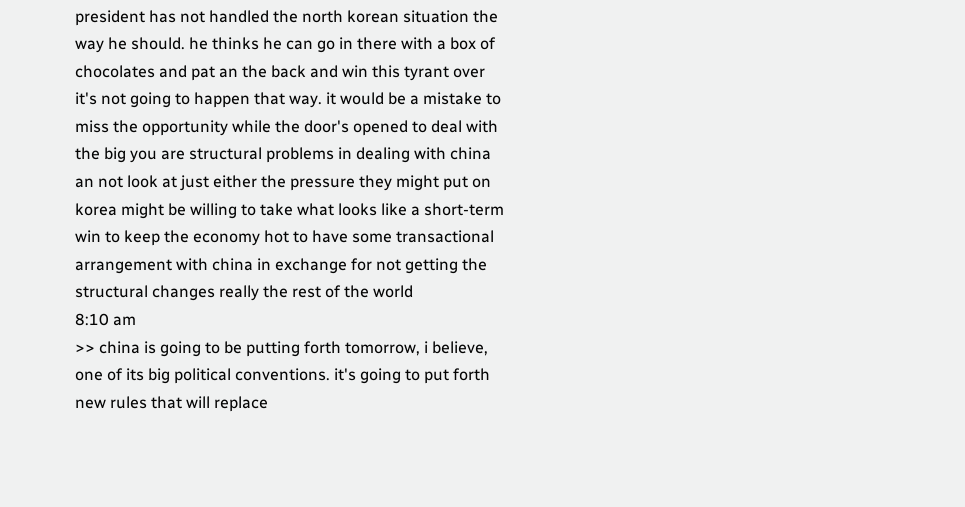president has not handled the north korean situation the way he should. he thinks he can go in there with a box of chocolates and pat an the back and win this tyrant over it's not going to happen that way. it would be a mistake to miss the opportunity while the door's opened to deal with the big you are structural problems in dealing with china an not look at just either the pressure they might put on korea might be willing to take what looks like a short-term win to keep the economy hot to have some transactional arrangement with china in exchange for not getting the structural changes really the rest of the world
8:10 am
>> china is going to be putting forth tomorrow, i believe, one of its big political conventions. it's going to put forth new rules that will replace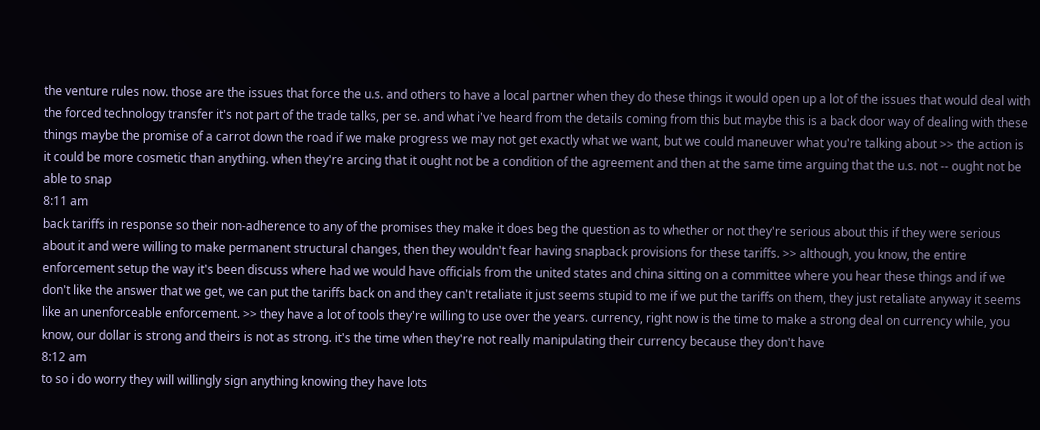the venture rules now. those are the issues that force the u.s. and others to have a local partner when they do these things it would open up a lot of the issues that would deal with the forced technology transfer it's not part of the trade talks, per se. and what i've heard from the details coming from this but maybe this is a back door way of dealing with these things maybe the promise of a carrot down the road if we make progress we may not get exactly what we want, but we could maneuver what you're talking about >> the action is it could be more cosmetic than anything. when they're arcing that it ought not be a condition of the agreement and then at the same time arguing that the u.s. not -- ought not be able to snap
8:11 am
back tariffs in response so their non-adherence to any of the promises they make it does beg the question as to whether or not they're serious about this if they were serious about it and were willing to make permanent structural changes, then they wouldn't fear having snapback provisions for these tariffs. >> although, you know, the entire enforcement setup the way it's been discuss where had we would have officials from the united states and china sitting on a committee where you hear these things and if we don't like the answer that we get, we can put the tariffs back on and they can't retaliate it just seems stupid to me if we put the tariffs on them, they just retaliate anyway it seems like an unenforceable enforcement. >> they have a lot of tools they're willing to use over the years. currency, right now is the time to make a strong deal on currency while, you know, our dollar is strong and theirs is not as strong. it's the time when they're not really manipulating their currency because they don't have
8:12 am
to so i do worry they will willingly sign anything knowing they have lots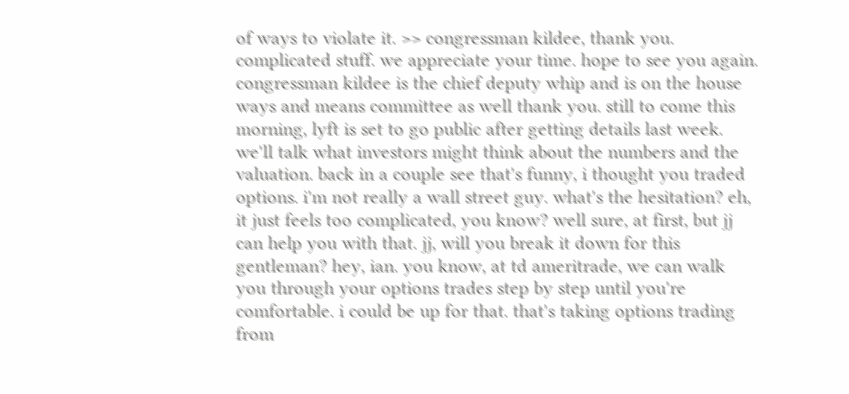of ways to violate it. >> congressman kildee, thank you. complicated stuff. we appreciate your time. hope to see you again. congressman kildee is the chief deputy whip and is on the house ways and means committee as well thank you. still to come this morning, lyft is set to go public after getting details last week. we'll talk what investors might think about the numbers and the valuation. back in a couple see that's funny, i thought you traded options. i'm not really a wall street guy. what's the hesitation? eh, it just feels too complicated, you know? well sure, at first, but jj can help you with that. jj, will you break it down for this gentleman? hey, ian. you know, at td ameritrade, we can walk you through your options trades step by step until you're comfortable. i could be up for that. that's taking options trading from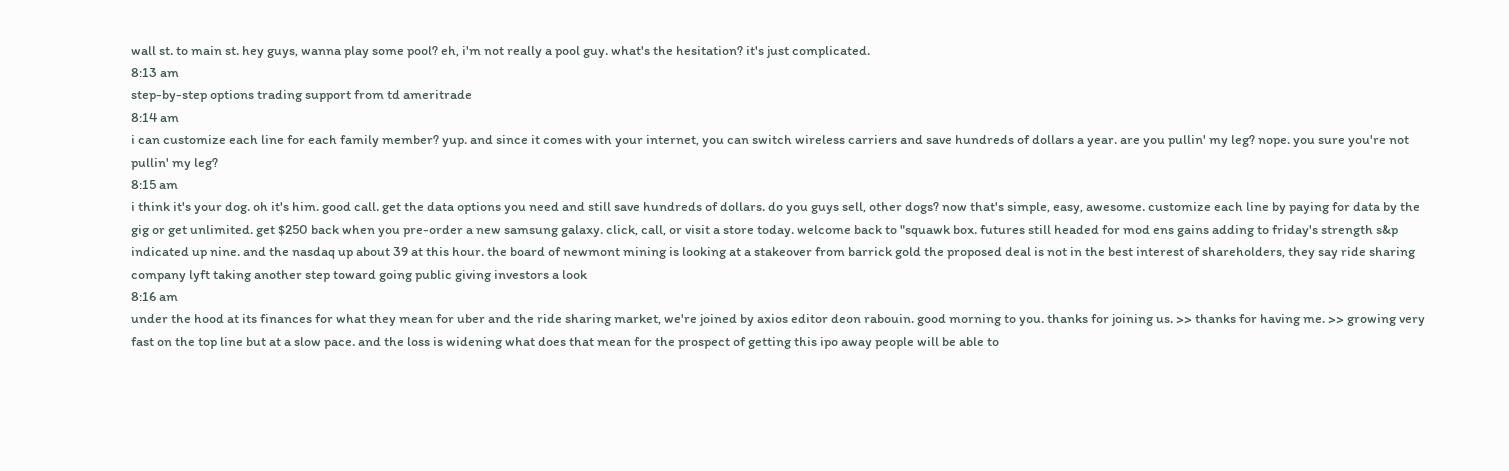wall st. to main st. hey guys, wanna play some pool? eh, i'm not really a pool guy. what's the hesitation? it's just complicated.
8:13 am
step-by-step options trading support from td ameritrade
8:14 am
i can customize each line for each family member? yup. and since it comes with your internet, you can switch wireless carriers and save hundreds of dollars a year. are you pullin' my leg? nope. you sure you're not pullin' my leg?
8:15 am
i think it's your dog. oh it's him. good call. get the data options you need and still save hundreds of dollars. do you guys sell, other dogs? now that's simple, easy, awesome. customize each line by paying for data by the gig or get unlimited. get $250 back when you pre-order a new samsung galaxy. click, call, or visit a store today. welcome back to "squawk box. futures still headed for mod ens gains adding to friday's strength s&p indicated up nine. and the nasdaq up about 39 at this hour. the board of newmont mining is looking at a stakeover from barrick gold the proposed deal is not in the best interest of shareholders, they say ride sharing company lyft taking another step toward going public giving investors a look
8:16 am
under the hood at its finances for what they mean for uber and the ride sharing market, we're joined by axios editor deon rabouin. good morning to you. thanks for joining us. >> thanks for having me. >> growing very fast on the top line but at a slow pace. and the loss is widening what does that mean for the prospect of getting this ipo away people will be able to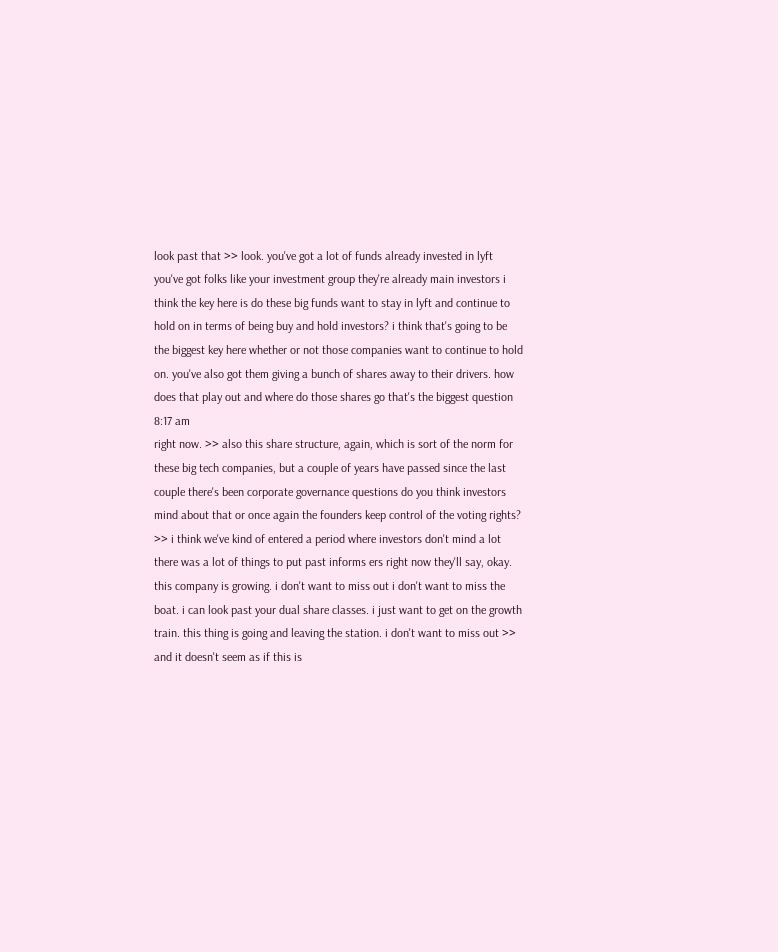look past that >> look. you've got a lot of funds already invested in lyft you've got folks like your investment group they're already main investors i think the key here is do these big funds want to stay in lyft and continue to hold on in terms of being buy and hold investors? i think that's going to be the biggest key here whether or not those companies want to continue to hold on. you've also got them giving a bunch of shares away to their drivers. how does that play out and where do those shares go that's the biggest question
8:17 am
right now. >> also this share structure, again, which is sort of the norm for these big tech companies, but a couple of years have passed since the last couple there's been corporate governance questions do you think investors mind about that or once again the founders keep control of the voting rights? >> i think we've kind of entered a period where investors don't mind a lot there was a lot of things to put past informs ers right now they'll say, okay. this company is growing. i don't want to miss out i don't want to miss the boat. i can look past your dual share classes. i just want to get on the growth train. this thing is going and leaving the station. i don't want to miss out >> and it doesn't seem as if this is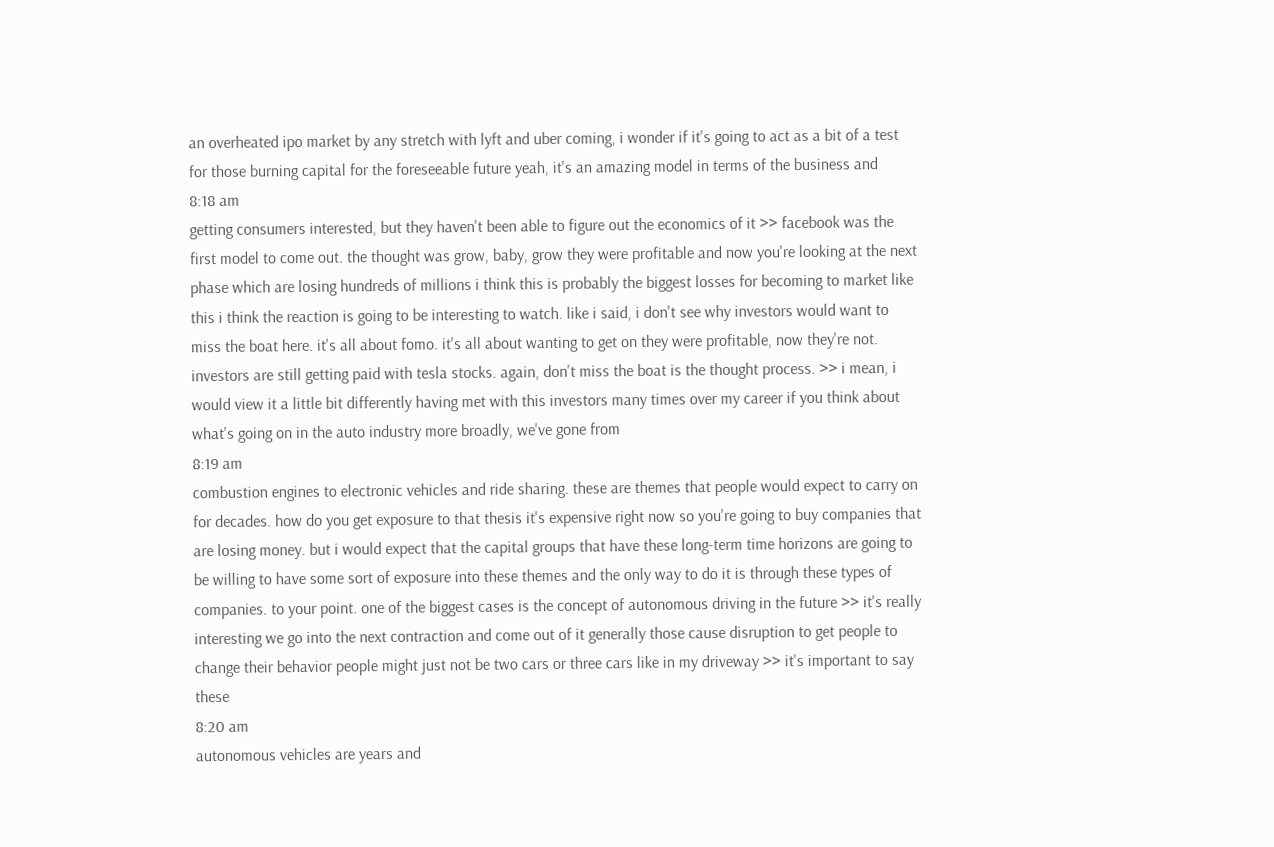an overheated ipo market by any stretch with lyft and uber coming, i wonder if it's going to act as a bit of a test for those burning capital for the foreseeable future yeah, it's an amazing model in terms of the business and
8:18 am
getting consumers interested, but they haven't been able to figure out the economics of it >> facebook was the first model to come out. the thought was grow, baby, grow they were profitable and now you're looking at the next phase which are losing hundreds of millions i think this is probably the biggest losses for becoming to market like this i think the reaction is going to be interesting to watch. like i said, i don't see why investors would want to miss the boat here. it's all about fomo. it's all about wanting to get on they were profitable, now they're not. investors are still getting paid with tesla stocks. again, don't miss the boat is the thought process. >> i mean, i would view it a little bit differently having met with this investors many times over my career if you think about what's going on in the auto industry more broadly, we've gone from
8:19 am
combustion engines to electronic vehicles and ride sharing. these are themes that people would expect to carry on for decades. how do you get exposure to that thesis it's expensive right now so you're going to buy companies that are losing money. but i would expect that the capital groups that have these long-term time horizons are going to be willing to have some sort of exposure into these themes and the only way to do it is through these types of companies. to your point. one of the biggest cases is the concept of autonomous driving in the future >> it's really interesting we go into the next contraction and come out of it generally those cause disruption to get people to change their behavior people might just not be two cars or three cars like in my driveway >> it's important to say these
8:20 am
autonomous vehicles are years and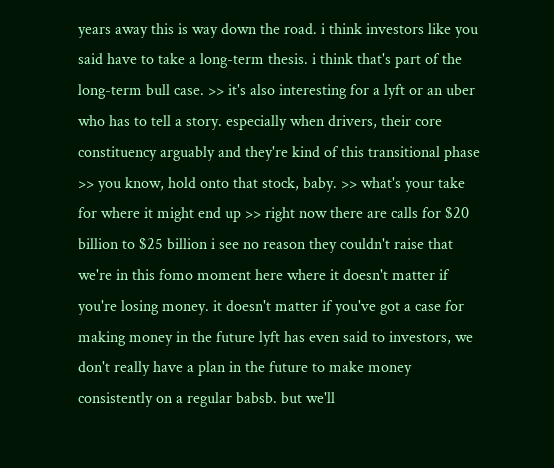years away this is way down the road. i think investors like you said have to take a long-term thesis. i think that's part of the long-term bull case. >> it's also interesting for a lyft or an uber who has to tell a story. especially when drivers, their core constituency arguably and they're kind of this transitional phase >> you know, hold onto that stock, baby. >> what's your take for where it might end up >> right now there are calls for $20 billion to $25 billion i see no reason they couldn't raise that we're in this fomo moment here where it doesn't matter if you're losing money. it doesn't matter if you've got a case for making money in the future lyft has even said to investors, we don't really have a plan in the future to make money consistently on a regular babsb. but we'll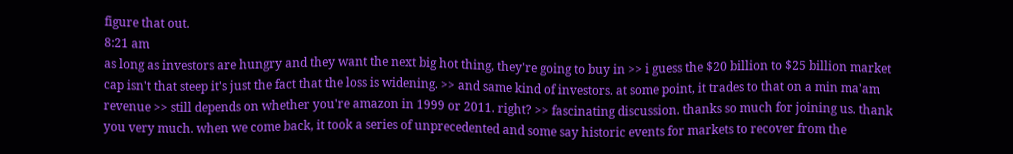figure that out.
8:21 am
as long as investors are hungry and they want the next big hot thing, they're going to buy in >> i guess the $20 billion to $25 billion market cap isn't that steep it's just the fact that the loss is widening. >> and same kind of investors. at some point, it trades to that on a min ma'am revenue >> still depends on whether you're amazon in 1999 or 2011. right? >> fascinating discussion. thanks so much for joining us. thank you very much. when we come back, it took a series of unprecedented and some say historic events for markets to recover from the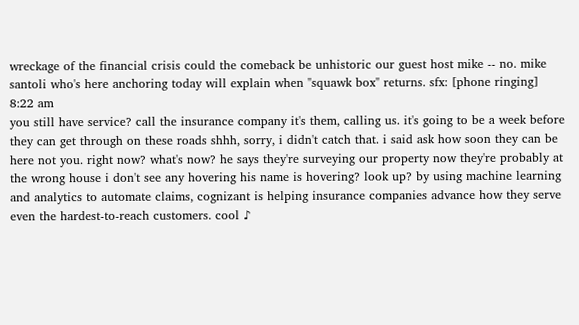wreckage of the financial crisis could the comeback be unhistoric our guest host mike -- no. mike santoli who's here anchoring today will explain when "squawk box" returns. sfx: [phone ringing]
8:22 am
you still have service? call the insurance company it's them, calling us. it's going to be a week before they can get through on these roads shhh, sorry, i didn't catch that. i said ask how soon they can be here not you. right now? what's now? he says they're surveying our property now they're probably at the wrong house i don't see any hovering his name is hovering? look up? by using machine learning and analytics to automate claims, cognizant is helping insurance companies advance how they serve even the hardest-to-reach customers. cool ♪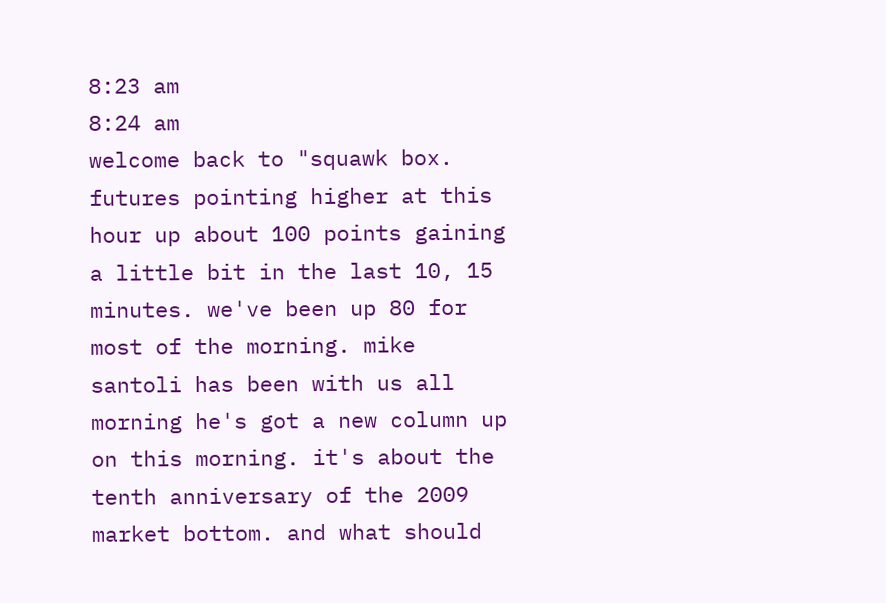8:23 am
8:24 am
welcome back to "squawk box. futures pointing higher at this hour up about 100 points gaining a little bit in the last 10, 15 minutes. we've been up 80 for most of the morning. mike santoli has been with us all morning he's got a new column up on this morning. it's about the tenth anniversary of the 2009 market bottom. and what should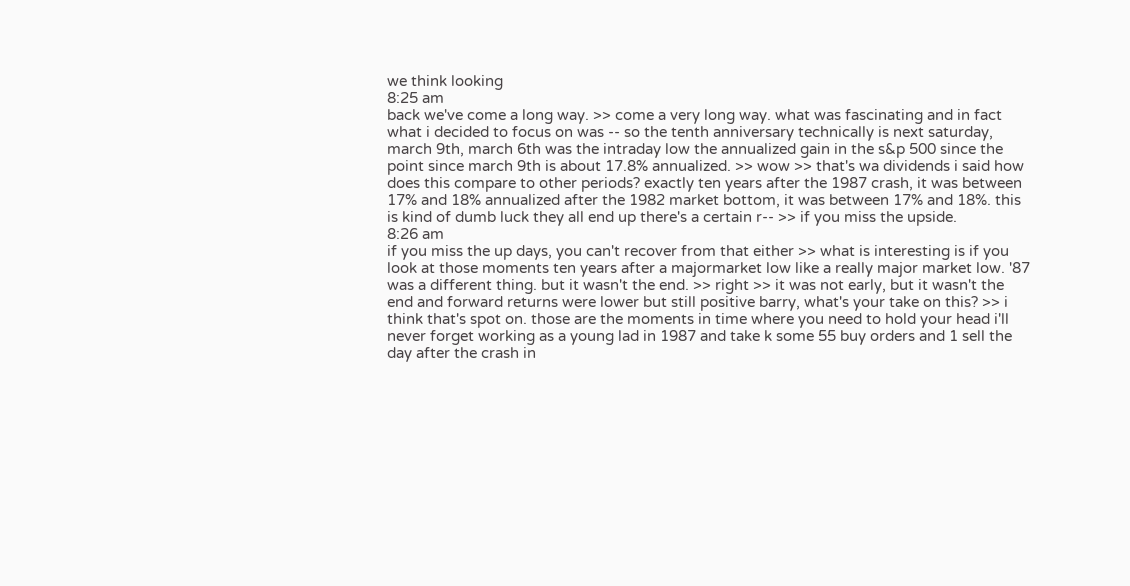we think looking
8:25 am
back we've come a long way. >> come a very long way. what was fascinating and in fact what i decided to focus on was -- so the tenth anniversary technically is next saturday, march 9th, march 6th was the intraday low the annualized gain in the s&p 500 since the point since march 9th is about 17.8% annualized. >> wow >> that's wa dividends i said how does this compare to other periods? exactly ten years after the 1987 crash, it was between 17% and 18% annualized after the 1982 market bottom, it was between 17% and 18%. this is kind of dumb luck they all end up there's a certain r-- >> if you miss the upside.
8:26 am
if you miss the up days, you can't recover from that either >> what is interesting is if you look at those moments ten years after a majormarket low like a really major market low. '87 was a different thing. but it wasn't the end. >> right >> it was not early, but it wasn't the end and forward returns were lower but still positive barry, what's your take on this? >> i think that's spot on. those are the moments in time where you need to hold your head i'll never forget working as a young lad in 1987 and take k some 55 buy orders and 1 sell the day after the crash in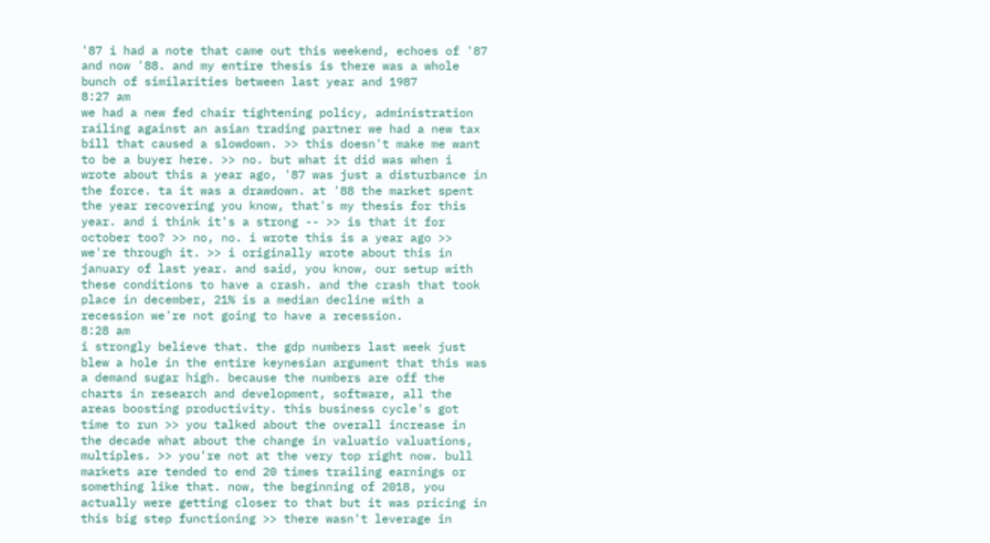'87 i had a note that came out this weekend, echoes of '87 and now '88. and my entire thesis is there was a whole bunch of similarities between last year and 1987
8:27 am
we had a new fed chair tightening policy, administration railing against an asian trading partner we had a new tax bill that caused a slowdown. >> this doesn't make me want to be a buyer here. >> no. but what it did was when i wrote about this a year ago, '87 was just a disturbance in the force. ta it was a drawdown. at '88 the market spent the year recovering you know, that's my thesis for this year. and i think it's a strong -- >> is that it for october too? >> no, no. i wrote this is a year ago >> we're through it. >> i originally wrote about this in january of last year. and said, you know, our setup with these conditions to have a crash. and the crash that took place in december, 21% is a median decline with a recession we're not going to have a recession.
8:28 am
i strongly believe that. the gdp numbers last week just blew a hole in the entire keynesian argument that this was a demand sugar high. because the numbers are off the charts in research and development, software, all the areas boosting productivity. this business cycle's got time to run >> you talked about the overall increase in the decade what about the change in valuatio valuations, multiples. >> you're not at the very top right now. bull markets are tended to end 20 times trailing earnings or something like that. now, the beginning of 2018, you actually were getting closer to that but it was pricing in this big step functioning >> there wasn't leverage in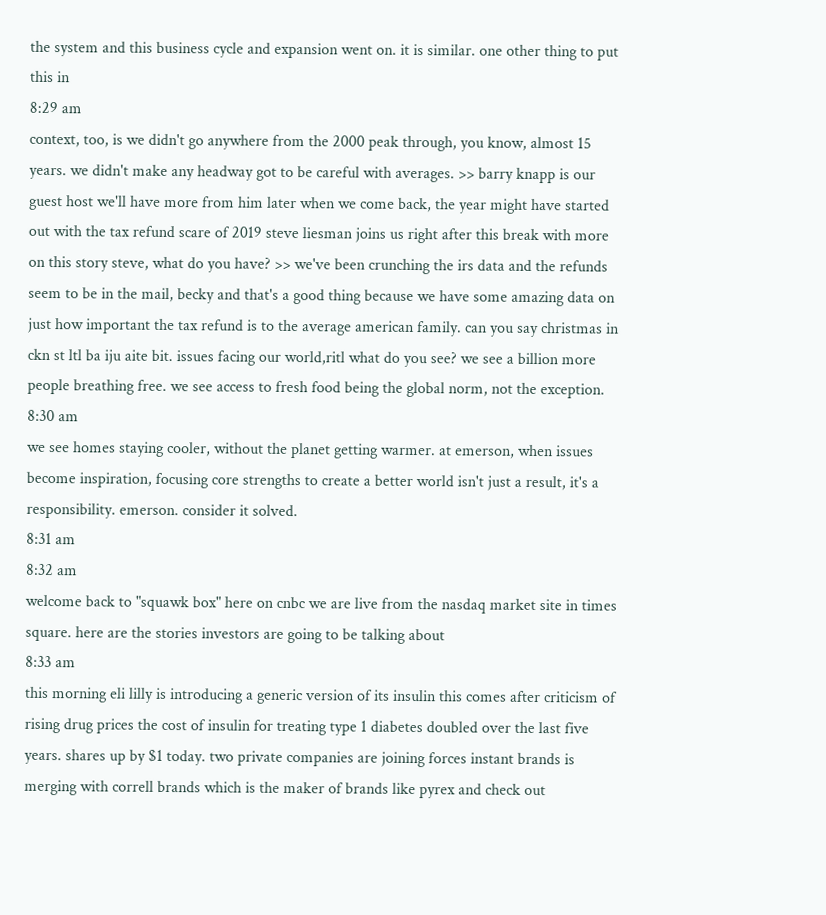the system and this business cycle and expansion went on. it is similar. one other thing to put this in
8:29 am
context, too, is we didn't go anywhere from the 2000 peak through, you know, almost 15 years. we didn't make any headway got to be careful with averages. >> barry knapp is our guest host we'll have more from him later when we come back, the year might have started out with the tax refund scare of 2019 steve liesman joins us right after this break with more on this story steve, what do you have? >> we've been crunching the irs data and the refunds seem to be in the mail, becky and that's a good thing because we have some amazing data on just how important the tax refund is to the average american family. can you say christmas in ckn st ltl ba iju aite bit. issues facing our world,ritl what do you see? we see a billion more people breathing free. we see access to fresh food being the global norm, not the exception.
8:30 am
we see homes staying cooler, without the planet getting warmer. at emerson, when issues become inspiration, focusing core strengths to create a better world isn't just a result, it's a responsibility. emerson. consider it solved.
8:31 am
8:32 am
welcome back to "squawk box" here on cnbc we are live from the nasdaq market site in times square. here are the stories investors are going to be talking about
8:33 am
this morning eli lilly is introducing a generic version of its insulin this comes after criticism of rising drug prices the cost of insulin for treating type 1 diabetes doubled over the last five years. shares up by $1 today. two private companies are joining forces instant brands is merging with correll brands which is the maker of brands like pyrex and check out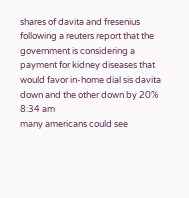shares of davita and fresenius following a reuters report that the government is considering a payment for kidney diseases that would favor in-home dial sis davita down and the other down by 20%
8:34 am
many americans could see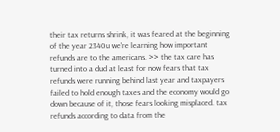their tax returns shrink, it was feared at the beginning of the year 2340u we're learning how important refunds are to the americans. >> the tax care has turned into a dud at least for now fears that tax refunds were running behind last year and taxpayers failed to hold enough taxes and the economy would go down because of it, those fears looking misplaced. tax refunds according to data from the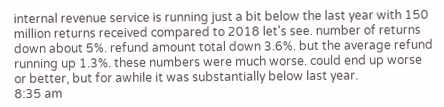internal revenue service is running just a bit below the last year with 150 million returns received compared to 2018 let's see. number of returns down about 5%. refund amount total down 3.6%. but the average refund running up 1.3%. these numbers were much worse. could end up worse or better, but for awhile it was substantially below last year.
8:35 am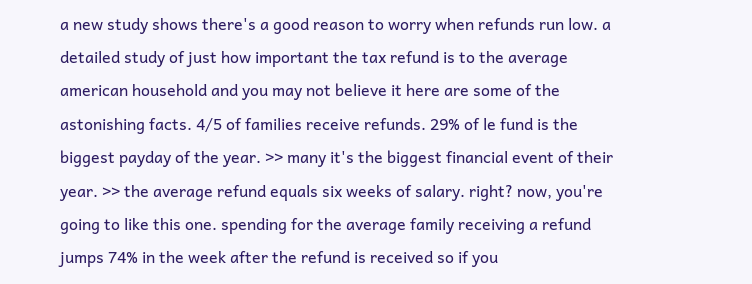a new study shows there's a good reason to worry when refunds run low. a detailed study of just how important the tax refund is to the average american household and you may not believe it here are some of the astonishing facts. 4/5 of families receive refunds. 29% of le fund is the biggest payday of the year. >> many it's the biggest financial event of their year. >> the average refund equals six weeks of salary. right? now, you're going to like this one. spending for the average family receiving a refund jumps 74% in the week after the refund is received so if you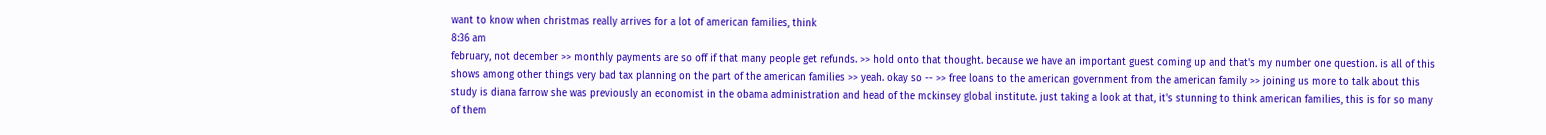want to know when christmas really arrives for a lot of american families, think
8:36 am
february, not december >> monthly payments are so off if that many people get refunds. >> hold onto that thought. because we have an important guest coming up and that's my number one question. is all of this shows among other things very bad tax planning on the part of the american families >> yeah. okay so -- >> free loans to the american government from the american family >> joining us more to talk about this study is diana farrow she was previously an economist in the obama administration and head of the mckinsey global institute. just taking a look at that, it's stunning to think american families, this is for so many of them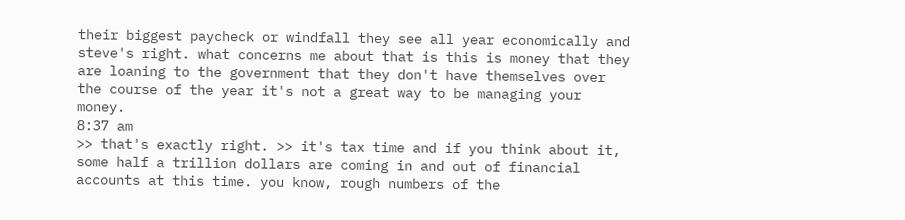their biggest paycheck or windfall they see all year economically and steve's right. what concerns me about that is this is money that they are loaning to the government that they don't have themselves over the course of the year it's not a great way to be managing your money.
8:37 am
>> that's exactly right. >> it's tax time and if you think about it, some half a trillion dollars are coming in and out of financial accounts at this time. you know, rough numbers of the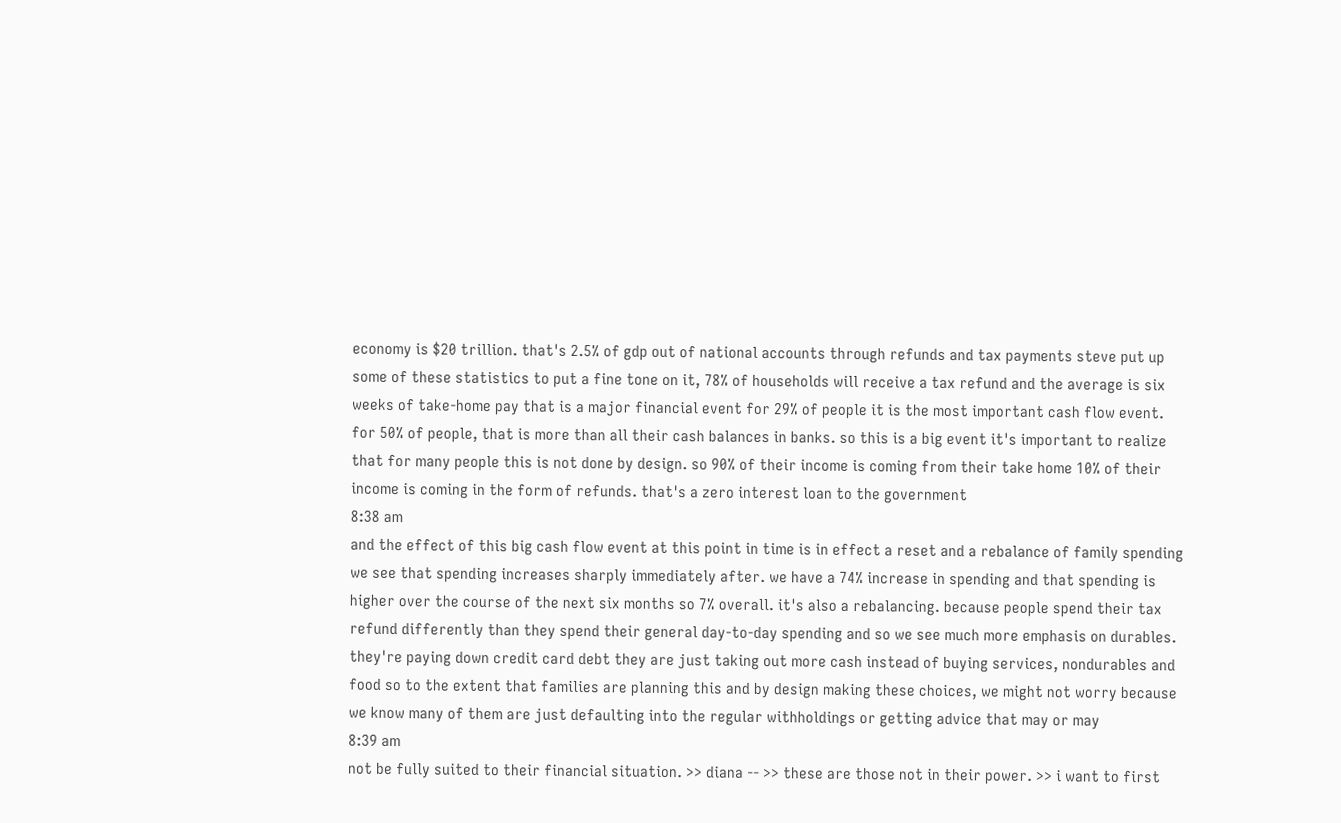economy is $20 trillion. that's 2.5% of gdp out of national accounts through refunds and tax payments steve put up some of these statistics to put a fine tone on it, 78% of households will receive a tax refund and the average is six weeks of take-home pay that is a major financial event for 29% of people it is the most important cash flow event. for 50% of people, that is more than all their cash balances in banks. so this is a big event it's important to realize that for many people this is not done by design. so 90% of their income is coming from their take home 10% of their income is coming in the form of refunds. that's a zero interest loan to the government
8:38 am
and the effect of this big cash flow event at this point in time is in effect a reset and a rebalance of family spending we see that spending increases sharply immediately after. we have a 74% increase in spending and that spending is higher over the course of the next six months so 7% overall. it's also a rebalancing. because people spend their tax refund differently than they spend their general day-to-day spending and so we see much more emphasis on durables. they're paying down credit card debt they are just taking out more cash instead of buying services, nondurables and food so to the extent that families are planning this and by design making these choices, we might not worry because we know many of them are just defaulting into the regular withholdings or getting advice that may or may
8:39 am
not be fully suited to their financial situation. >> diana -- >> these are those not in their power. >> i want to first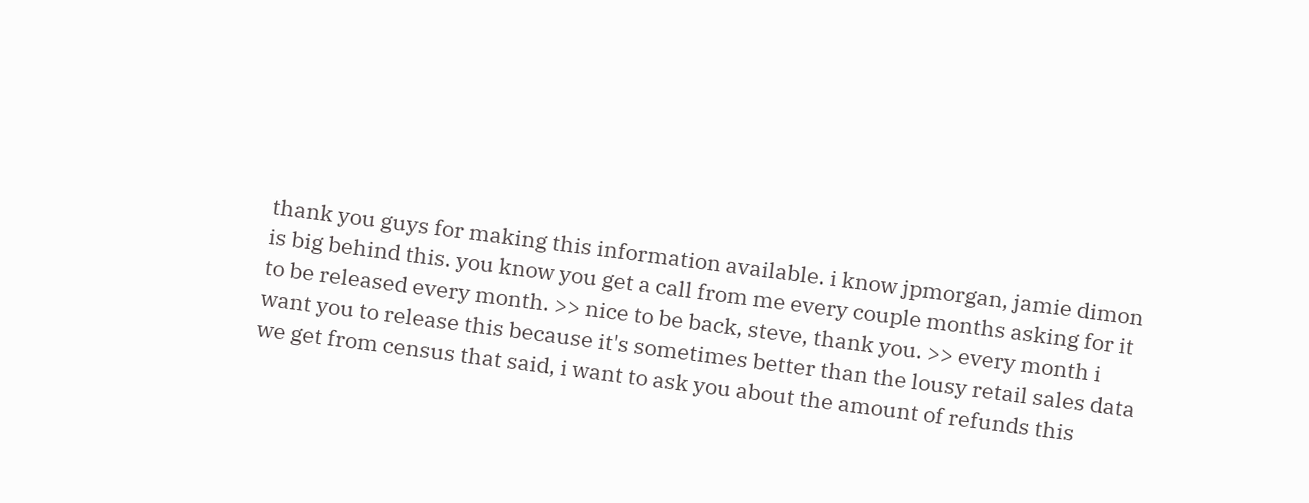thank you guys for making this information available. i know jpmorgan, jamie dimon is big behind this. you know you get a call from me every couple months asking for it to be released every month. >> nice to be back, steve, thank you. >> every month i want you to release this because it's sometimes better than the lousy retail sales data we get from census that said, i want to ask you about the amount of refunds this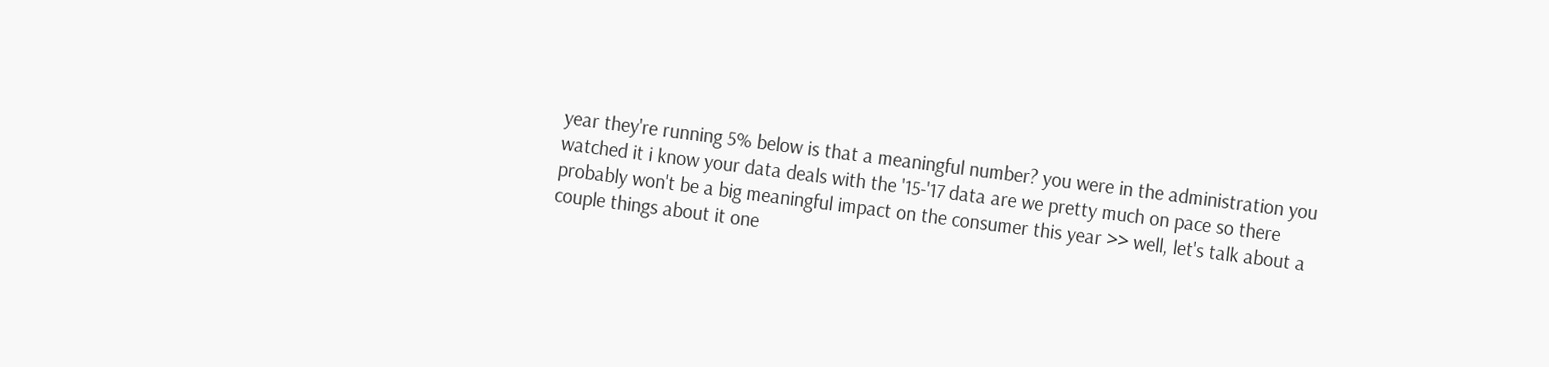year they're running 5% below is that a meaningful number? you were in the administration you watched it i know your data deals with the '15-'17 data are we pretty much on pace so there probably won't be a big meaningful impact on the consumer this year >> well, let's talk about a couple things about it one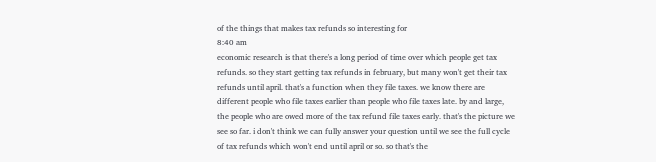of the things that makes tax refunds so interesting for
8:40 am
economic research is that there's a long period of time over which people get tax refunds. so they start getting tax refunds in february, but many won't get their tax refunds until april. that's a function when they file taxes. we know there are different people who file taxes earlier than people who file taxes late. by and large, the people who are owed more of the tax refund file taxes early. that's the picture we see so far. i don't think we can fully answer your question until we see the full cycle of tax refunds which won't end until april or so. so that's the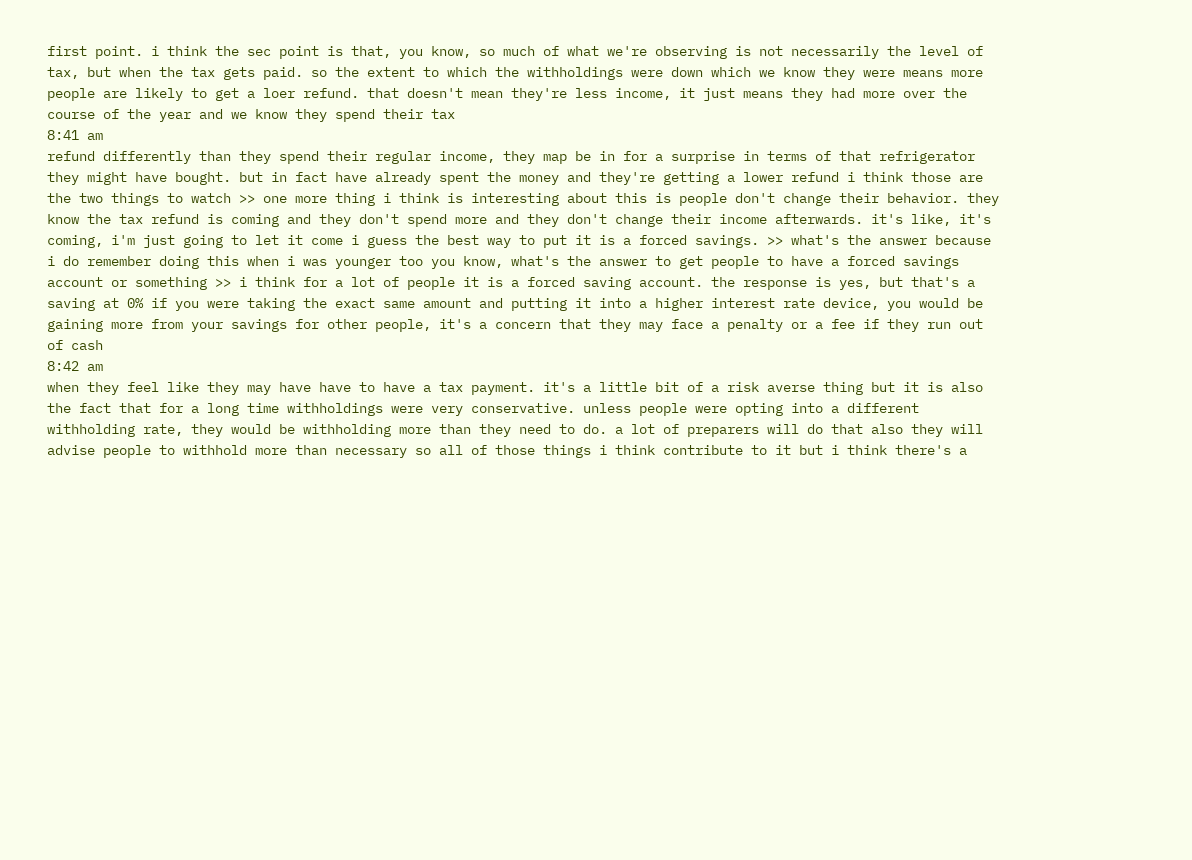first point. i think the sec point is that, you know, so much of what we're observing is not necessarily the level of tax, but when the tax gets paid. so the extent to which the withholdings were down which we know they were means more people are likely to get a loer refund. that doesn't mean they're less income, it just means they had more over the course of the year and we know they spend their tax
8:41 am
refund differently than they spend their regular income, they map be in for a surprise in terms of that refrigerator they might have bought. but in fact have already spent the money and they're getting a lower refund i think those are the two things to watch >> one more thing i think is interesting about this is people don't change their behavior. they know the tax refund is coming and they don't spend more and they don't change their income afterwards. it's like, it's coming, i'm just going to let it come i guess the best way to put it is a forced savings. >> what's the answer because i do remember doing this when i was younger too you know, what's the answer to get people to have a forced savings account or something >> i think for a lot of people it is a forced saving account. the response is yes, but that's a saving at 0% if you were taking the exact same amount and putting it into a higher interest rate device, you would be gaining more from your savings for other people, it's a concern that they may face a penalty or a fee if they run out of cash
8:42 am
when they feel like they may have have to have a tax payment. it's a little bit of a risk averse thing but it is also the fact that for a long time withholdings were very conservative. unless people were opting into a different withholding rate, they would be withholding more than they need to do. a lot of preparers will do that also they will advise people to withhold more than necessary so all of those things i think contribute to it but i think there's a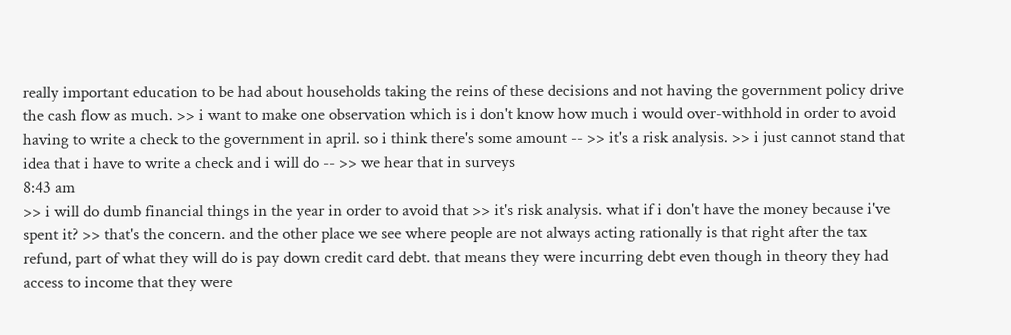really important education to be had about households taking the reins of these decisions and not having the government policy drive the cash flow as much. >> i want to make one observation which is i don't know how much i would over-withhold in order to avoid having to write a check to the government in april. so i think there's some amount -- >> it's a risk analysis. >> i just cannot stand that idea that i have to write a check and i will do -- >> we hear that in surveys
8:43 am
>> i will do dumb financial things in the year in order to avoid that >> it's risk analysis. what if i don't have the money because i've spent it? >> that's the concern. and the other place we see where people are not always acting rationally is that right after the tax refund, part of what they will do is pay down credit card debt. that means they were incurring debt even though in theory they had access to income that they were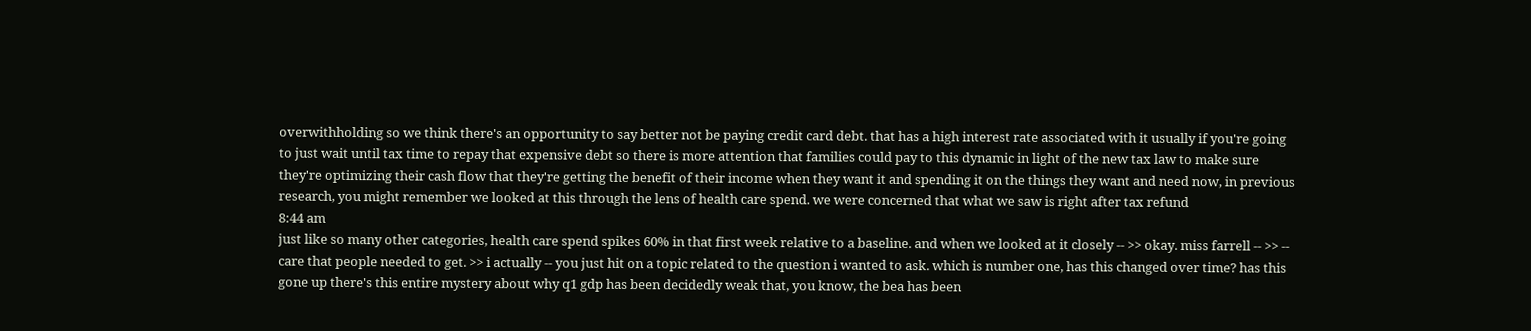overwithholding so we think there's an opportunity to say better not be paying credit card debt. that has a high interest rate associated with it usually if you're going to just wait until tax time to repay that expensive debt so there is more attention that families could pay to this dynamic in light of the new tax law to make sure they're optimizing their cash flow that they're getting the benefit of their income when they want it and spending it on the things they want and need now, in previous research, you might remember we looked at this through the lens of health care spend. we were concerned that what we saw is right after tax refund
8:44 am
just like so many other categories, health care spend spikes 60% in that first week relative to a baseline. and when we looked at it closely -- >> okay. miss farrell -- >> -- care that people needed to get. >> i actually -- you just hit on a topic related to the question i wanted to ask. which is number one, has this changed over time? has this gone up there's this entire mystery about why q1 gdp has been decidedly weak that, you know, the bea has been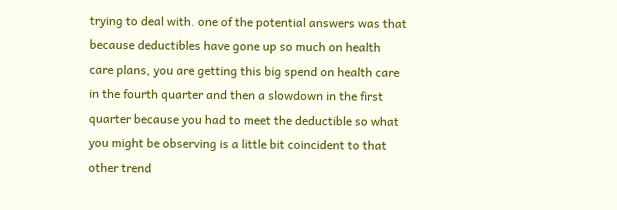trying to deal with. one of the potential answers was that because deductibles have gone up so much on health care plans, you are getting this big spend on health care in the fourth quarter and then a slowdown in the first quarter because you had to meet the deductible so what you might be observing is a little bit coincident to that other trend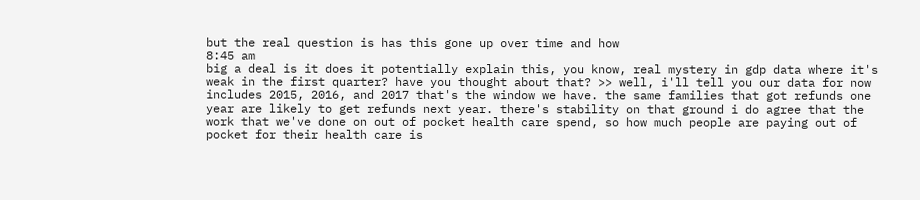but the real question is has this gone up over time and how
8:45 am
big a deal is it does it potentially explain this, you know, real mystery in gdp data where it's weak in the first quarter? have you thought about that? >> well, i'll tell you our data for now includes 2015, 2016, and 2017 that's the window we have. the same families that got refunds one year are likely to get refunds next year. there's stability on that ground i do agree that the work that we've done on out of pocket health care spend, so how much people are paying out of pocket for their health care is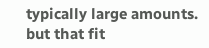typically large amounts. but that fit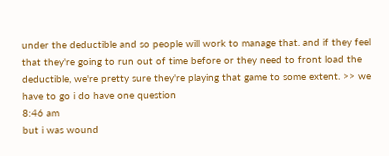under the deductible and so people will work to manage that. and if they feel that they're going to run out of time before or they need to front load the deductible, we're pretty sure they're playing that game to some extent. >> we have to go i do have one question
8:46 am
but i was wound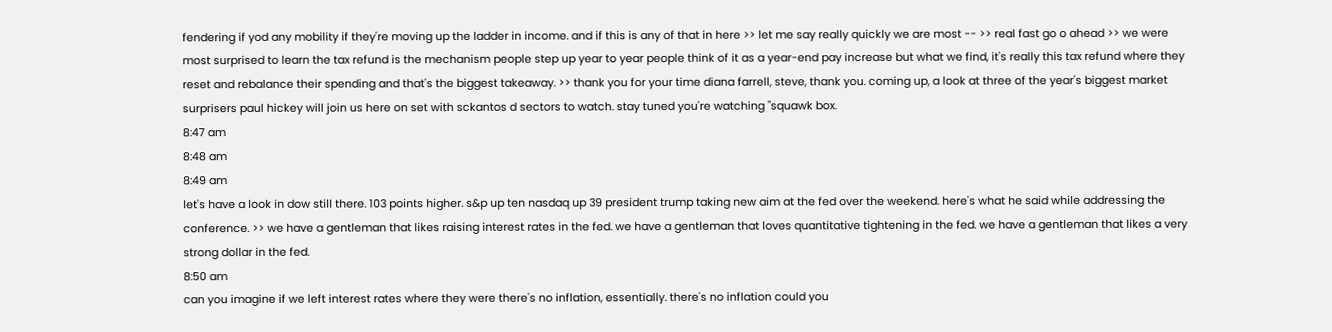fendering if yod any mobility if they're moving up the ladder in income. and if this is any of that in here >> let me say really quickly we are most -- >> real fast go o ahead >> we were most surprised to learn the tax refund is the mechanism people step up year to year people think of it as a year-end pay increase but what we find, it's really this tax refund where they reset and rebalance their spending and that's the biggest takeaway. >> thank you for your time diana farrell, steve, thank you. coming up, a look at three of the year's biggest market surprisers paul hickey will join us here on set with sckantos d sectors to watch. stay tuned you're watching "squawk box.
8:47 am
8:48 am
8:49 am
let's have a look in dow still there. 103 points higher. s&p up ten nasdaq up 39 president trump taking new aim at the fed over the weekend. here's what he said while addressing the conference. >> we have a gentleman that likes raising interest rates in the fed. we have a gentleman that loves quantitative tightening in the fed. we have a gentleman that likes a very strong dollar in the fed.
8:50 am
can you imagine if we left interest rates where they were there's no inflation, essentially. there's no inflation could you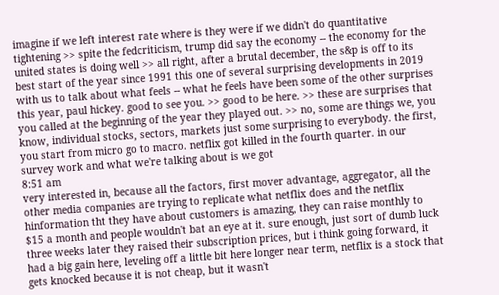imagine if we left interest rate where is they were if we didn't do quantitative tightening >> spite the fedcriticism, trump did say the economy -- the economy for the united states is doing well >> all right, after a brutal december, the s&p is off to its best start of the year since 1991 this one of several surprising developments in 2019 with us to talk about what feels -- what he feels have been some of the other surprises this year, paul hickey. good to see you. >> good to be here. >> these are surprises that you called at the beginning of the year they played out. >> no, some are things we, you know, individual stocks, sectors, markets just some surprising to everybody. the first, you start from micro go to macro. netflix got killed in the fourth quarter. in our survey work and what we're talking about is we got
8:51 am
very interested in, because all the factors, first mover advantage, aggregator, all the other media companies are trying to replicate what netflix does and the netflix hinformation tht they have about customers is amazing, they can raise monthly to $15 a month and people wouldn't bat an eye at it. sure enough, just sort of dumb luck three weeks later they raised their subscription prices, but i think going forward, it had a big gain here, leveling off a little bit here longer near term, netflix is a stock that gets knocked because it is not cheap, but it wasn't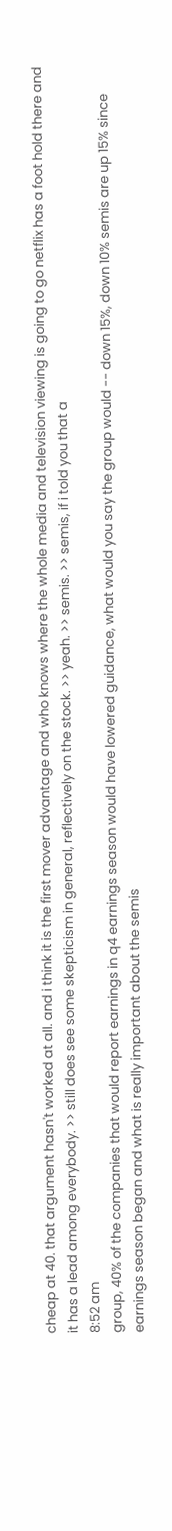cheap at 40. that argument hasn't worked at all. and i think it is the first mover advantage and who knows where the whole media and television viewing is going to go netflix has a foot hold there and it has a lead among everybody. >> still does see some skepticism in general, reflectively on the stock. >> yeah. >> semis. >> semis, if i told you that a
8:52 am
group, 40% of the companies that would report earnings in q4 earnings season would have lowered guidance, what would you say the group would -- down 15%, down 10% semis are up 15% since earnings season began and what is really important about the semis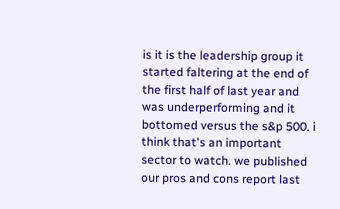is it is the leadership group it started faltering at the end of the first half of last year and was underperforming and it bottomed versus the s&p 500. i think that's an important sector to watch. we published our pros and cons report last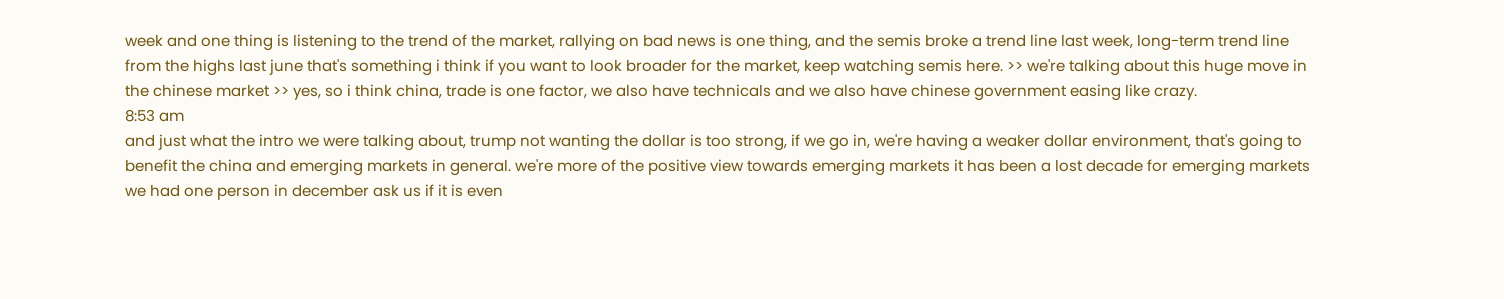week and one thing is listening to the trend of the market, rallying on bad news is one thing, and the semis broke a trend line last week, long-term trend line from the highs last june that's something i think if you want to look broader for the market, keep watching semis here. >> we're talking about this huge move in the chinese market >> yes, so i think china, trade is one factor, we also have technicals and we also have chinese government easing like crazy.
8:53 am
and just what the intro we were talking about, trump not wanting the dollar is too strong, if we go in, we're having a weaker dollar environment, that's going to benefit the china and emerging markets in general. we're more of the positive view towards emerging markets it has been a lost decade for emerging markets we had one person in december ask us if it is even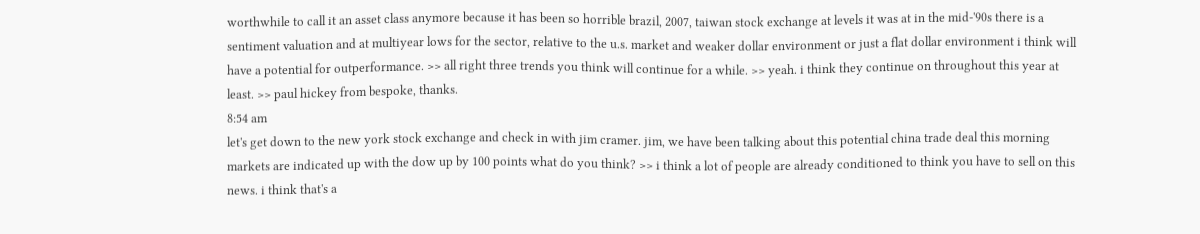worthwhile to call it an asset class anymore because it has been so horrible brazil, 2007, taiwan stock exchange at levels it was at in the mid-'90s there is a sentiment valuation and at multiyear lows for the sector, relative to the u.s. market and weaker dollar environment or just a flat dollar environment i think will have a potential for outperformance. >> all right three trends you think will continue for a while. >> yeah. i think they continue on throughout this year at least. >> paul hickey from bespoke, thanks.
8:54 am
let's get down to the new york stock exchange and check in with jim cramer. jim, we have been talking about this potential china trade deal this morning markets are indicated up with the dow up by 100 points what do you think? >> i think a lot of people are already conditioned to think you have to sell on this news. i think that's a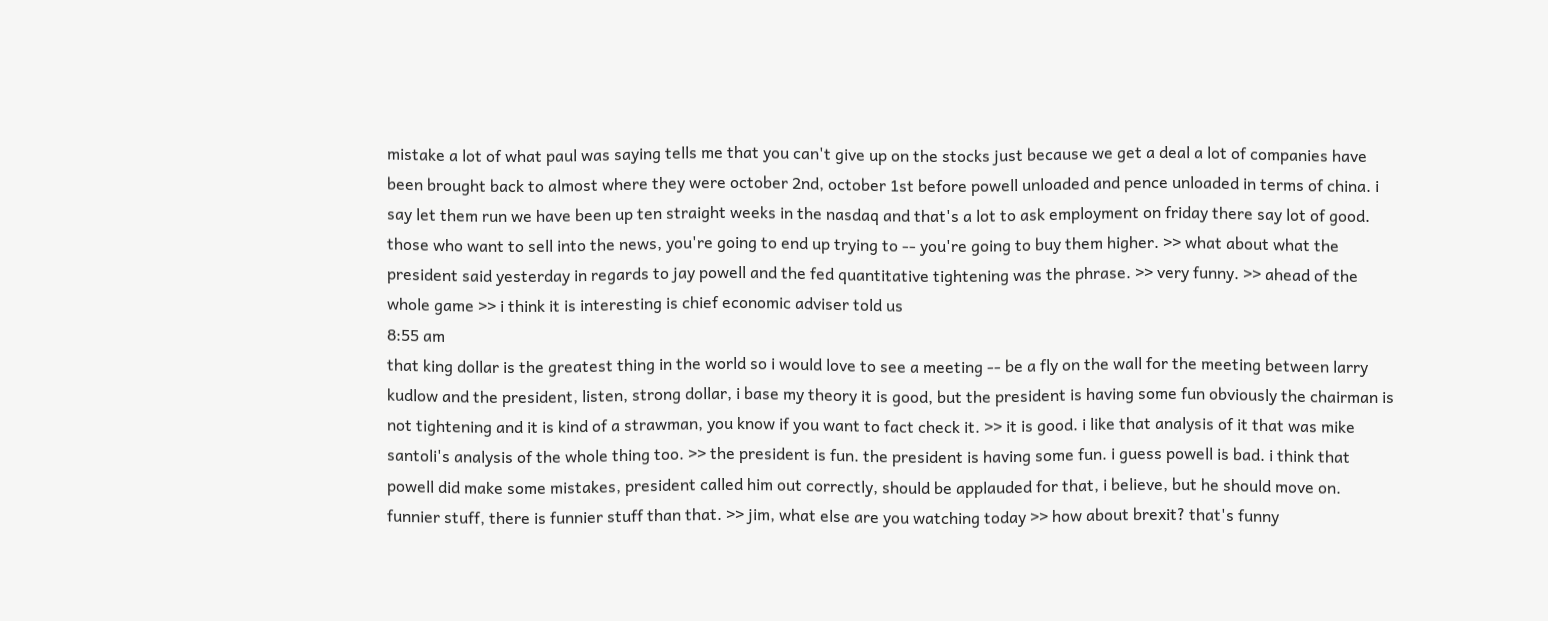mistake a lot of what paul was saying tells me that you can't give up on the stocks just because we get a deal a lot of companies have been brought back to almost where they were october 2nd, october 1st before powell unloaded and pence unloaded in terms of china. i say let them run we have been up ten straight weeks in the nasdaq and that's a lot to ask employment on friday there say lot of good. those who want to sell into the news, you're going to end up trying to -- you're going to buy them higher. >> what about what the president said yesterday in regards to jay powell and the fed quantitative tightening was the phrase. >> very funny. >> ahead of the whole game >> i think it is interesting is chief economic adviser told us
8:55 am
that king dollar is the greatest thing in the world so i would love to see a meeting -- be a fly on the wall for the meeting between larry kudlow and the president, listen, strong dollar, i base my theory it is good, but the president is having some fun obviously the chairman is not tightening and it is kind of a strawman, you know if you want to fact check it. >> it is good. i like that analysis of it that was mike santoli's analysis of the whole thing too. >> the president is fun. the president is having some fun. i guess powell is bad. i think that powell did make some mistakes, president called him out correctly, should be applauded for that, i believe, but he should move on. funnier stuff, there is funnier stuff than that. >> jim, what else are you watching today >> how about brexit? that's funny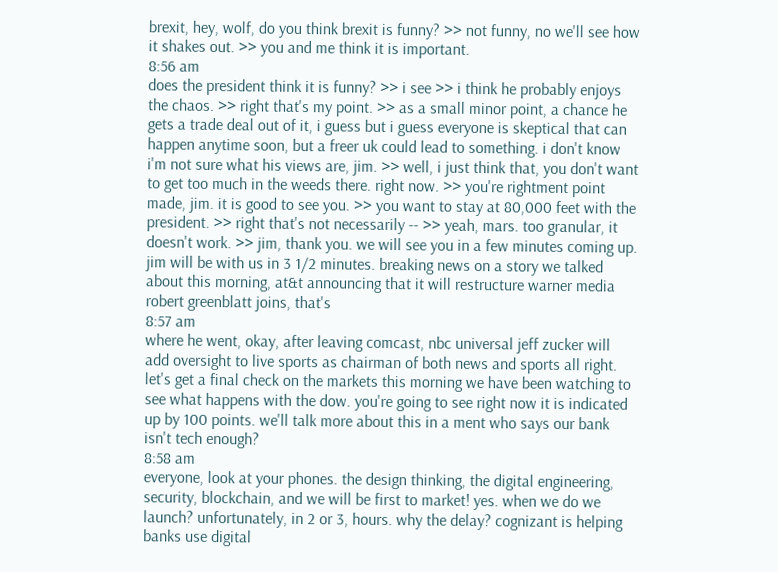brexit, hey, wolf, do you think brexit is funny? >> not funny, no we'll see how it shakes out. >> you and me think it is important.
8:56 am
does the president think it is funny? >> i see >> i think he probably enjoys the chaos. >> right that's my point. >> as a small minor point, a chance he gets a trade deal out of it, i guess but i guess everyone is skeptical that can happen anytime soon, but a freer uk could lead to something. i don't know i'm not sure what his views are, jim. >> well, i just think that, you don't want to get too much in the weeds there. right now. >> you're rightment point made, jim. it is good to see you. >> you want to stay at 80,000 feet with the president. >> right that's not necessarily -- >> yeah, mars. too granular, it doesn't work. >> jim, thank you. we will see you in a few minutes coming up. jim will be with us in 3 1/2 minutes. breaking news on a story we talked about this morning, at&t announcing that it will restructure warner media robert greenblatt joins, that's
8:57 am
where he went, okay, after leaving comcast, nbc universal jeff zucker will add oversight to live sports as chairman of both news and sports all right. let's get a final check on the markets this morning we have been watching to see what happens with the dow. you're going to see right now it is indicated up by 100 points. we'll talk more about this in a ment who says our bank isn't tech enough?
8:58 am
everyone, look at your phones. the design thinking, the digital engineering, security, blockchain, and we will be first to market! yes. when we do we launch? unfortunately, in 2 or 3, hours. why the delay? cognizant is helping banks use digital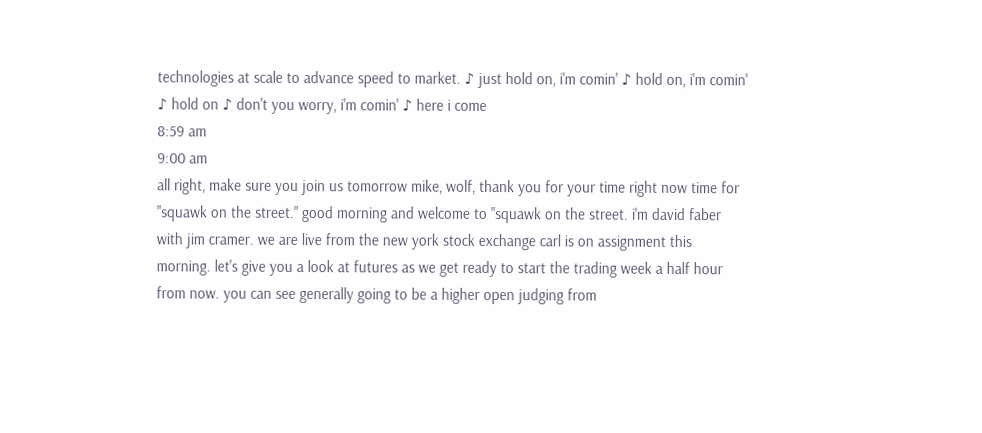technologies at scale to advance speed to market. ♪ just hold on, i'm comin' ♪ hold on, i'm comin' ♪ hold on ♪ don't you worry, i'm comin' ♪ here i come
8:59 am
9:00 am
all right, make sure you join us tomorrow mike, wolf, thank you for your time right now time for "squawk on the street." good morning and welcome to "squawk on the street. i'm david faber with jim cramer. we are live from the new york stock exchange carl is on assignment this morning. let's give you a look at futures as we get ready to start the trading week a half hour from now. you can see generally going to be a higher open judging from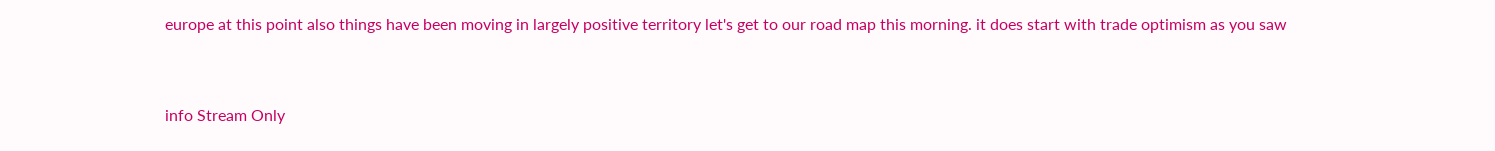europe at this point also things have been moving in largely positive territory let's get to our road map this morning. it does start with trade optimism as you saw


info Stream Only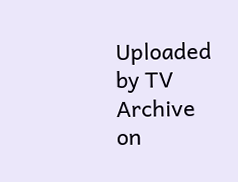Uploaded by TV Archive on